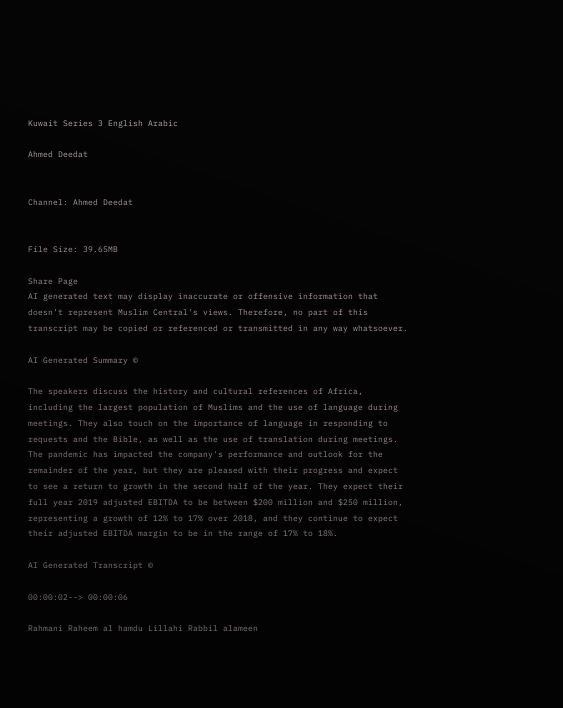Kuwait Series 3 English Arabic

Ahmed Deedat


Channel: Ahmed Deedat


File Size: 39.65MB

Share Page
AI generated text may display inaccurate or offensive information that doesn’t represent Muslim Central's views. Therefore, no part of this transcript may be copied or referenced or transmitted in any way whatsoever.

AI Generated Summary ©

The speakers discuss the history and cultural references of Africa, including the largest population of Muslims and the use of language during meetings. They also touch on the importance of language in responding to requests and the Bible, as well as the use of translation during meetings. The pandemic has impacted the company's performance and outlook for the remainder of the year, but they are pleased with their progress and expect to see a return to growth in the second half of the year. They expect their full year 2019 adjusted EBITDA to be between $200 million and $250 million, representing a growth of 12% to 17% over 2018, and they continue to expect their adjusted EBITDA margin to be in the range of 17% to 18%.

AI Generated Transcript ©

00:00:02--> 00:00:06

Rahmani Raheem al hamdu Lillahi Rabbil alameen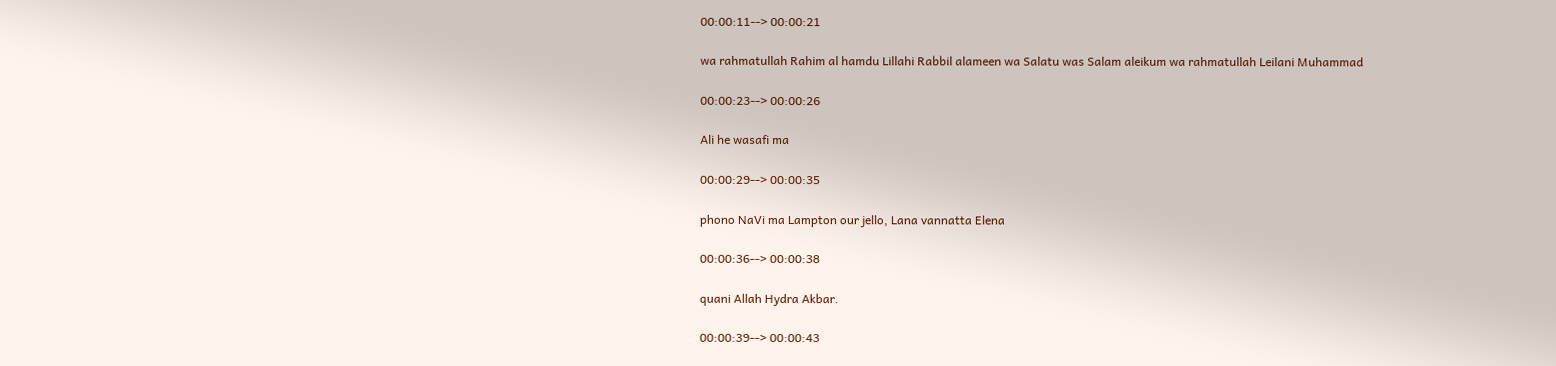00:00:11--> 00:00:21

wa rahmatullah Rahim al hamdu Lillahi Rabbil alameen wa Salatu was Salam aleikum wa rahmatullah Leilani Muhammad

00:00:23--> 00:00:26

Ali he wasafi ma

00:00:29--> 00:00:35

phono NaVi ma Lampton our jello, Lana vannatta Elena

00:00:36--> 00:00:38

quani Allah Hydra Akbar.

00:00:39--> 00:00:43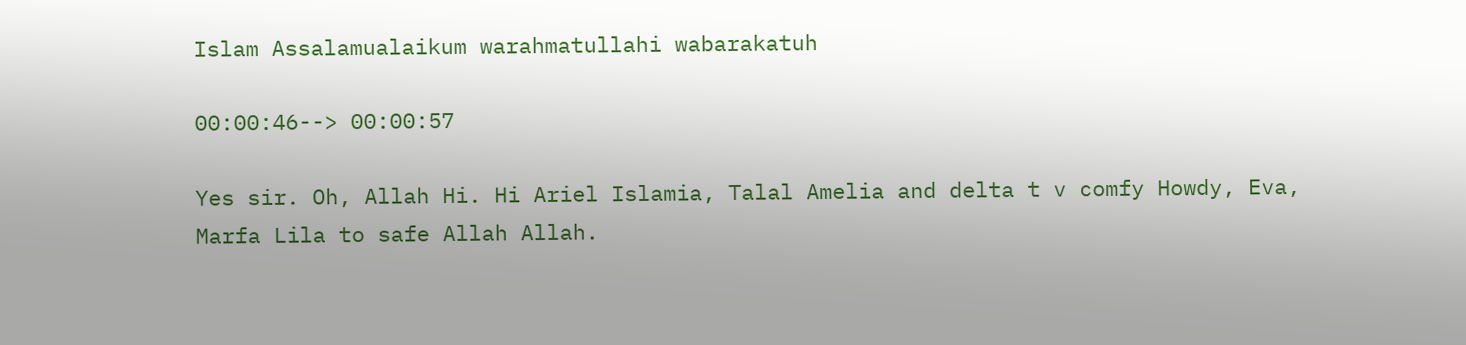Islam Assalamualaikum warahmatullahi wabarakatuh

00:00:46--> 00:00:57

Yes sir. Oh, Allah Hi. Hi Ariel Islamia, Talal Amelia and delta t v comfy Howdy, Eva, Marfa Lila to safe Allah Allah.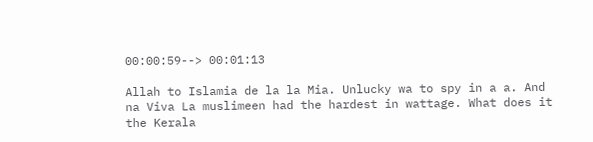00:00:59--> 00:01:13

Allah to Islamia de la la Mia. Unlucky wa to spy in a a. And na Viva La muslimeen had the hardest in wattage. What does it the Kerala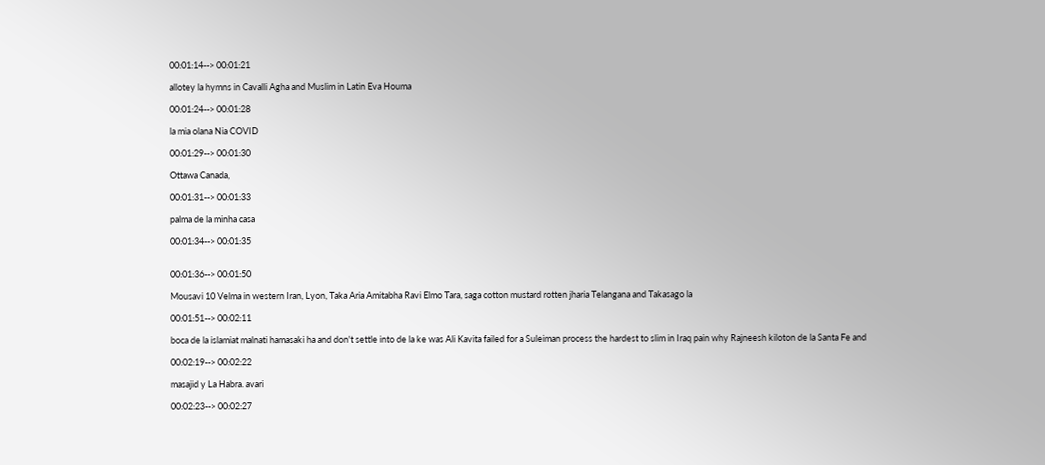00:01:14--> 00:01:21

allotey la hymns in Cavalli Agha and Muslim in Latin Eva Houma

00:01:24--> 00:01:28

la mia olana Nia COVID

00:01:29--> 00:01:30

Ottawa Canada,

00:01:31--> 00:01:33

palma de la minha casa

00:01:34--> 00:01:35


00:01:36--> 00:01:50

Mousavi 10 Velma in western Iran, Lyon, Taka Aria Amitabha Ravi Elmo Tara, saga cotton mustard rotten jharia Telangana and Takasago la

00:01:51--> 00:02:11

boca de la islamiat malnati hamasaki ha and don't settle into de la ke was Ali Kavita failed for a Suleiman process the hardest to slim in Iraq pain why Rajneesh kiloton de la Santa Fe and

00:02:19--> 00:02:22

masajid y La Habra. avari

00:02:23--> 00:02:27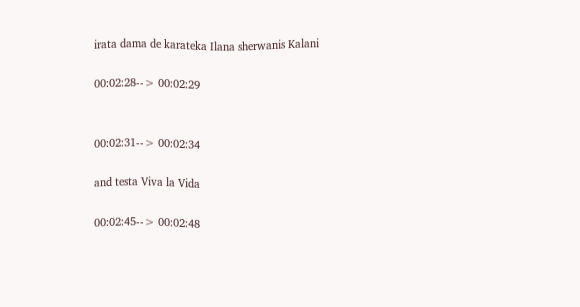irata dama de karateka Ilana sherwanis Kalani

00:02:28--> 00:02:29


00:02:31--> 00:02:34

and testa Viva la Vida

00:02:45--> 00:02:48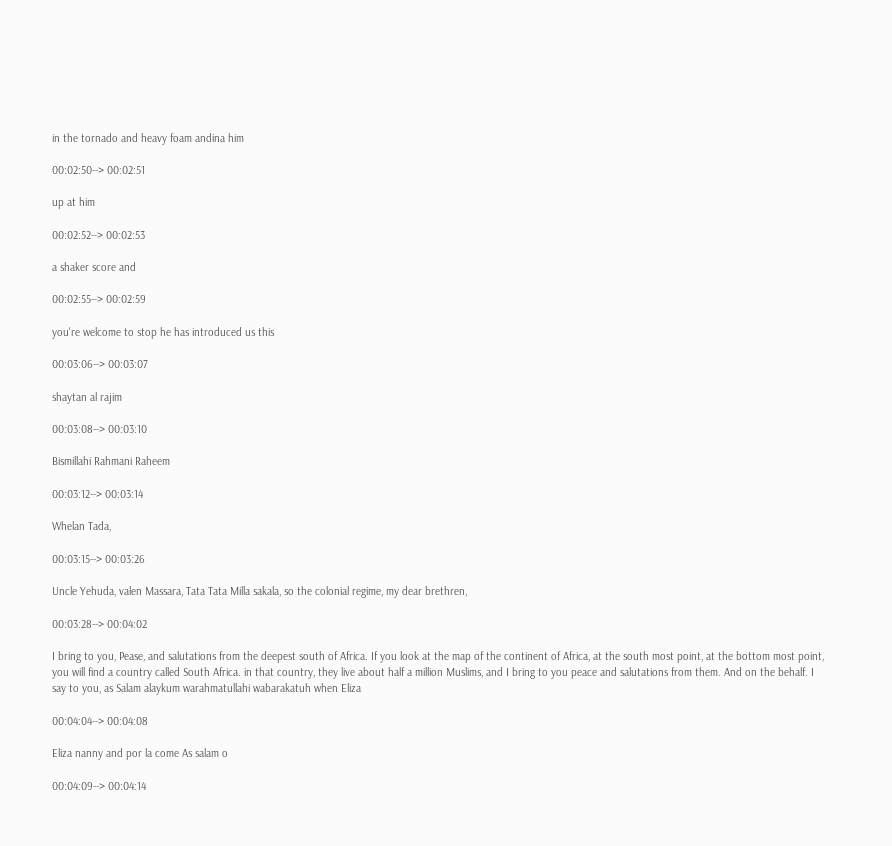in the tornado and heavy foam andina him

00:02:50--> 00:02:51

up at him

00:02:52--> 00:02:53

a shaker score and

00:02:55--> 00:02:59

you're welcome to stop he has introduced us this

00:03:06--> 00:03:07

shaytan al rajim

00:03:08--> 00:03:10

Bismillahi Rahmani Raheem

00:03:12--> 00:03:14

Whelan Tada,

00:03:15--> 00:03:26

Uncle Yehuda, valen Massara, Tata Tata Milla sakala, so the colonial regime, my dear brethren,

00:03:28--> 00:04:02

I bring to you, Pease, and salutations from the deepest south of Africa. If you look at the map of the continent of Africa, at the south most point, at the bottom most point, you will find a country called South Africa. in that country, they live about half a million Muslims, and I bring to you peace and salutations from them. And on the behalf. I say to you, as Salam alaykum warahmatullahi wabarakatuh when Eliza

00:04:04--> 00:04:08

Eliza nanny and por la come As salam o

00:04:09--> 00:04:14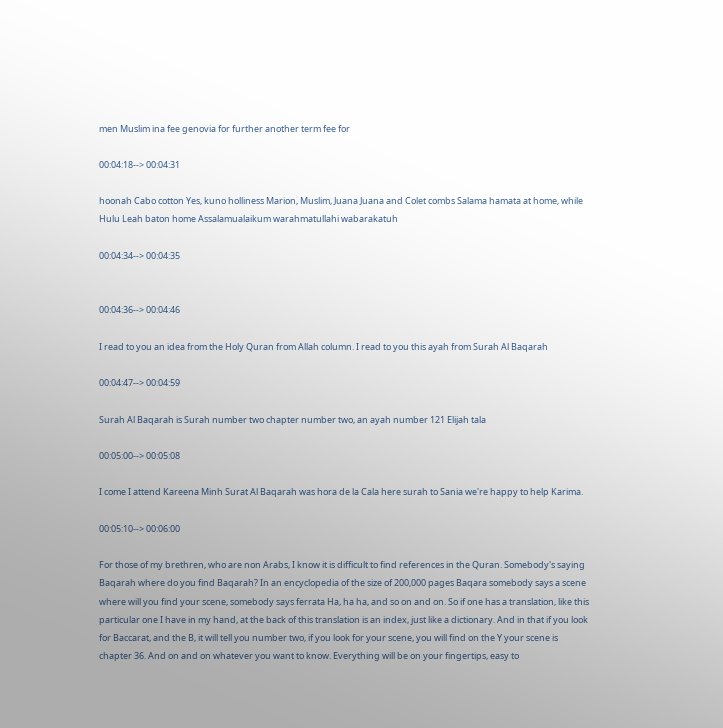men Muslim ina fee genovia for further another term fee for

00:04:18--> 00:04:31

hoonah Cabo cotton Yes, kuno holliness Marion, Muslim, Juana Juana and Colet combs Salama hamata at home, while Hulu Leah baton home Assalamualaikum warahmatullahi wabarakatuh

00:04:34--> 00:04:35


00:04:36--> 00:04:46

I read to you an idea from the Holy Quran from Allah column. I read to you this ayah from Surah Al Baqarah

00:04:47--> 00:04:59

Surah Al Baqarah is Surah number two chapter number two, an ayah number 121 Elijah tala

00:05:00--> 00:05:08

I come I attend Kareena Minh Surat Al Baqarah was hora de la Cala here surah to Sania we're happy to help Karima.

00:05:10--> 00:06:00

For those of my brethren, who are non Arabs, I know it is difficult to find references in the Quran. Somebody's saying Baqarah where do you find Baqarah? In an encyclopedia of the size of 200,000 pages Baqara somebody says a scene where will you find your scene, somebody says ferrata Ha, ha ha, and so on and on. So if one has a translation, like this particular one I have in my hand, at the back of this translation is an index, just like a dictionary. And in that if you look for Baccarat, and the B, it will tell you number two, if you look for your scene, you will find on the Y your scene is chapter 36. And on and on whatever you want to know. Everything will be on your fingertips, easy to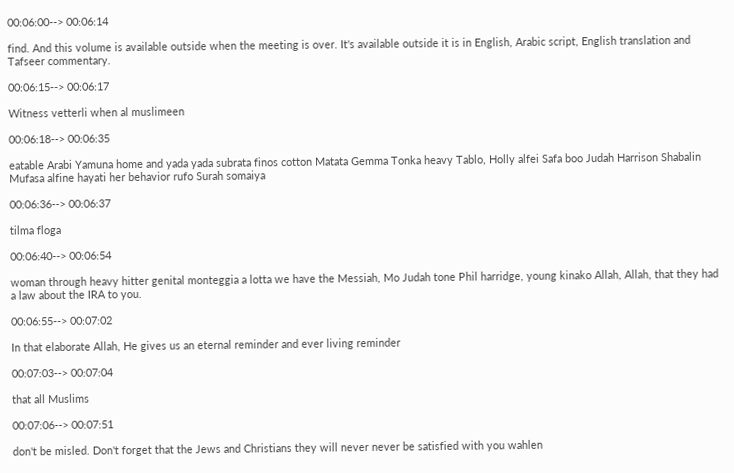00:06:00--> 00:06:14

find. And this volume is available outside when the meeting is over. It's available outside it is in English, Arabic script, English translation and Tafseer commentary.

00:06:15--> 00:06:17

Witness vetterli when al muslimeen

00:06:18--> 00:06:35

eatable Arabi Yamuna home and yada yada subrata finos cotton Matata Gemma Tonka heavy Tablo, Holly alfei Safa boo Judah Harrison Shabalin Mufasa alfine hayati her behavior rufo Surah somaiya

00:06:36--> 00:06:37

tilma floga

00:06:40--> 00:06:54

woman through heavy hitter genital monteggia a lotta we have the Messiah, Mo Judah tone Phil harridge, young kinako Allah, Allah, that they had a law about the IRA to you.

00:06:55--> 00:07:02

In that elaborate Allah, He gives us an eternal reminder and ever living reminder

00:07:03--> 00:07:04

that all Muslims

00:07:06--> 00:07:51

don't be misled. Don't forget that the Jews and Christians they will never never be satisfied with you wahlen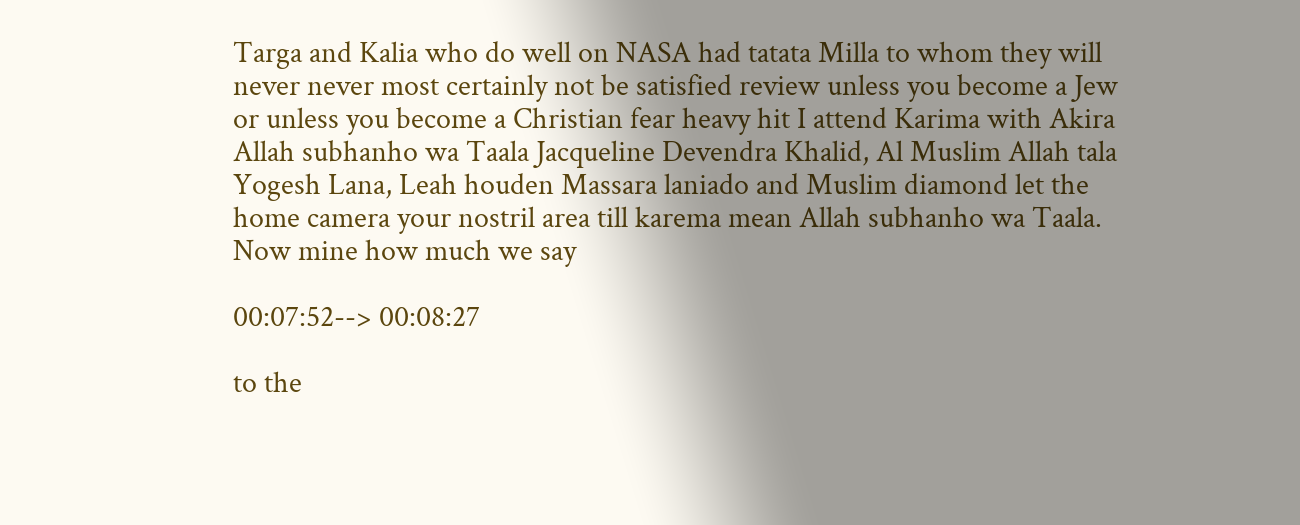Targa and Kalia who do well on NASA had tatata Milla to whom they will never never most certainly not be satisfied review unless you become a Jew or unless you become a Christian fear heavy hit I attend Karima with Akira Allah subhanho wa Taala Jacqueline Devendra Khalid, Al Muslim Allah tala Yogesh Lana, Leah houden Massara laniado and Muslim diamond let the home camera your nostril area till karema mean Allah subhanho wa Taala. Now mine how much we say

00:07:52--> 00:08:27

to the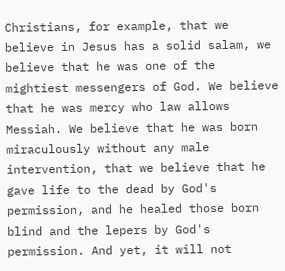Christians, for example, that we believe in Jesus has a solid salam, we believe that he was one of the mightiest messengers of God. We believe that he was mercy who law allows Messiah. We believe that he was born miraculously without any male intervention, that we believe that he gave life to the dead by God's permission, and he healed those born blind and the lepers by God's permission. And yet, it will not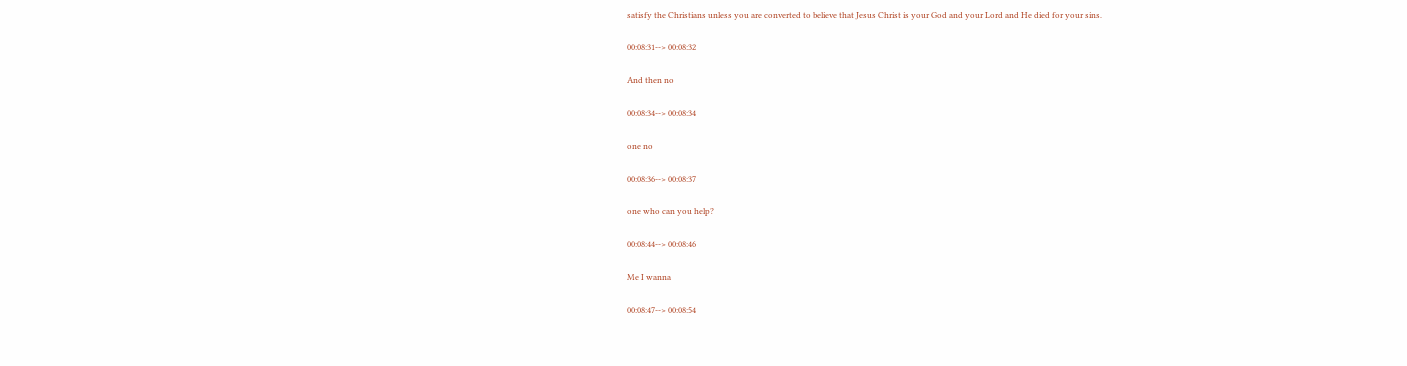satisfy the Christians unless you are converted to believe that Jesus Christ is your God and your Lord and He died for your sins.

00:08:31--> 00:08:32

And then no

00:08:34--> 00:08:34

one no

00:08:36--> 00:08:37

one who can you help?

00:08:44--> 00:08:46

Me I wanna

00:08:47--> 00:08:54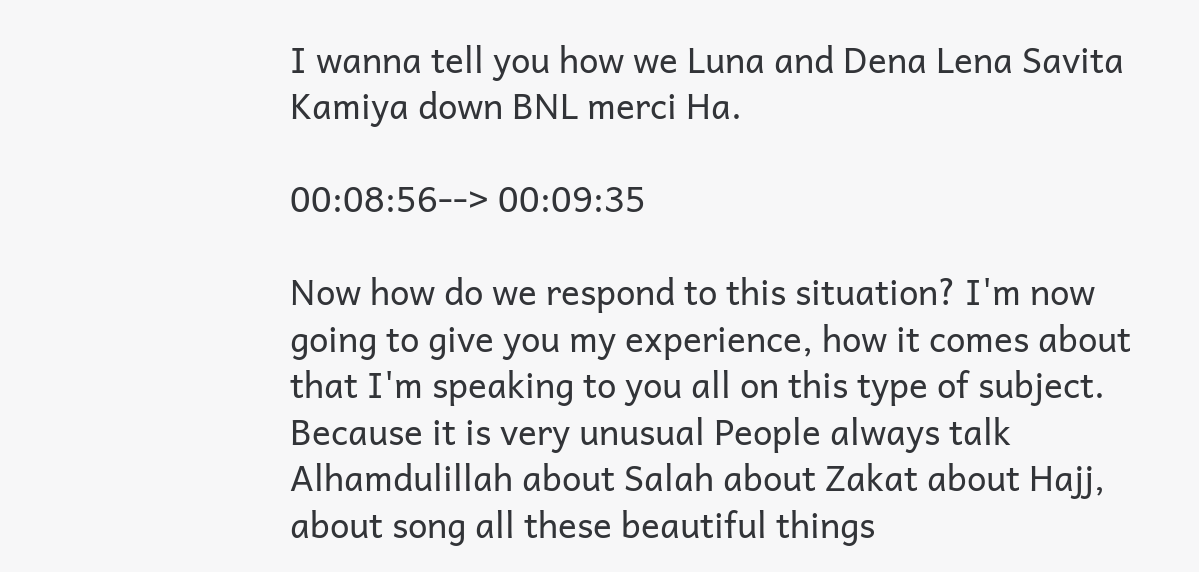I wanna tell you how we Luna and Dena Lena Savita Kamiya down BNL merci Ha.

00:08:56--> 00:09:35

Now how do we respond to this situation? I'm now going to give you my experience, how it comes about that I'm speaking to you all on this type of subject. Because it is very unusual People always talk Alhamdulillah about Salah about Zakat about Hajj, about song all these beautiful things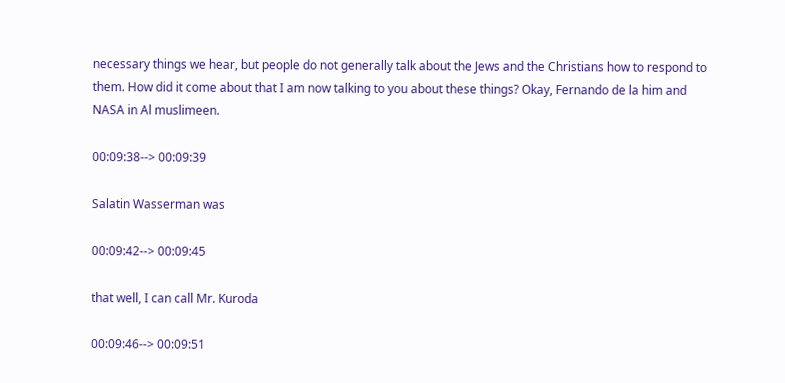necessary things we hear, but people do not generally talk about the Jews and the Christians how to respond to them. How did it come about that I am now talking to you about these things? Okay, Fernando de la him and NASA in Al muslimeen.

00:09:38--> 00:09:39

Salatin Wasserman was

00:09:42--> 00:09:45

that well, I can call Mr. Kuroda

00:09:46--> 00:09:51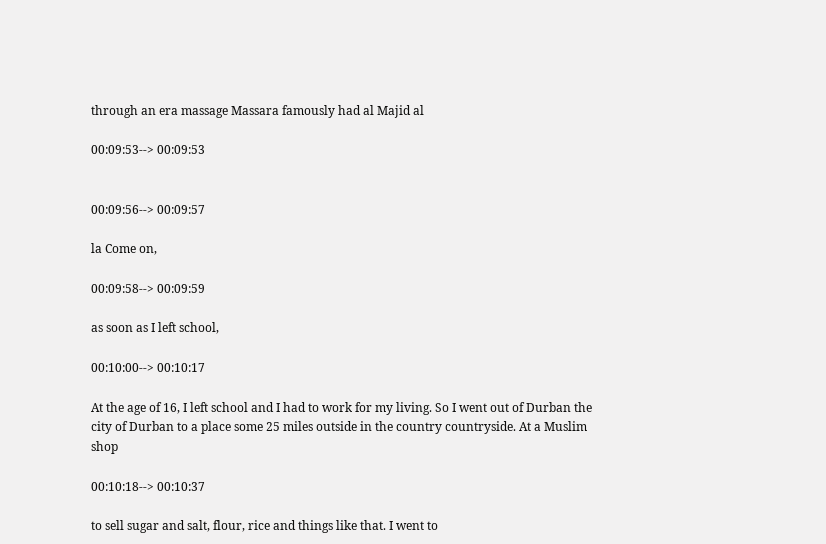through an era massage Massara famously had al Majid al

00:09:53--> 00:09:53


00:09:56--> 00:09:57

la Come on,

00:09:58--> 00:09:59

as soon as I left school,

00:10:00--> 00:10:17

At the age of 16, I left school and I had to work for my living. So I went out of Durban the city of Durban to a place some 25 miles outside in the country countryside. At a Muslim shop

00:10:18--> 00:10:37

to sell sugar and salt, flour, rice and things like that. I went to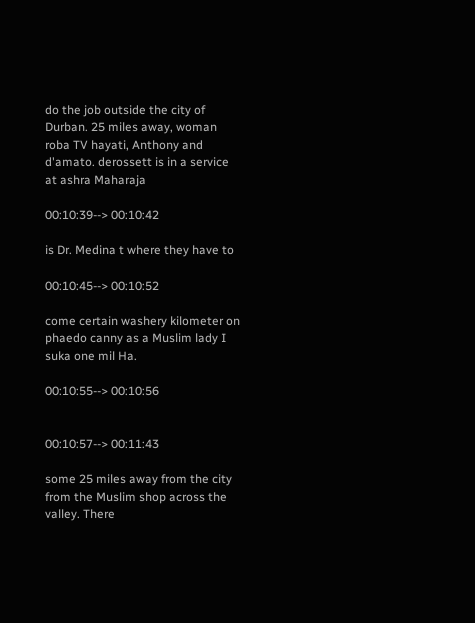do the job outside the city of Durban. 25 miles away, woman roba TV hayati, Anthony and d'amato. derossett is in a service at ashra Maharaja

00:10:39--> 00:10:42

is Dr. Medina t where they have to

00:10:45--> 00:10:52

come certain washery kilometer on phaedo canny as a Muslim lady I suka one mil Ha.

00:10:55--> 00:10:56


00:10:57--> 00:11:43

some 25 miles away from the city from the Muslim shop across the valley. There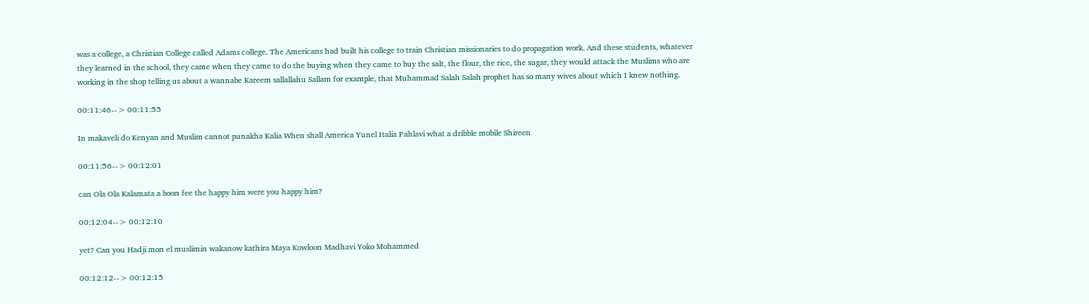was a college, a Christian College called Adams college. The Americans had built his college to train Christian missionaries to do propagation work. And these students, whatever they learned in the school, they came when they came to do the buying when they came to buy the salt, the flour, the rice, the sugar, they would attack the Muslims who are working in the shop telling us about a wannabe Kareem sallallahu Sallam for example, that Muhammad Salah Salah prophet has so many wives about which I knew nothing.

00:11:46--> 00:11:55

In makaveli do Kenyan and Muslim cannot punakha Kalia When shall America Yunel Italia Pahlavi what a dribble mobile Shireen

00:11:56--> 00:12:01

can Ola Ola Kalamata a boon fee the happy him were you happy him?

00:12:04--> 00:12:10

yet? Can you Hadji mon el muslimin wakanow kathira Maya Kowloon Madhavi Yoko Mohammed

00:12:12--> 00:12:15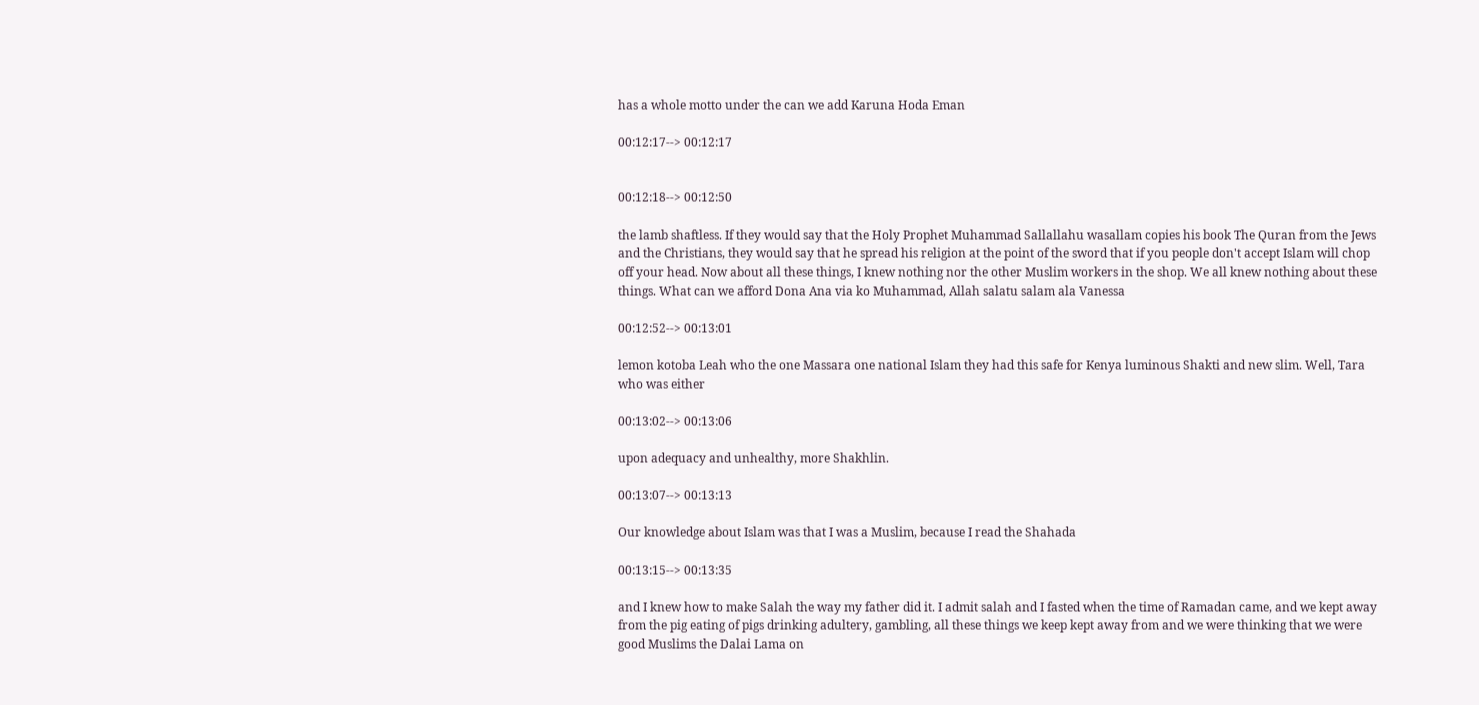has a whole motto under the can we add Karuna Hoda Eman

00:12:17--> 00:12:17


00:12:18--> 00:12:50

the lamb shaftless. If they would say that the Holy Prophet Muhammad Sallallahu wasallam copies his book The Quran from the Jews and the Christians, they would say that he spread his religion at the point of the sword that if you people don't accept Islam will chop off your head. Now about all these things, I knew nothing nor the other Muslim workers in the shop. We all knew nothing about these things. What can we afford Dona Ana via ko Muhammad, Allah salatu salam ala Vanessa

00:12:52--> 00:13:01

lemon kotoba Leah who the one Massara one national Islam they had this safe for Kenya luminous Shakti and new slim. Well, Tara who was either

00:13:02--> 00:13:06

upon adequacy and unhealthy, more Shakhlin.

00:13:07--> 00:13:13

Our knowledge about Islam was that I was a Muslim, because I read the Shahada

00:13:15--> 00:13:35

and I knew how to make Salah the way my father did it. I admit salah and I fasted when the time of Ramadan came, and we kept away from the pig eating of pigs drinking adultery, gambling, all these things we keep kept away from and we were thinking that we were good Muslims the Dalai Lama on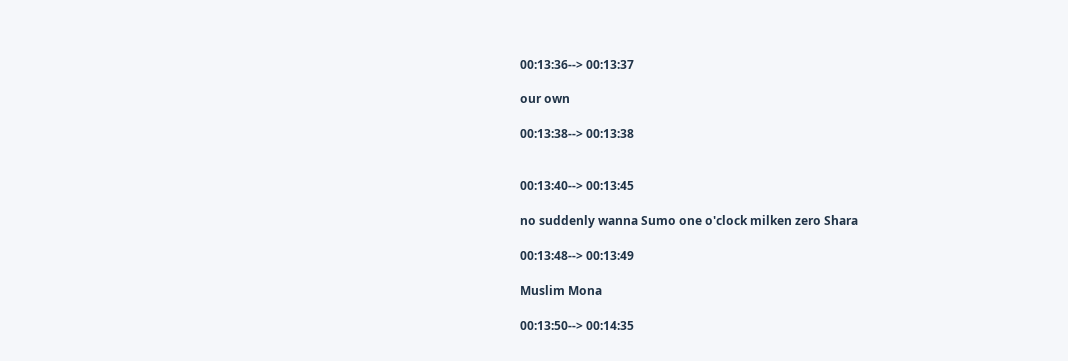00:13:36--> 00:13:37

our own

00:13:38--> 00:13:38


00:13:40--> 00:13:45

no suddenly wanna Sumo one o'clock milken zero Shara

00:13:48--> 00:13:49

Muslim Mona

00:13:50--> 00:14:35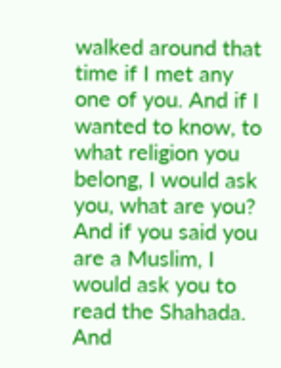walked around that time if I met any one of you. And if I wanted to know, to what religion you belong, I would ask you, what are you? And if you said you are a Muslim, I would ask you to read the Shahada. And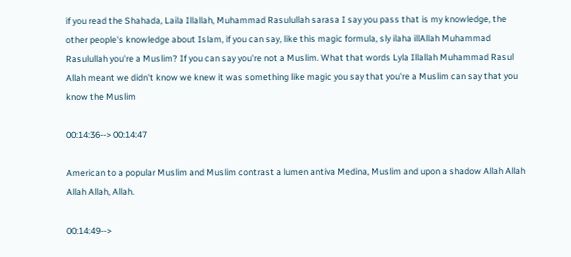if you read the Shahada, Laila Illallah, Muhammad Rasulullah sarasa I say you pass that is my knowledge, the other people's knowledge about Islam, if you can say, like this magic formula, sly ilaha illAllah Muhammad Rasulullah you're a Muslim? If you can say you're not a Muslim. What that words Lyla Illallah Muhammad Rasul Allah meant we didn't know we knew it was something like magic you say that you're a Muslim can say that you know the Muslim

00:14:36--> 00:14:47

American to a popular Muslim and Muslim contrast a lumen antiva Medina, Muslim and upon a shadow Allah Allah Allah Allah, Allah.

00:14:49-->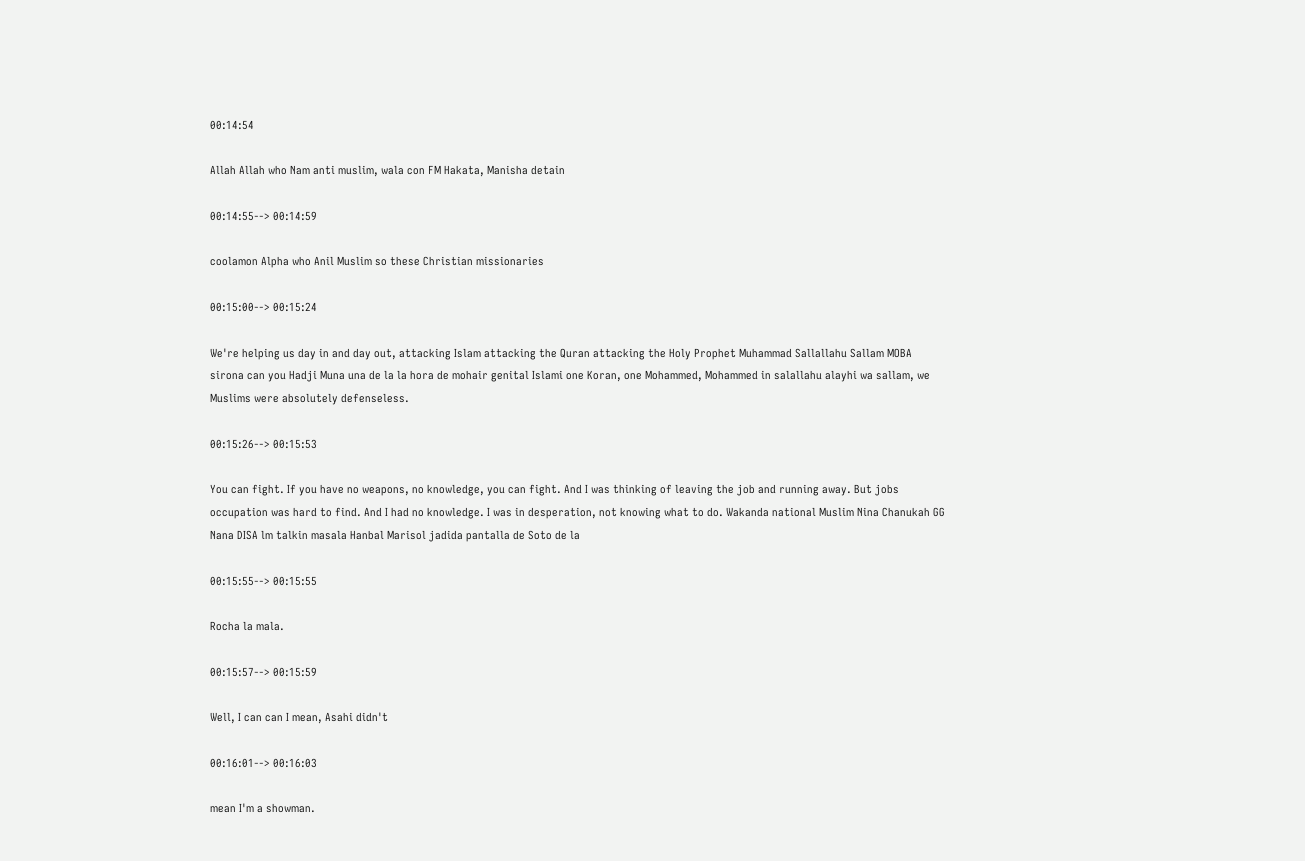00:14:54

Allah Allah who Nam anti muslim, wala con FM Hakata, Manisha detain

00:14:55--> 00:14:59

coolamon Alpha who Anil Muslim so these Christian missionaries

00:15:00--> 00:15:24

We're helping us day in and day out, attacking Islam attacking the Quran attacking the Holy Prophet Muhammad Sallallahu Sallam MOBA sirona can you Hadji Muna una de la la hora de mohair genital Islami one Koran, one Mohammed, Mohammed in salallahu alayhi wa sallam, we Muslims were absolutely defenseless.

00:15:26--> 00:15:53

You can fight. If you have no weapons, no knowledge, you can fight. And I was thinking of leaving the job and running away. But jobs occupation was hard to find. And I had no knowledge. I was in desperation, not knowing what to do. Wakanda national Muslim Nina Chanukah GG Nana DISA lm talkin masala Hanbal Marisol jadida pantalla de Soto de la

00:15:55--> 00:15:55

Rocha la mala.

00:15:57--> 00:15:59

Well, I can can I mean, Asahi didn't

00:16:01--> 00:16:03

mean I'm a showman.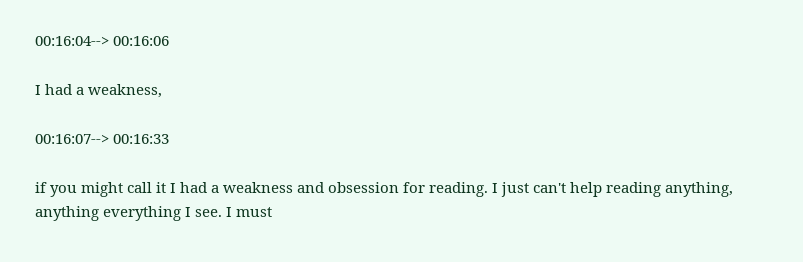00:16:04--> 00:16:06

I had a weakness,

00:16:07--> 00:16:33

if you might call it I had a weakness and obsession for reading. I just can't help reading anything, anything everything I see. I must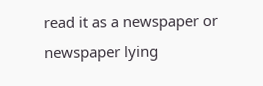read it as a newspaper or newspaper lying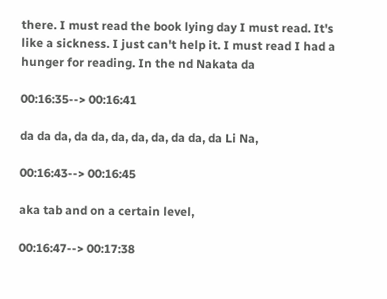there. I must read the book lying day I must read. It's like a sickness. I just can't help it. I must read I had a hunger for reading. In the nd Nakata da

00:16:35--> 00:16:41

da da da, da da, da, da, da, da da, da Li Na,

00:16:43--> 00:16:45

aka tab and on a certain level,

00:16:47--> 00:17:38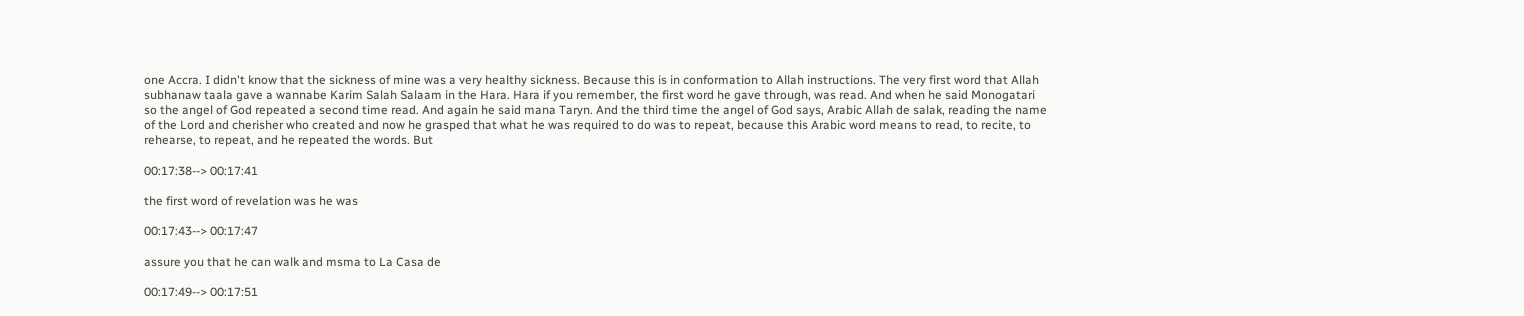one Accra. I didn't know that the sickness of mine was a very healthy sickness. Because this is in conformation to Allah instructions. The very first word that Allah subhanaw taala gave a wannabe Karim Salah Salaam in the Hara. Hara if you remember, the first word he gave through, was read. And when he said Monogatari so the angel of God repeated a second time read. And again he said mana Taryn. And the third time the angel of God says, Arabic Allah de salak, reading the name of the Lord and cherisher who created and now he grasped that what he was required to do was to repeat, because this Arabic word means to read, to recite, to rehearse, to repeat, and he repeated the words. But

00:17:38--> 00:17:41

the first word of revelation was he was

00:17:43--> 00:17:47

assure you that he can walk and msma to La Casa de

00:17:49--> 00:17:51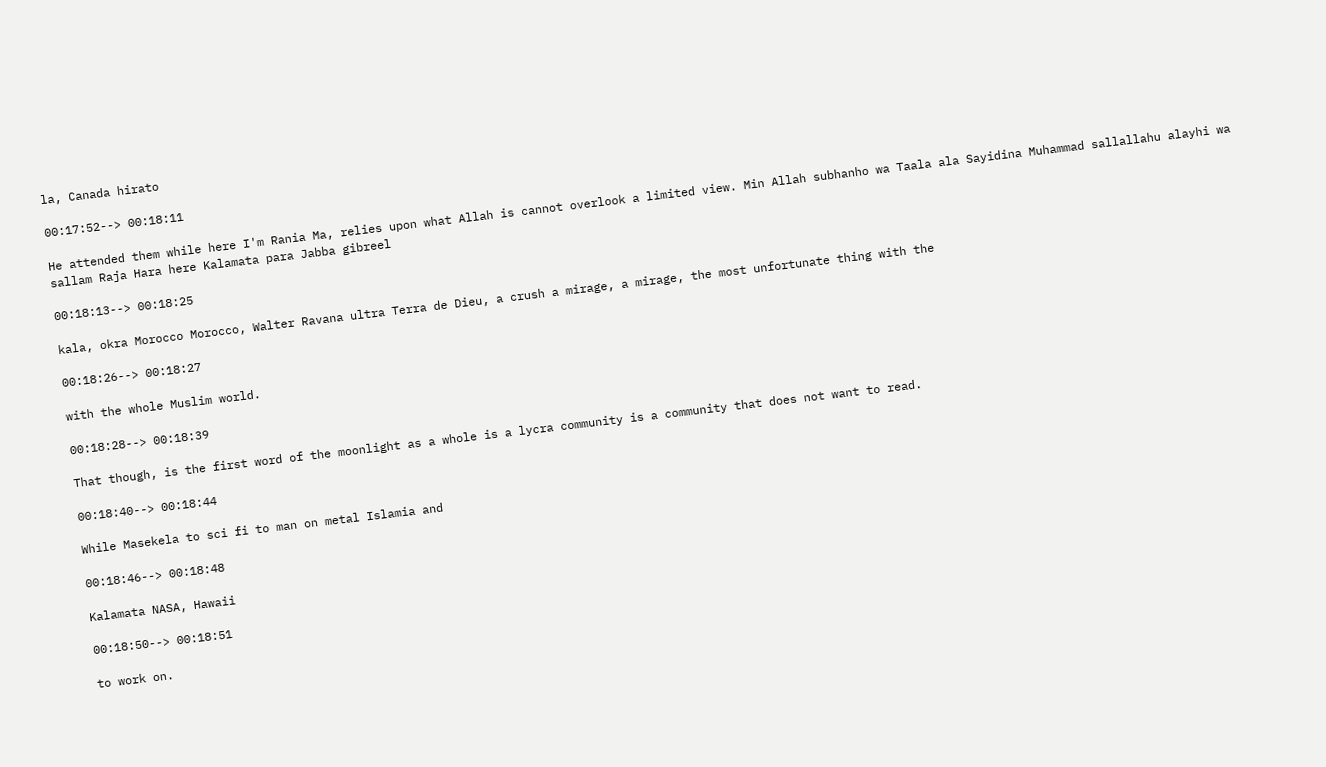la, Canada hirato

00:17:52--> 00:18:11

He attended them while here I'm Rania Ma, relies upon what Allah is cannot overlook a limited view. Min Allah subhanho wa Taala ala Sayidina Muhammad sallallahu alayhi wa sallam Raja Hara here Kalamata para Jabba gibreel

00:18:13--> 00:18:25

kala, okra Morocco Morocco, Walter Ravana ultra Terra de Dieu, a crush a mirage, a mirage, the most unfortunate thing with the

00:18:26--> 00:18:27

with the whole Muslim world.

00:18:28--> 00:18:39

That though, is the first word of the moonlight as a whole is a lycra community is a community that does not want to read.

00:18:40--> 00:18:44

While Masekela to sci fi to man on metal Islamia and

00:18:46--> 00:18:48

Kalamata NASA, Hawaii

00:18:50--> 00:18:51

to work on.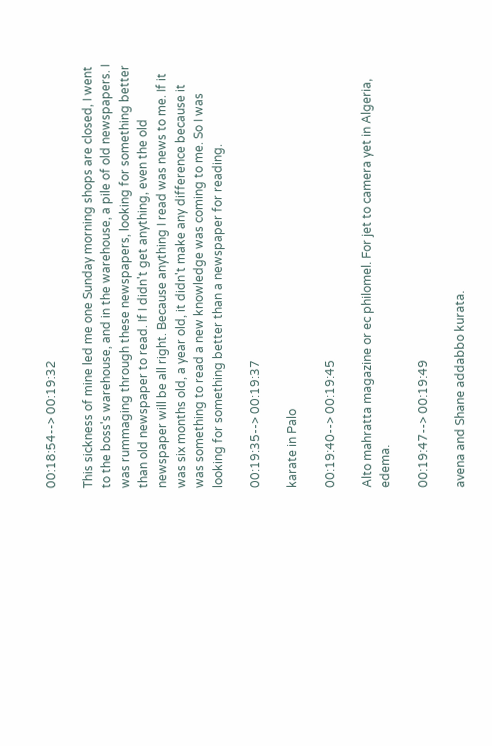00:18:54--> 00:19:32

This sickness of mine led me one Sunday morning shops are closed, I went to the boss's warehouse, and in the warehouse, a pile of old newspapers. I was rummaging through these newspapers, looking for something better than old newspaper to read. If I didn't get anything, even the old newspaper will be all right. Because anything I read was news to me. If it was six months old, a year old, it didn't make any difference because it was something to read a new knowledge was coming to me. So I was looking for something better than a newspaper for reading.

00:19:35--> 00:19:37

karate in Palo

00:19:40--> 00:19:45

Alto mahratta magazine or ec philomel. For jet to camera yet in Algeria, edema.

00:19:47--> 00:19:49

avena and Shane addabbo kurata.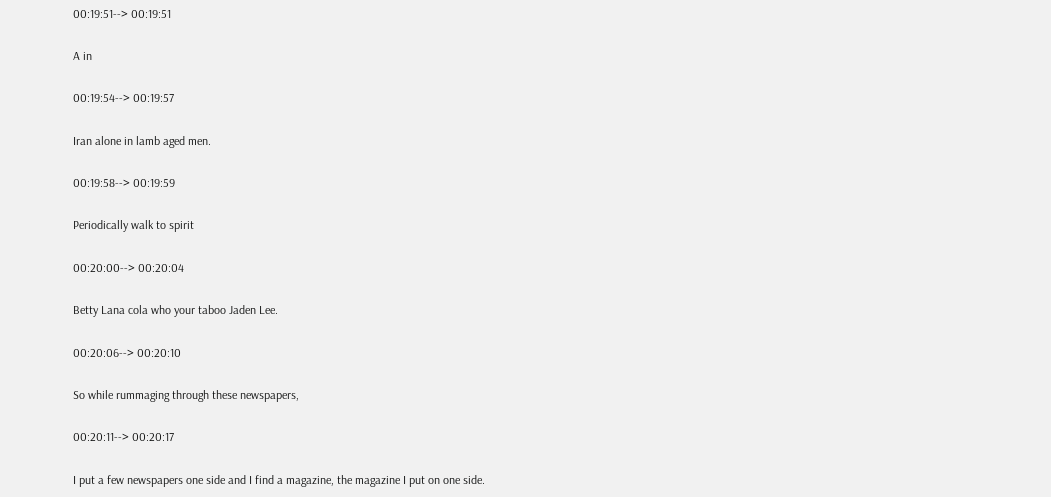00:19:51--> 00:19:51

A in

00:19:54--> 00:19:57

Iran alone in lamb aged men.

00:19:58--> 00:19:59

Periodically walk to spirit

00:20:00--> 00:20:04

Betty Lana cola who your taboo Jaden Lee.

00:20:06--> 00:20:10

So while rummaging through these newspapers,

00:20:11--> 00:20:17

I put a few newspapers one side and I find a magazine, the magazine I put on one side.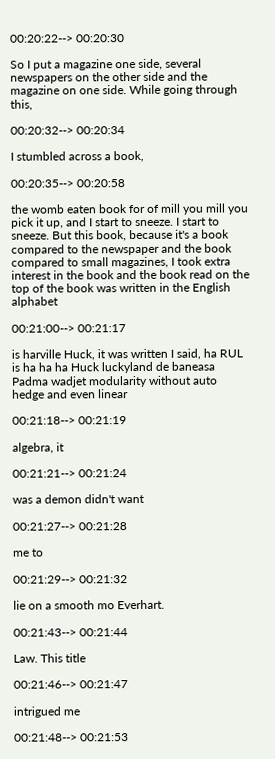00:20:22--> 00:20:30

So I put a magazine one side, several newspapers on the other side and the magazine on one side. While going through this,

00:20:32--> 00:20:34

I stumbled across a book,

00:20:35--> 00:20:58

the womb eaten book for of mill you mill you pick it up, and I start to sneeze. I start to sneeze. But this book, because it's a book compared to the newspaper and the book compared to small magazines, I took extra interest in the book and the book read on the top of the book was written in the English alphabet

00:21:00--> 00:21:17

is harville Huck, it was written I said, ha RUL is ha ha ha Huck luckyland de baneasa Padma wadjet modularity without auto hedge and even linear

00:21:18--> 00:21:19

algebra, it

00:21:21--> 00:21:24

was a demon didn't want

00:21:27--> 00:21:28

me to

00:21:29--> 00:21:32

lie on a smooth mo Everhart.

00:21:43--> 00:21:44

Law. This title

00:21:46--> 00:21:47

intrigued me

00:21:48--> 00:21:53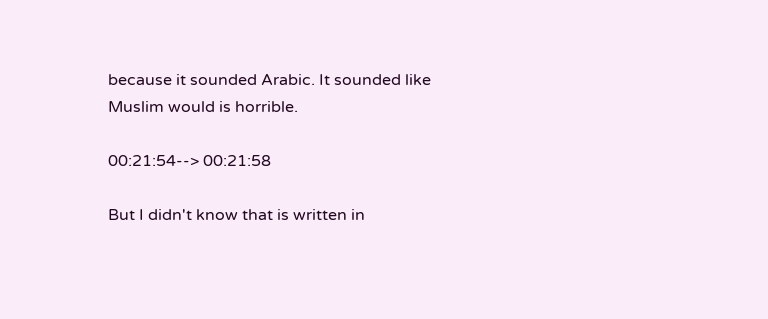because it sounded Arabic. It sounded like Muslim would is horrible.

00:21:54--> 00:21:58

But I didn't know that is written in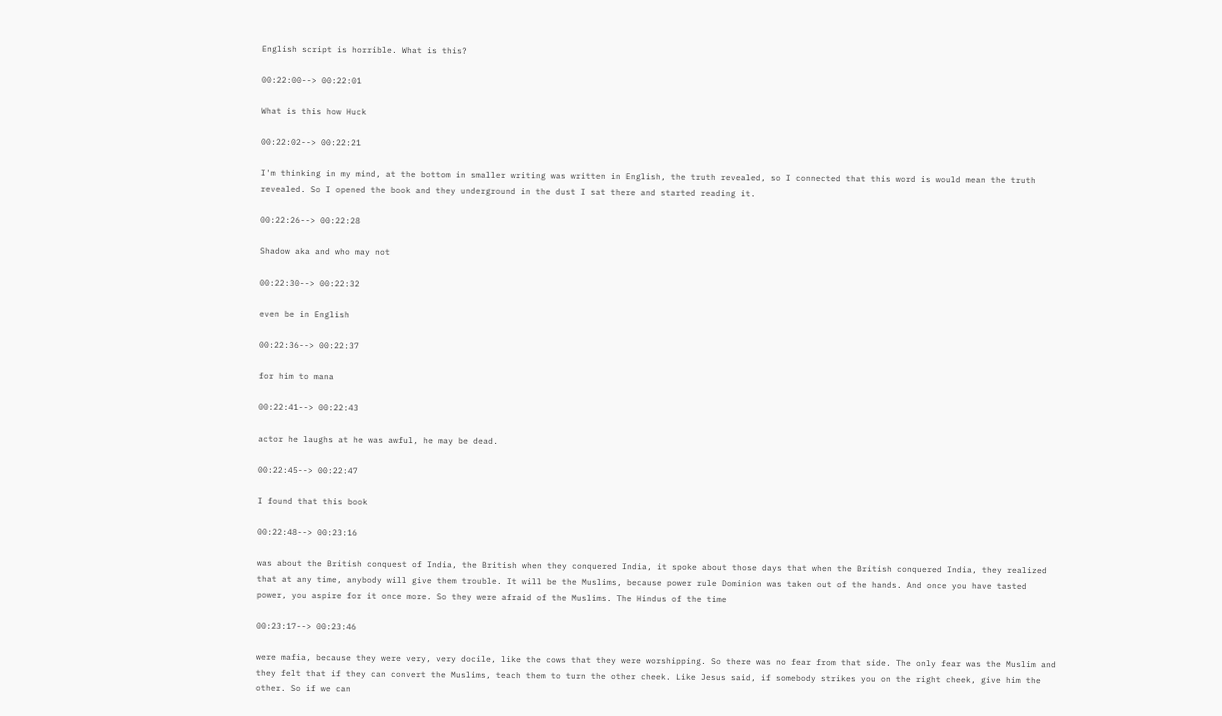English script is horrible. What is this?

00:22:00--> 00:22:01

What is this how Huck

00:22:02--> 00:22:21

I'm thinking in my mind, at the bottom in smaller writing was written in English, the truth revealed, so I connected that this word is would mean the truth revealed. So I opened the book and they underground in the dust I sat there and started reading it.

00:22:26--> 00:22:28

Shadow aka and who may not

00:22:30--> 00:22:32

even be in English

00:22:36--> 00:22:37

for him to mana

00:22:41--> 00:22:43

actor he laughs at he was awful, he may be dead.

00:22:45--> 00:22:47

I found that this book

00:22:48--> 00:23:16

was about the British conquest of India, the British when they conquered India, it spoke about those days that when the British conquered India, they realized that at any time, anybody will give them trouble. It will be the Muslims, because power rule Dominion was taken out of the hands. And once you have tasted power, you aspire for it once more. So they were afraid of the Muslims. The Hindus of the time

00:23:17--> 00:23:46

were mafia, because they were very, very docile, like the cows that they were worshipping. So there was no fear from that side. The only fear was the Muslim and they felt that if they can convert the Muslims, teach them to turn the other cheek. Like Jesus said, if somebody strikes you on the right cheek, give him the other. So if we can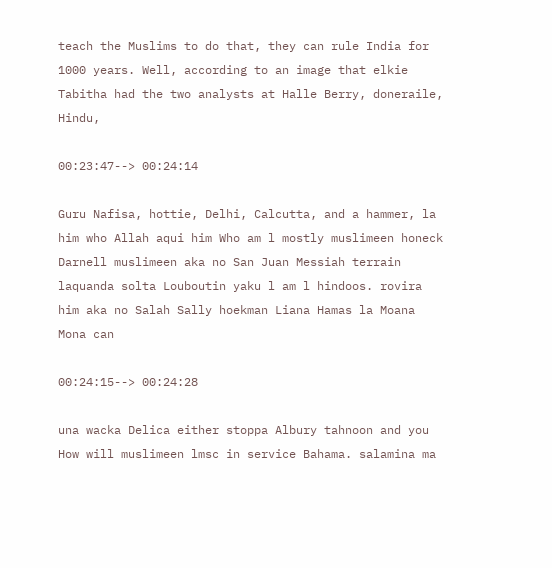teach the Muslims to do that, they can rule India for 1000 years. Well, according to an image that elkie Tabitha had the two analysts at Halle Berry, doneraile, Hindu,

00:23:47--> 00:24:14

Guru Nafisa, hottie, Delhi, Calcutta, and a hammer, la him who Allah aqui him Who am l mostly muslimeen honeck Darnell muslimeen aka no San Juan Messiah terrain laquanda solta Louboutin yaku l am l hindoos. rovira him aka no Salah Sally hoekman Liana Hamas la Moana Mona can

00:24:15--> 00:24:28

una wacka Delica either stoppa Albury tahnoon and you How will muslimeen lmsc in service Bahama. salamina ma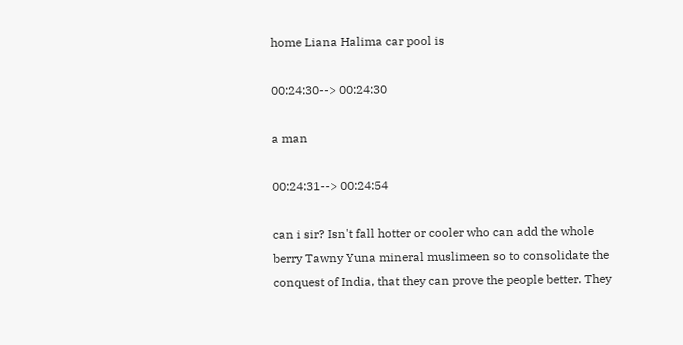home Liana Halima car pool is

00:24:30--> 00:24:30

a man

00:24:31--> 00:24:54

can i sir? Isn't fall hotter or cooler who can add the whole berry Tawny Yuna mineral muslimeen so to consolidate the conquest of India, that they can prove the people better. They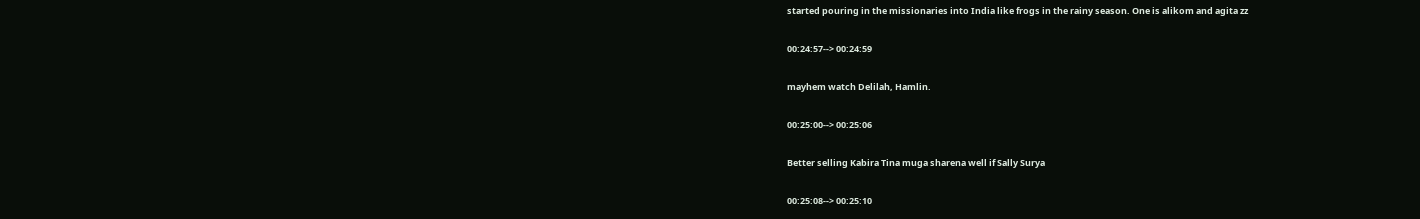started pouring in the missionaries into India like frogs in the rainy season. One is alikom and agita zz

00:24:57--> 00:24:59

mayhem watch Delilah, Hamlin.

00:25:00--> 00:25:06

Better selling Kabira Tina muga sharena well if Sally Surya

00:25:08--> 00:25:10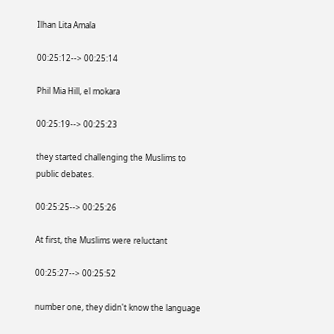Ilhan Lita Amala

00:25:12--> 00:25:14

Phil Mia Hill, el mokara

00:25:19--> 00:25:23

they started challenging the Muslims to public debates.

00:25:25--> 00:25:26

At first, the Muslims were reluctant

00:25:27--> 00:25:52

number one, they didn't know the language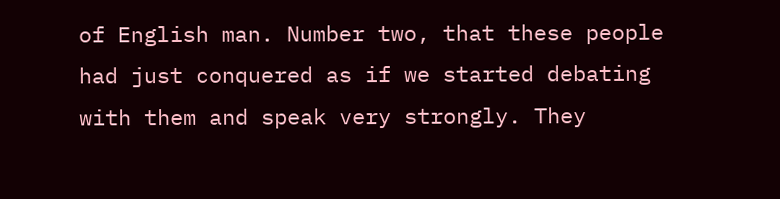of English man. Number two, that these people had just conquered as if we started debating with them and speak very strongly. They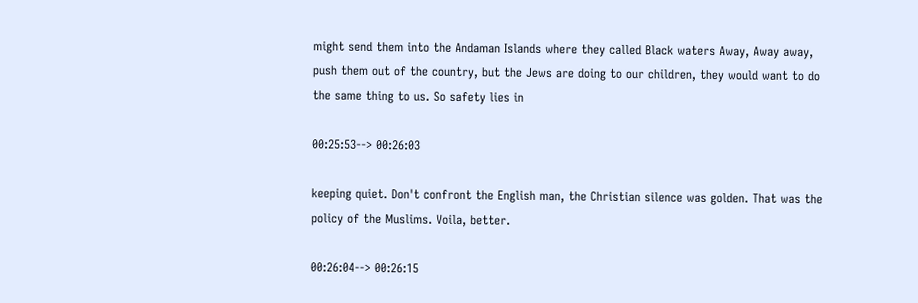might send them into the Andaman Islands where they called Black waters Away, Away away, push them out of the country, but the Jews are doing to our children, they would want to do the same thing to us. So safety lies in

00:25:53--> 00:26:03

keeping quiet. Don't confront the English man, the Christian silence was golden. That was the policy of the Muslims. Voila, better.

00:26:04--> 00:26:15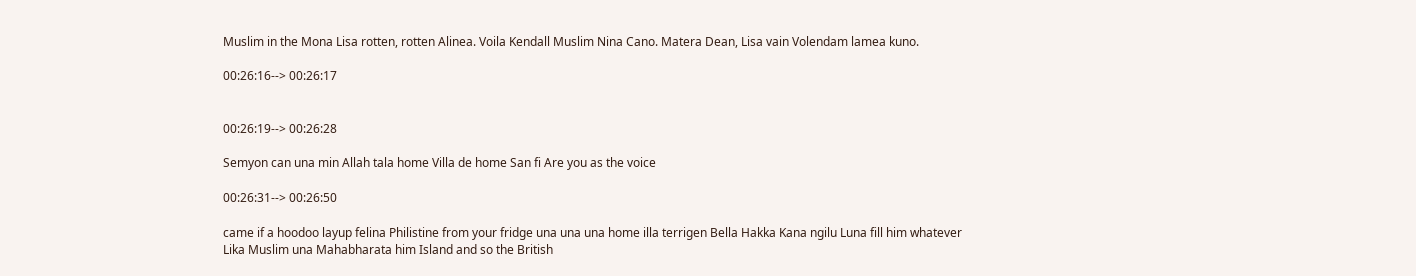Muslim in the Mona Lisa rotten, rotten Alinea. Voila Kendall Muslim Nina Cano. Matera Dean, Lisa vain Volendam lamea kuno.

00:26:16--> 00:26:17


00:26:19--> 00:26:28

Semyon can una min Allah tala home Villa de home San fi Are you as the voice

00:26:31--> 00:26:50

came if a hoodoo layup felina Philistine from your fridge una una una home illa terrigen Bella Hakka Kana ngilu Luna fill him whatever Lika Muslim una Mahabharata him Island and so the British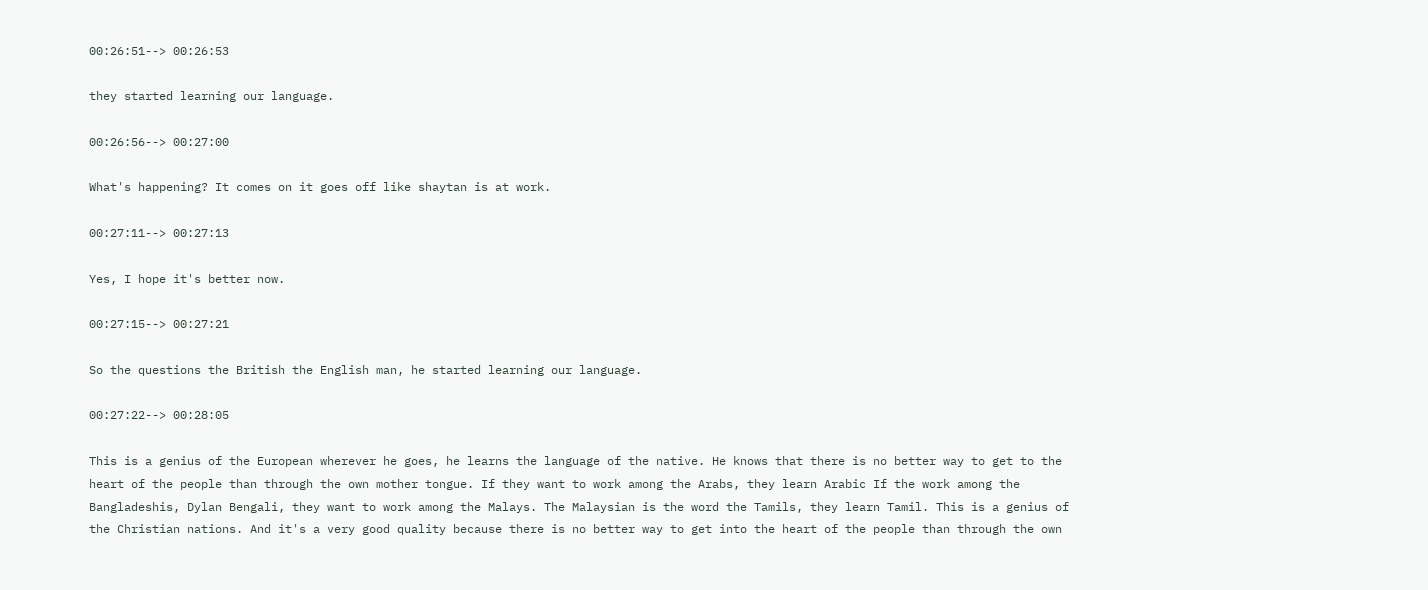00:26:51--> 00:26:53

they started learning our language.

00:26:56--> 00:27:00

What's happening? It comes on it goes off like shaytan is at work.

00:27:11--> 00:27:13

Yes, I hope it's better now.

00:27:15--> 00:27:21

So the questions the British the English man, he started learning our language.

00:27:22--> 00:28:05

This is a genius of the European wherever he goes, he learns the language of the native. He knows that there is no better way to get to the heart of the people than through the own mother tongue. If they want to work among the Arabs, they learn Arabic If the work among the Bangladeshis, Dylan Bengali, they want to work among the Malays. The Malaysian is the word the Tamils, they learn Tamil. This is a genius of the Christian nations. And it's a very good quality because there is no better way to get into the heart of the people than through the own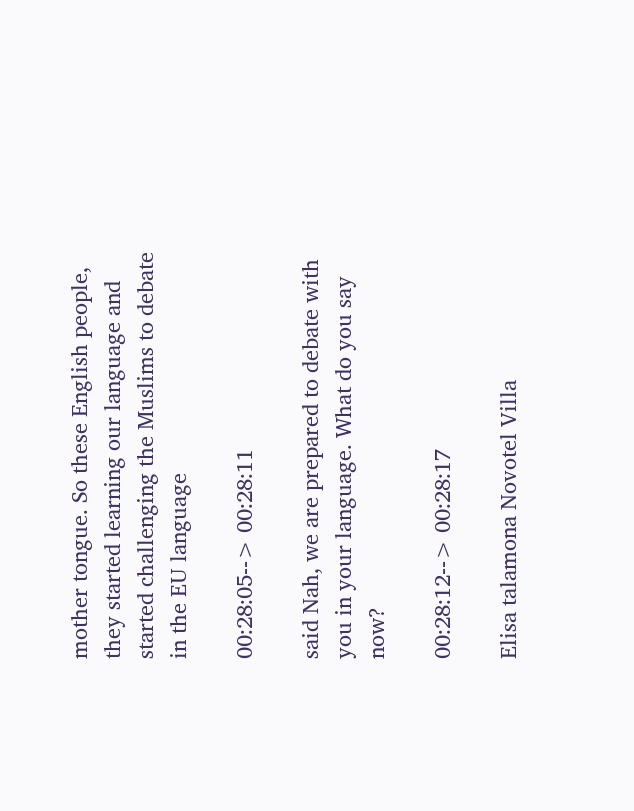mother tongue. So these English people, they started learning our language and started challenging the Muslims to debate in the EU language

00:28:05--> 00:28:11

said Nah, we are prepared to debate with you in your language. What do you say now?

00:28:12--> 00:28:17

Elisa talamona Novotel Villa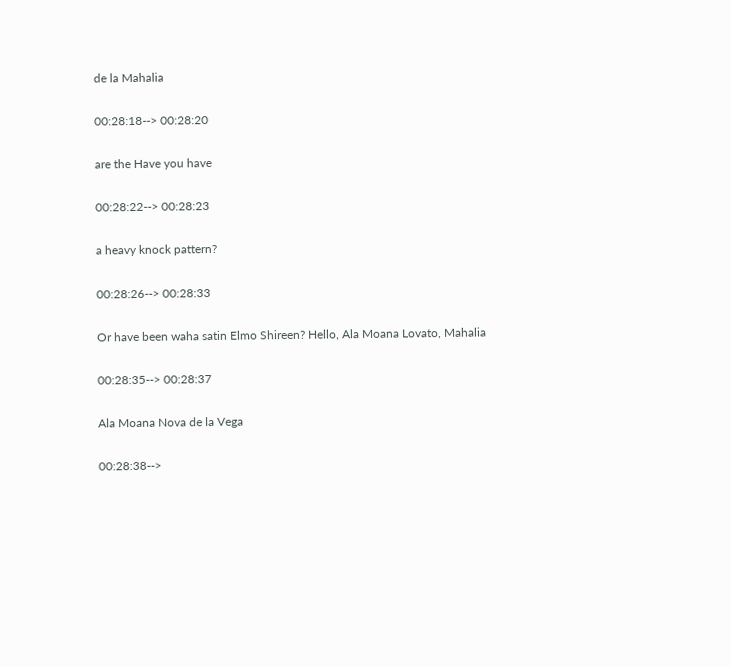de la Mahalia

00:28:18--> 00:28:20

are the Have you have

00:28:22--> 00:28:23

a heavy knock pattern?

00:28:26--> 00:28:33

Or have been waha satin Elmo Shireen? Hello, Ala Moana Lovato, Mahalia

00:28:35--> 00:28:37

Ala Moana Nova de la Vega

00:28:38-->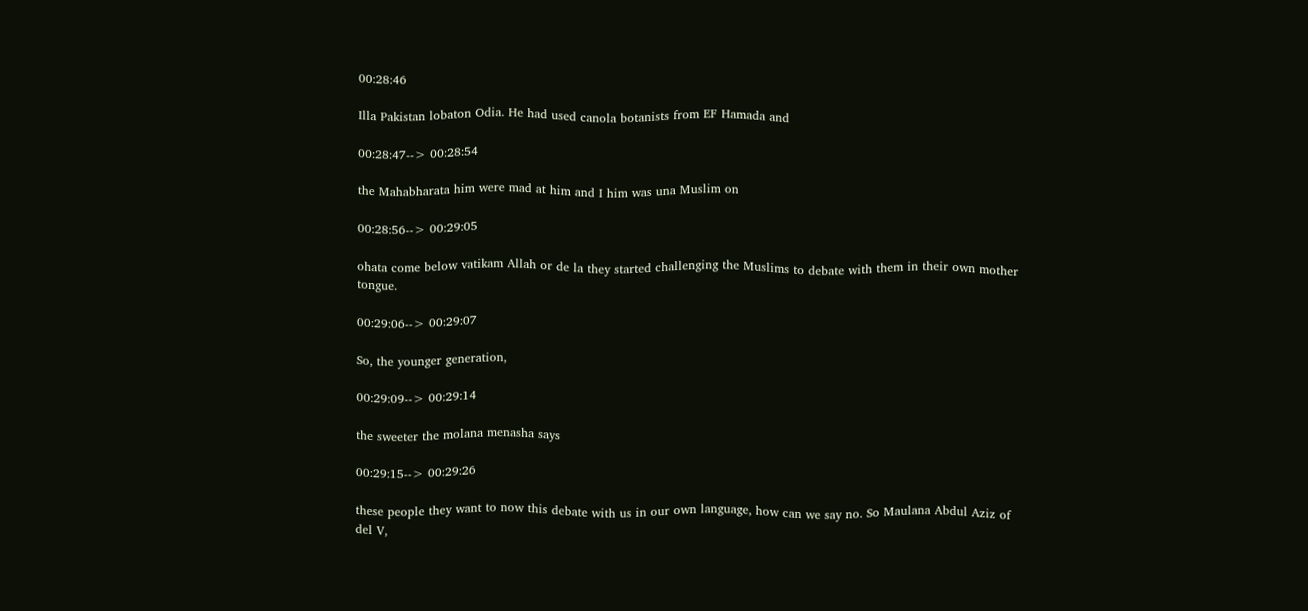00:28:46

Illa Pakistan lobaton Odia. He had used canola botanists from EF Hamada and

00:28:47--> 00:28:54

the Mahabharata him were mad at him and I him was una Muslim on

00:28:56--> 00:29:05

ohata come below vatikam Allah or de la they started challenging the Muslims to debate with them in their own mother tongue.

00:29:06--> 00:29:07

So, the younger generation,

00:29:09--> 00:29:14

the sweeter the molana menasha says

00:29:15--> 00:29:26

these people they want to now this debate with us in our own language, how can we say no. So Maulana Abdul Aziz of del V,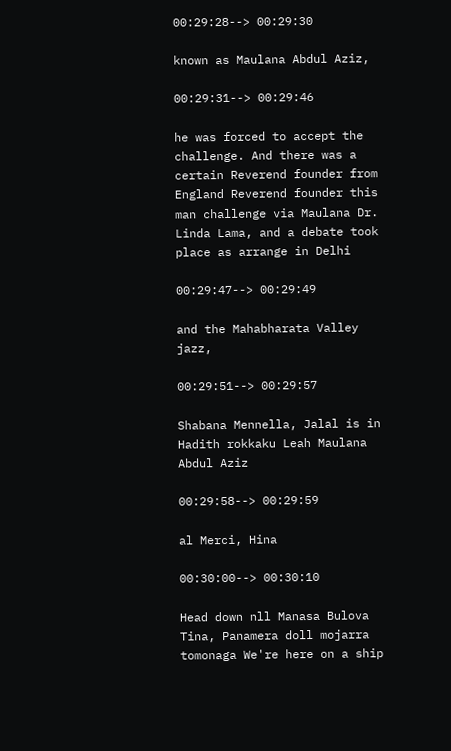00:29:28--> 00:29:30

known as Maulana Abdul Aziz,

00:29:31--> 00:29:46

he was forced to accept the challenge. And there was a certain Reverend founder from England Reverend founder this man challenge via Maulana Dr. Linda Lama, and a debate took place as arrange in Delhi

00:29:47--> 00:29:49

and the Mahabharata Valley jazz,

00:29:51--> 00:29:57

Shabana Mennella, Jalal is in Hadith rokkaku Leah Maulana Abdul Aziz

00:29:58--> 00:29:59

al Merci, Hina

00:30:00--> 00:30:10

Head down nll Manasa Bulova Tina, Panamera doll mojarra tomonaga We're here on a ship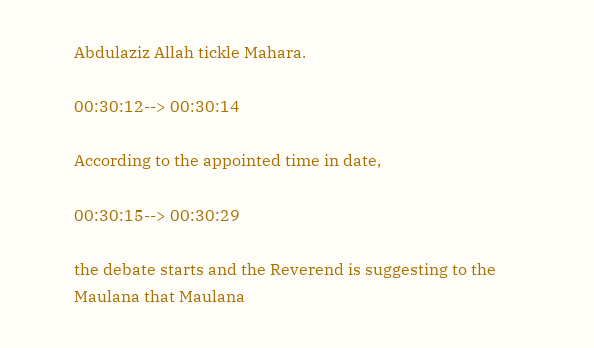Abdulaziz Allah tickle Mahara.

00:30:12--> 00:30:14

According to the appointed time in date,

00:30:15--> 00:30:29

the debate starts and the Reverend is suggesting to the Maulana that Maulana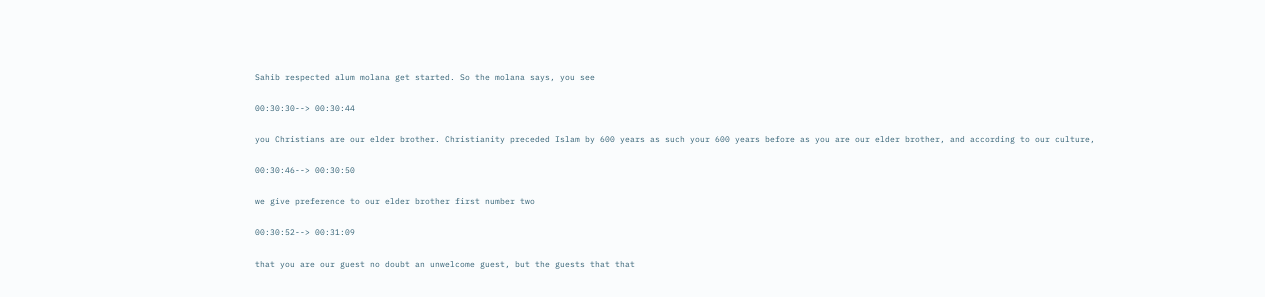Sahib respected alum molana get started. So the molana says, you see

00:30:30--> 00:30:44

you Christians are our elder brother. Christianity preceded Islam by 600 years as such your 600 years before as you are our elder brother, and according to our culture,

00:30:46--> 00:30:50

we give preference to our elder brother first number two

00:30:52--> 00:31:09

that you are our guest no doubt an unwelcome guest, but the guests that that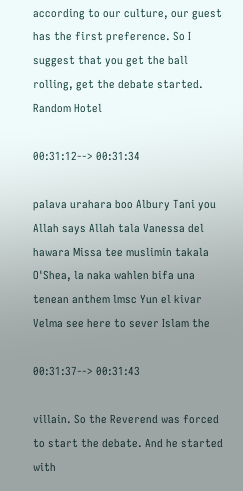according to our culture, our guest has the first preference. So I suggest that you get the ball rolling, get the debate started. Random Hotel

00:31:12--> 00:31:34

palava urahara boo Albury Tani you Allah says Allah tala Vanessa del hawara Missa tee muslimin takala O'Shea, la naka wahlen bifa una tenean anthem lmsc Yun el kivar Velma see here to sever Islam the

00:31:37--> 00:31:43

villain. So the Reverend was forced to start the debate. And he started with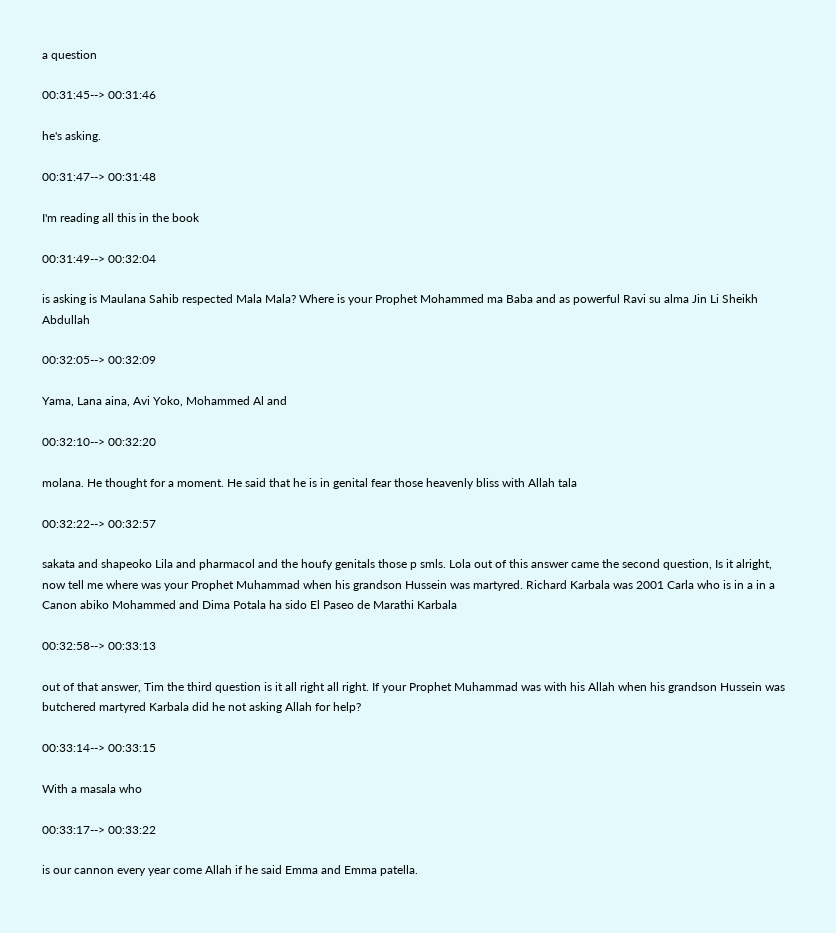a question

00:31:45--> 00:31:46

he's asking.

00:31:47--> 00:31:48

I'm reading all this in the book

00:31:49--> 00:32:04

is asking is Maulana Sahib respected Mala Mala? Where is your Prophet Mohammed ma Baba and as powerful Ravi su alma Jin Li Sheikh Abdullah

00:32:05--> 00:32:09

Yama, Lana aina, Avi Yoko, Mohammed Al and

00:32:10--> 00:32:20

molana. He thought for a moment. He said that he is in genital fear those heavenly bliss with Allah tala

00:32:22--> 00:32:57

sakata and shapeoko Lila and pharmacol and the houfy genitals those p smls. Lola out of this answer came the second question, Is it alright, now tell me where was your Prophet Muhammad when his grandson Hussein was martyred. Richard Karbala was 2001 Carla who is in a in a Canon abiko Mohammed and Dima Potala ha sido El Paseo de Marathi Karbala

00:32:58--> 00:33:13

out of that answer, Tim the third question is it all right all right. If your Prophet Muhammad was with his Allah when his grandson Hussein was butchered martyred Karbala did he not asking Allah for help?

00:33:14--> 00:33:15

With a masala who

00:33:17--> 00:33:22

is our cannon every year come Allah if he said Emma and Emma patella.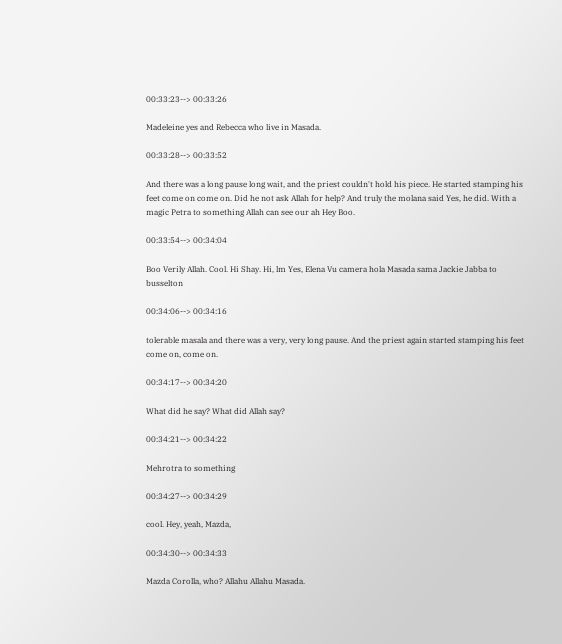00:33:23--> 00:33:26

Madeleine yes and Rebecca who live in Masada.

00:33:28--> 00:33:52

And there was a long pause long wait, and the priest couldn't hold his piece. He started stamping his feet come on come on. Did he not ask Allah for help? And truly the molana said Yes, he did. With a magic Petra to something Allah can see our ah Hey Boo.

00:33:54--> 00:34:04

Boo Verily Allah. Cool. Hi Shay. Hi, lm Yes, Elena Vu camera hola Masada sama Jackie Jabba to busselton

00:34:06--> 00:34:16

tolerable masala and there was a very, very long pause. And the priest again started stamping his feet come on, come on.

00:34:17--> 00:34:20

What did he say? What did Allah say?

00:34:21--> 00:34:22

Mehrotra to something

00:34:27--> 00:34:29

cool. Hey, yeah, Mazda,

00:34:30--> 00:34:33

Mazda Corolla, who? Allahu Allahu Masada.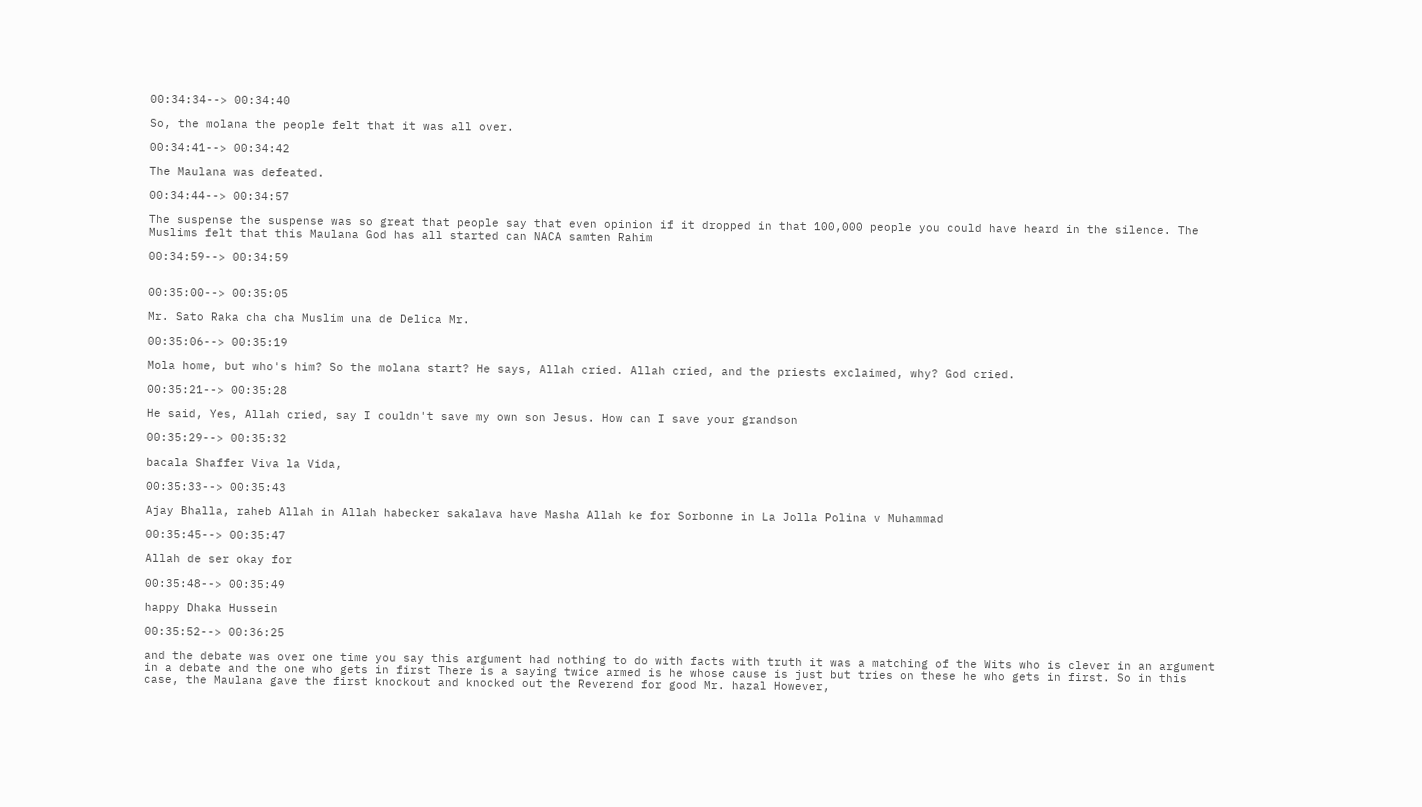00:34:34--> 00:34:40

So, the molana the people felt that it was all over.

00:34:41--> 00:34:42

The Maulana was defeated.

00:34:44--> 00:34:57

The suspense the suspense was so great that people say that even opinion if it dropped in that 100,000 people you could have heard in the silence. The Muslims felt that this Maulana God has all started can NACA samten Rahim

00:34:59--> 00:34:59


00:35:00--> 00:35:05

Mr. Sato Raka cha cha Muslim una de Delica Mr.

00:35:06--> 00:35:19

Mola home, but who's him? So the molana start? He says, Allah cried. Allah cried, and the priests exclaimed, why? God cried.

00:35:21--> 00:35:28

He said, Yes, Allah cried, say I couldn't save my own son Jesus. How can I save your grandson

00:35:29--> 00:35:32

bacala Shaffer Viva la Vida,

00:35:33--> 00:35:43

Ajay Bhalla, raheb Allah in Allah habecker sakalava have Masha Allah ke for Sorbonne in La Jolla Polina v Muhammad

00:35:45--> 00:35:47

Allah de ser okay for

00:35:48--> 00:35:49

happy Dhaka Hussein

00:35:52--> 00:36:25

and the debate was over one time you say this argument had nothing to do with facts with truth it was a matching of the Wits who is clever in an argument in a debate and the one who gets in first There is a saying twice armed is he whose cause is just but tries on these he who gets in first. So in this case, the Maulana gave the first knockout and knocked out the Reverend for good Mr. hazal However,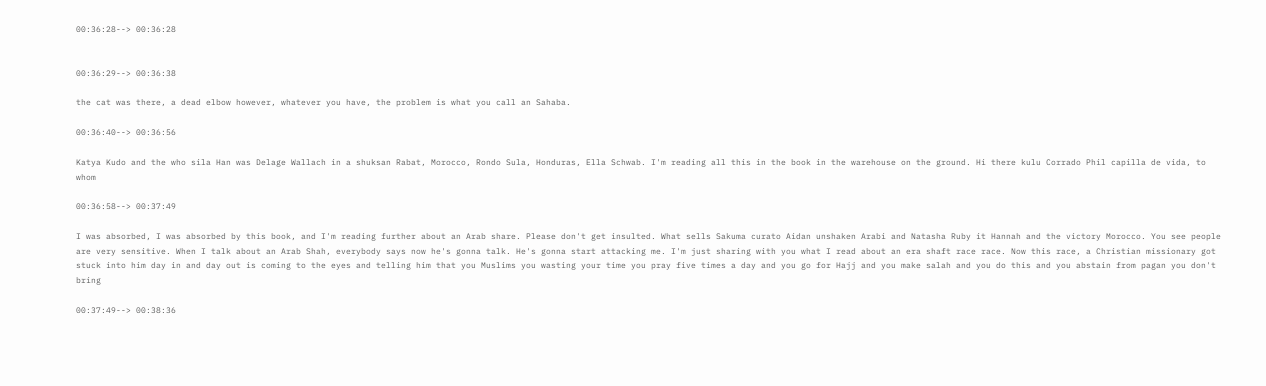00:36:28--> 00:36:28


00:36:29--> 00:36:38

the cat was there, a dead elbow however, whatever you have, the problem is what you call an Sahaba.

00:36:40--> 00:36:56

Katya Kudo and the who sila Han was Delage Wallach in a shuksan Rabat, Morocco, Rondo Sula, Honduras, Ella Schwab. I'm reading all this in the book in the warehouse on the ground. Hi there kulu Corrado Phil capilla de vida, to whom

00:36:58--> 00:37:49

I was absorbed, I was absorbed by this book, and I'm reading further about an Arab share. Please don't get insulted. What sells Sakuma curato Aidan unshaken Arabi and Natasha Ruby it Hannah and the victory Morocco. You see people are very sensitive. When I talk about an Arab Shah, everybody says now he's gonna talk. He's gonna start attacking me. I'm just sharing with you what I read about an era shaft race race. Now this race, a Christian missionary got stuck into him day in and day out is coming to the eyes and telling him that you Muslims you wasting your time you pray five times a day and you go for Hajj and you make salah and you do this and you abstain from pagan you don't bring

00:37:49--> 00:38:36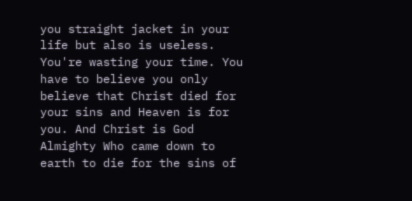you straight jacket in your life but also is useless. You're wasting your time. You have to believe you only believe that Christ died for your sins and Heaven is for you. And Christ is God Almighty Who came down to earth to die for the sins of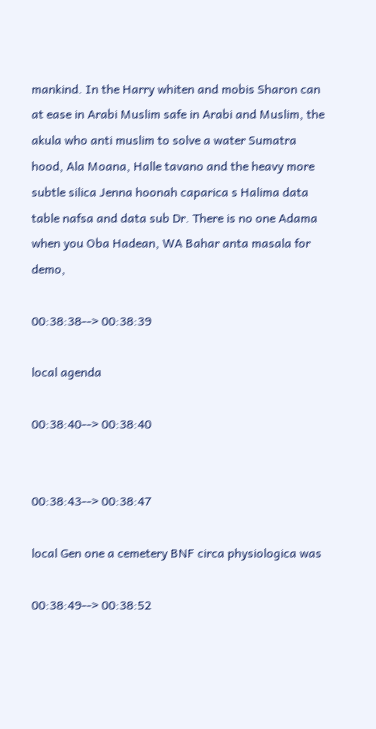mankind. In the Harry whiten and mobis Sharon can at ease in Arabi Muslim safe in Arabi and Muslim, the akula who anti muslim to solve a water Sumatra hood, Ala Moana, Halle tavano and the heavy more subtle silica Jenna hoonah caparica s Halima data table nafsa and data sub Dr. There is no one Adama when you Oba Hadean, WA Bahar anta masala for demo,

00:38:38--> 00:38:39

local agenda

00:38:40--> 00:38:40


00:38:43--> 00:38:47

local Gen one a cemetery BNF circa physiologica was

00:38:49--> 00:38:52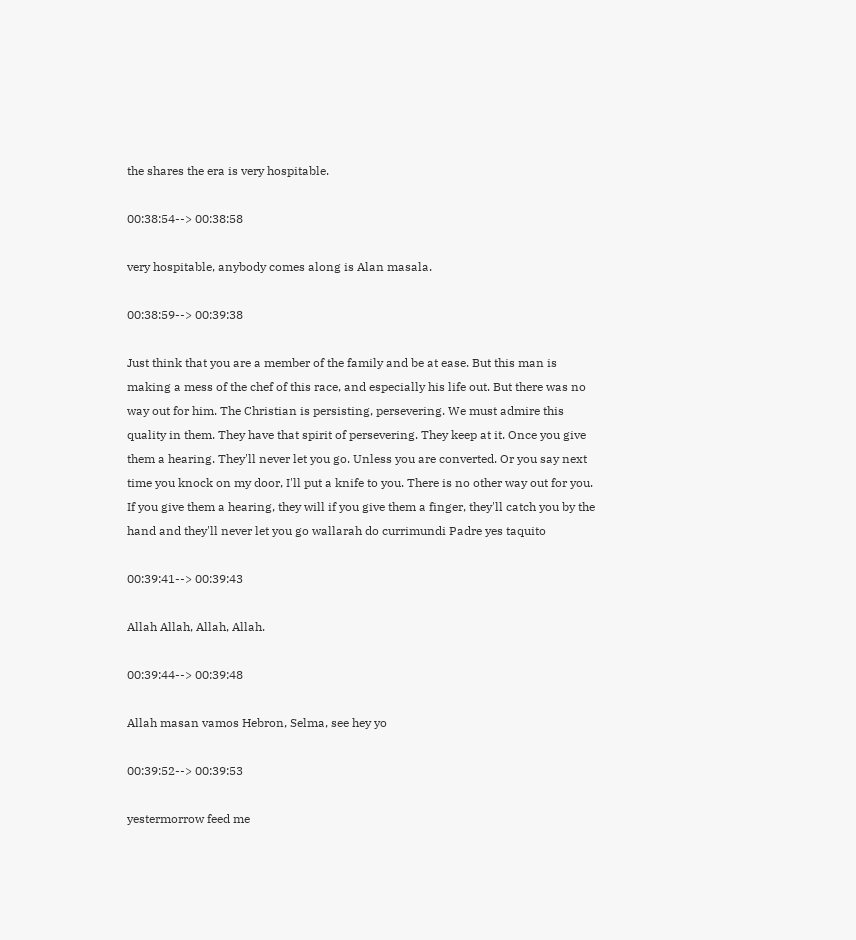the shares the era is very hospitable.

00:38:54--> 00:38:58

very hospitable, anybody comes along is Alan masala.

00:38:59--> 00:39:38

Just think that you are a member of the family and be at ease. But this man is making a mess of the chef of this race, and especially his life out. But there was no way out for him. The Christian is persisting, persevering. We must admire this quality in them. They have that spirit of persevering. They keep at it. Once you give them a hearing. They'll never let you go. Unless you are converted. Or you say next time you knock on my door, I'll put a knife to you. There is no other way out for you. If you give them a hearing, they will if you give them a finger, they'll catch you by the hand and they'll never let you go wallarah do currimundi Padre yes taquito

00:39:41--> 00:39:43

Allah Allah, Allah, Allah.

00:39:44--> 00:39:48

Allah masan vamos Hebron, Selma, see hey yo

00:39:52--> 00:39:53

yestermorrow feed me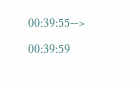00:39:55--> 00:39:59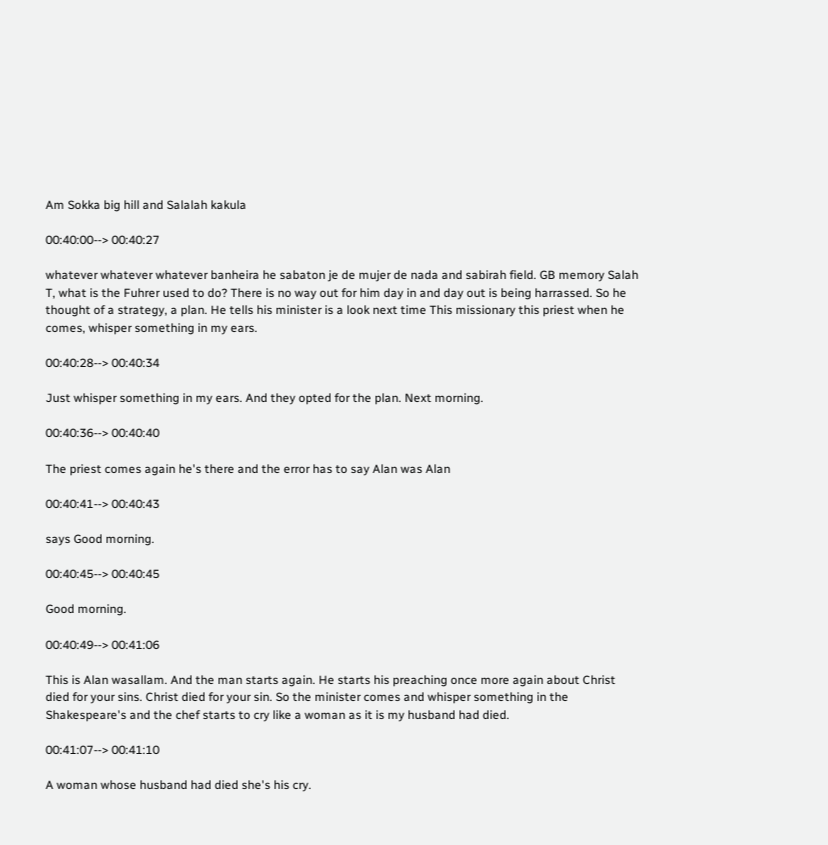Am Sokka big hill and Salalah kakula

00:40:00--> 00:40:27

whatever whatever whatever banheira he sabaton je de mujer de nada and sabirah field. GB memory Salah T, what is the Fuhrer used to do? There is no way out for him day in and day out is being harrassed. So he thought of a strategy, a plan. He tells his minister is a look next time This missionary this priest when he comes, whisper something in my ears.

00:40:28--> 00:40:34

Just whisper something in my ears. And they opted for the plan. Next morning.

00:40:36--> 00:40:40

The priest comes again he's there and the error has to say Alan was Alan

00:40:41--> 00:40:43

says Good morning.

00:40:45--> 00:40:45

Good morning.

00:40:49--> 00:41:06

This is Alan wasallam. And the man starts again. He starts his preaching once more again about Christ died for your sins. Christ died for your sin. So the minister comes and whisper something in the Shakespeare's and the chef starts to cry like a woman as it is my husband had died.

00:41:07--> 00:41:10

A woman whose husband had died she's his cry.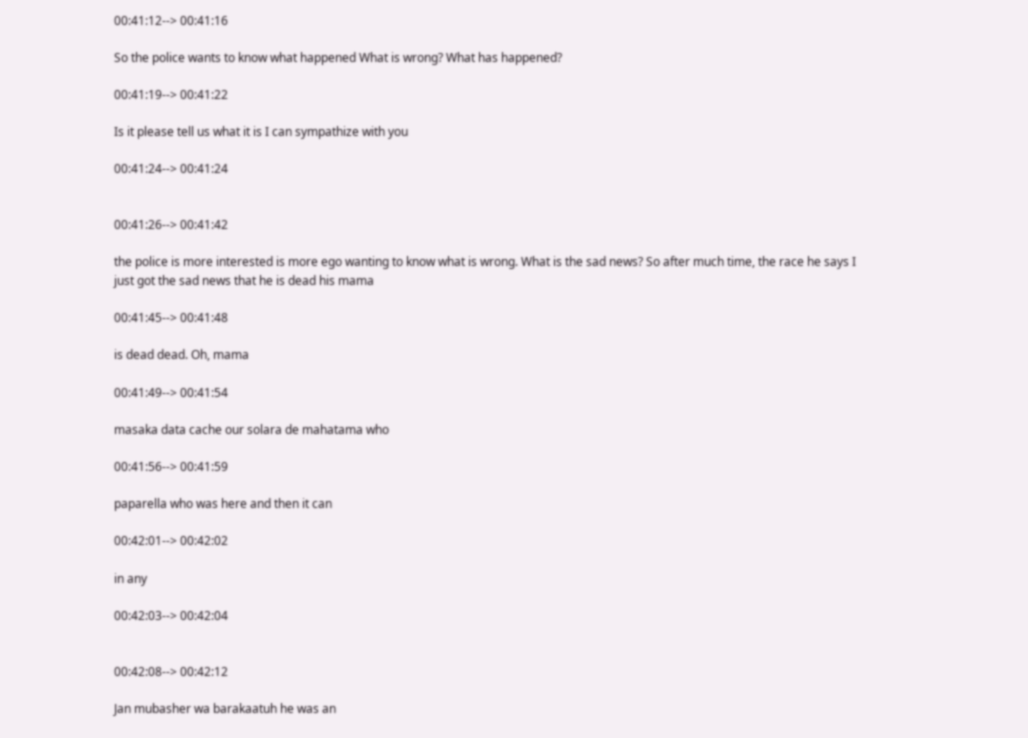00:41:12--> 00:41:16

So the police wants to know what happened What is wrong? What has happened?

00:41:19--> 00:41:22

Is it please tell us what it is I can sympathize with you

00:41:24--> 00:41:24


00:41:26--> 00:41:42

the police is more interested is more ego wanting to know what is wrong. What is the sad news? So after much time, the race he says I just got the sad news that he is dead his mama

00:41:45--> 00:41:48

is dead dead. Oh, mama

00:41:49--> 00:41:54

masaka data cache our solara de mahatama who

00:41:56--> 00:41:59

paparella who was here and then it can

00:42:01--> 00:42:02

in any

00:42:03--> 00:42:04


00:42:08--> 00:42:12

Jan mubasher wa barakaatuh he was an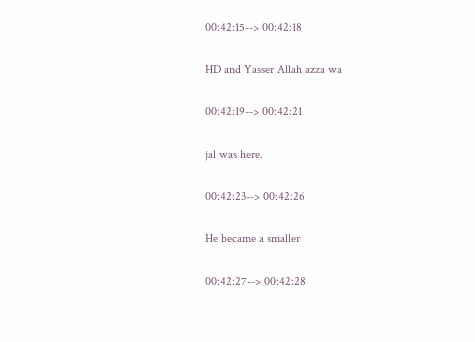00:42:15--> 00:42:18

HD and Yasser Allah azza wa

00:42:19--> 00:42:21

jal was here.

00:42:23--> 00:42:26

He became a smaller

00:42:27--> 00:42:28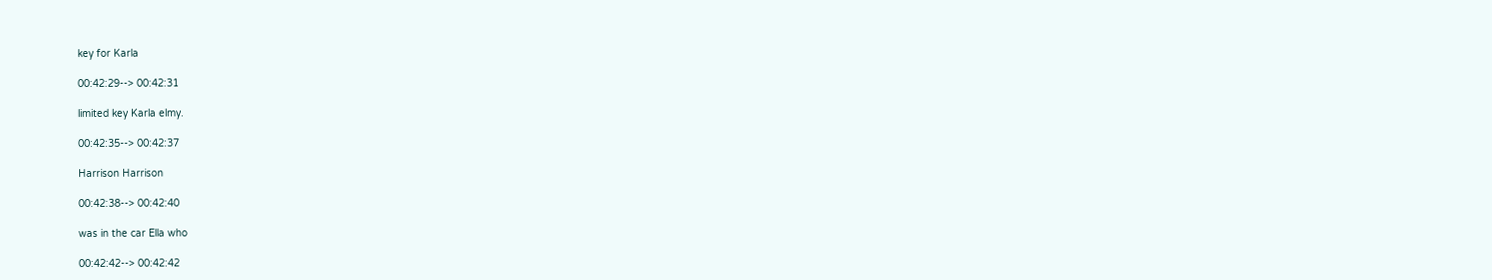key for Karla

00:42:29--> 00:42:31

limited key Karla elmy.

00:42:35--> 00:42:37

Harrison Harrison

00:42:38--> 00:42:40

was in the car Ella who

00:42:42--> 00:42:42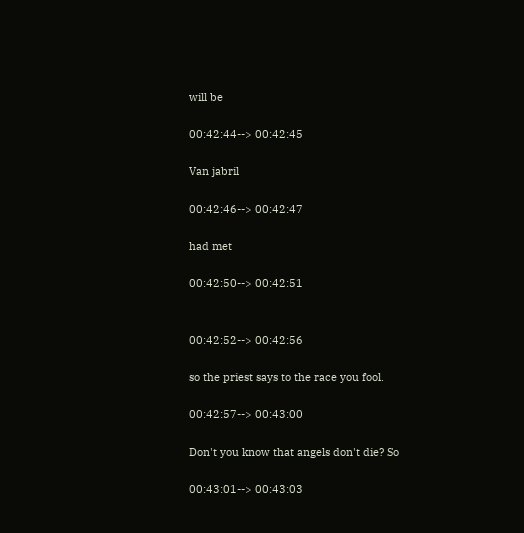will be

00:42:44--> 00:42:45

Van jabril

00:42:46--> 00:42:47

had met

00:42:50--> 00:42:51


00:42:52--> 00:42:56

so the priest says to the race you fool.

00:42:57--> 00:43:00

Don't you know that angels don't die? So

00:43:01--> 00:43:03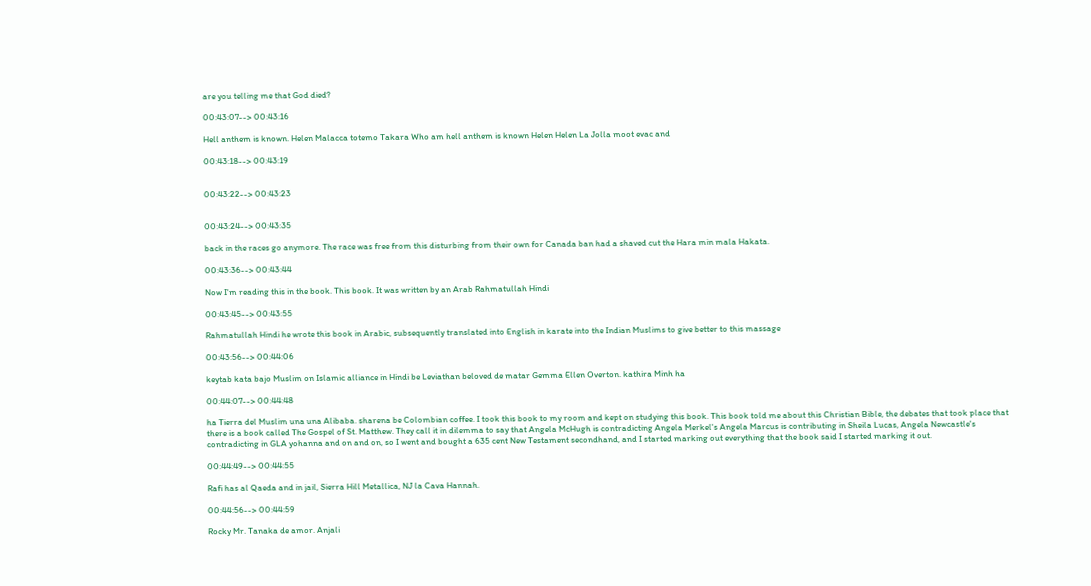are you telling me that God died?

00:43:07--> 00:43:16

Hell anthem is known. Helen Malacca totemo Takara Who am hell anthem is known Helen Helen La Jolla moot evac and

00:43:18--> 00:43:19


00:43:22--> 00:43:23


00:43:24--> 00:43:35

back in the races go anymore. The race was free from this disturbing from their own for Canada ban had a shaved cut the Hara min mala Hakata.

00:43:36--> 00:43:44

Now I'm reading this in the book. This book. It was written by an Arab Rahmatullah Hindi

00:43:45--> 00:43:55

Rahmatullah Hindi he wrote this book in Arabic, subsequently translated into English in karate into the Indian Muslims to give better to this massage

00:43:56--> 00:44:06

keytab kata bajo Muslim on Islamic alliance in Hindi be Leviathan beloved de matar Gemma Ellen Overton. kathira Minh ha

00:44:07--> 00:44:48

ha Tierra del Muslim una una Alibaba. sharena be Colombian coffee. I took this book to my room and kept on studying this book. This book told me about this Christian Bible, the debates that took place that there is a book called The Gospel of St. Matthew. They call it in dilemma to say that Angela McHugh is contradicting Angela Merkel's Angela Marcus is contributing in Sheila Lucas, Angela Newcastle's contradicting in GLA yohanna and on and on, so I went and bought a 635 cent New Testament secondhand, and I started marking out everything that the book said I started marking it out.

00:44:49--> 00:44:55

Rafi has al Qaeda and in jail, Sierra Hill Metallica, NJ la Cava Hannah.

00:44:56--> 00:44:59

Rocky Mr. Tanaka de amor. Anjali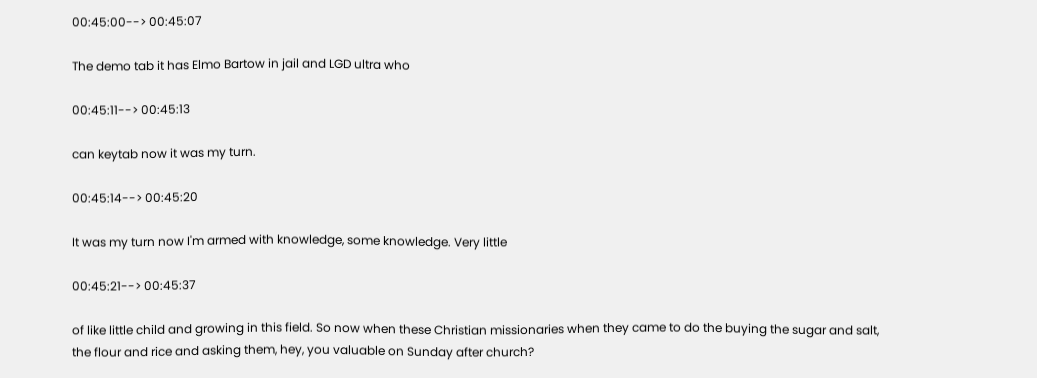00:45:00--> 00:45:07

The demo tab it has Elmo Bartow in jail and LGD ultra who

00:45:11--> 00:45:13

can keytab now it was my turn.

00:45:14--> 00:45:20

It was my turn now I'm armed with knowledge, some knowledge. Very little

00:45:21--> 00:45:37

of like little child and growing in this field. So now when these Christian missionaries when they came to do the buying the sugar and salt, the flour and rice and asking them, hey, you valuable on Sunday after church?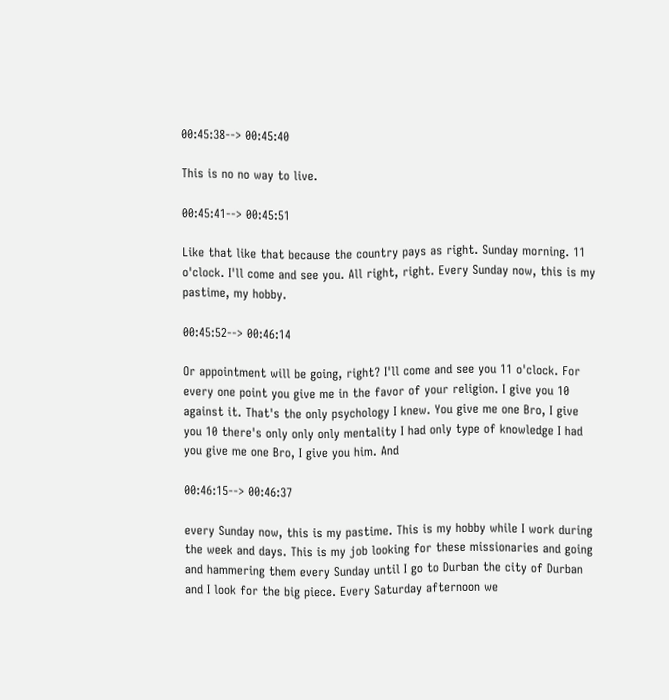00:45:38--> 00:45:40

This is no no way to live.

00:45:41--> 00:45:51

Like that like that because the country pays as right. Sunday morning. 11 o'clock. I'll come and see you. All right, right. Every Sunday now, this is my pastime, my hobby.

00:45:52--> 00:46:14

Or appointment will be going, right? I'll come and see you 11 o'clock. For every one point you give me in the favor of your religion. I give you 10 against it. That's the only psychology I knew. You give me one Bro, I give you 10 there's only only only mentality I had only type of knowledge I had you give me one Bro, I give you him. And

00:46:15--> 00:46:37

every Sunday now, this is my pastime. This is my hobby while I work during the week and days. This is my job looking for these missionaries and going and hammering them every Sunday until I go to Durban the city of Durban and I look for the big piece. Every Saturday afternoon we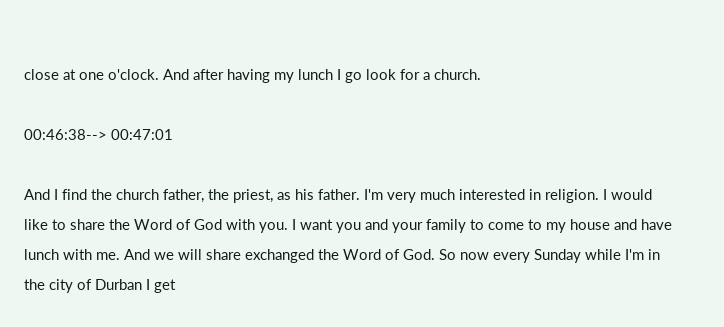close at one o'clock. And after having my lunch I go look for a church.

00:46:38--> 00:47:01

And I find the church father, the priest, as his father. I'm very much interested in religion. I would like to share the Word of God with you. I want you and your family to come to my house and have lunch with me. And we will share exchanged the Word of God. So now every Sunday while I'm in the city of Durban I get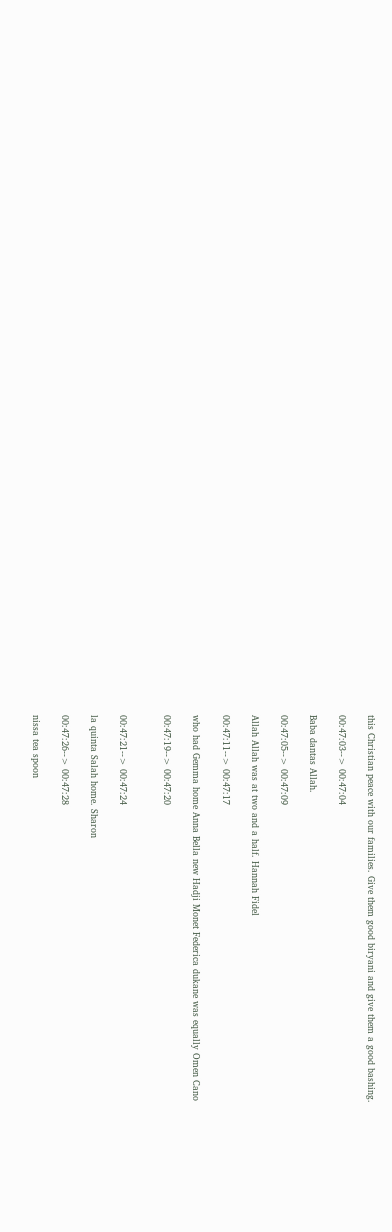this Christian peace with our families. Give them good biryani and give them a good bashing.

00:47:03--> 00:47:04

Baba dantas Allah.

00:47:05--> 00:47:09

Allah Allah was at two and a half. Hannah Fidel

00:47:11--> 00:47:17

who had Gemma home Anna Bella new Hadji Monet Federica dukane was equally Omen Cano

00:47:19--> 00:47:20


00:47:21--> 00:47:24

la quinta Salah home. Sharon

00:47:26--> 00:47:28

nissa tea spoon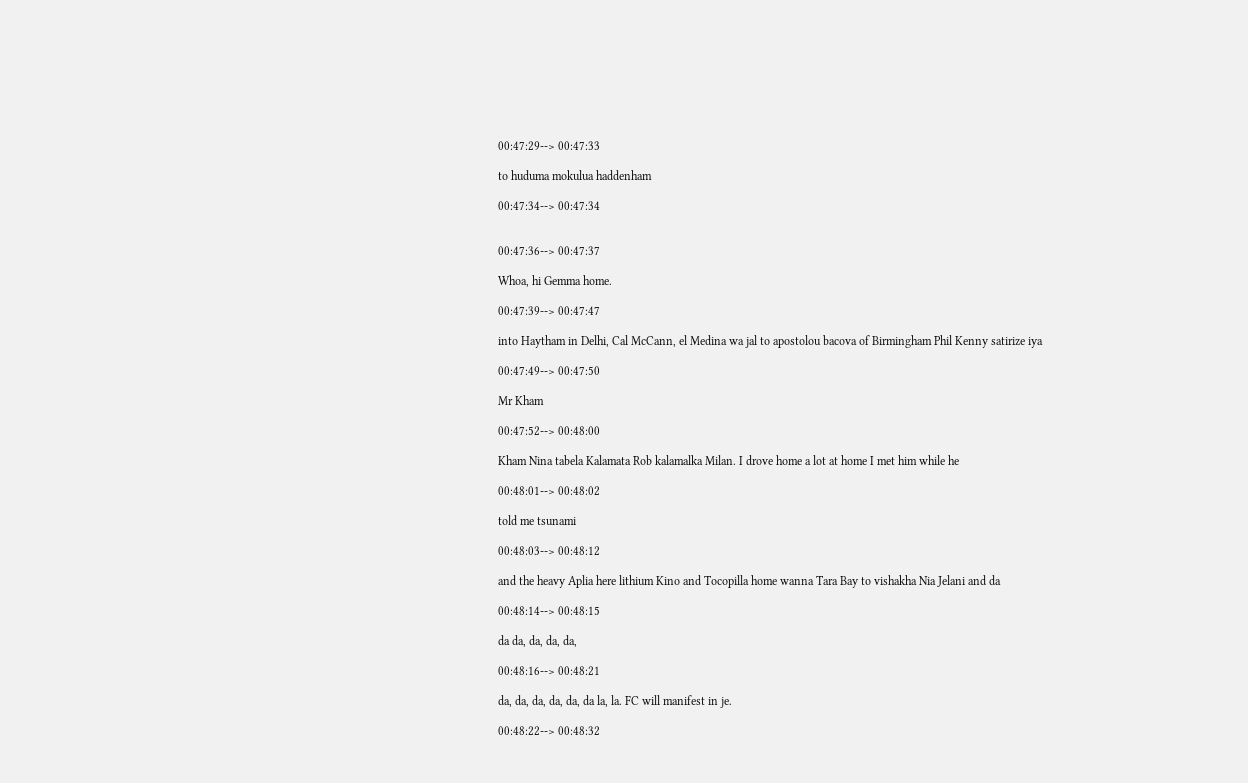00:47:29--> 00:47:33

to huduma mokulua haddenham

00:47:34--> 00:47:34


00:47:36--> 00:47:37

Whoa, hi Gemma home.

00:47:39--> 00:47:47

into Haytham in Delhi, Cal McCann, el Medina wa jal to apostolou bacova of Birmingham Phil Kenny satirize iya

00:47:49--> 00:47:50

Mr Kham

00:47:52--> 00:48:00

Kham Nina tabela Kalamata Rob kalamalka Milan. I drove home a lot at home I met him while he

00:48:01--> 00:48:02

told me tsunami

00:48:03--> 00:48:12

and the heavy Aplia here lithium Kino and Tocopilla home wanna Tara Bay to vishakha Nia Jelani and da

00:48:14--> 00:48:15

da da, da, da, da,

00:48:16--> 00:48:21

da, da, da, da, da, da la, la. FC will manifest in je.

00:48:22--> 00:48:32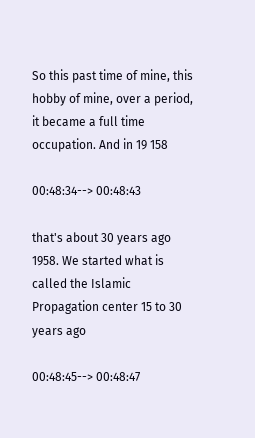So this past time of mine, this hobby of mine, over a period, it became a full time occupation. And in 19 158

00:48:34--> 00:48:43

that's about 30 years ago 1958. We started what is called the Islamic Propagation center 15 to 30 years ago

00:48:45--> 00:48:47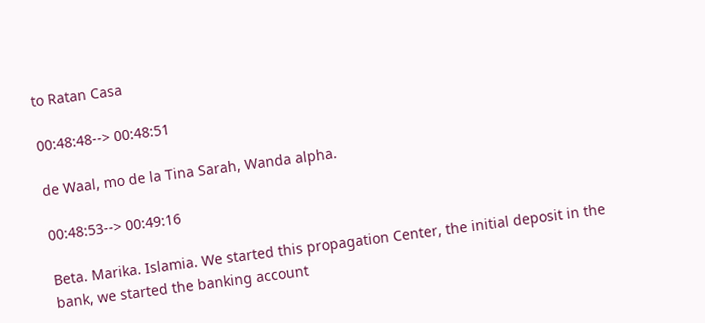to Ratan Casa

00:48:48--> 00:48:51

de Waal, mo de la Tina Sarah, Wanda alpha.

00:48:53--> 00:49:16

Beta. Marika. Islamia. We started this propagation Center, the initial deposit in the bank, we started the banking account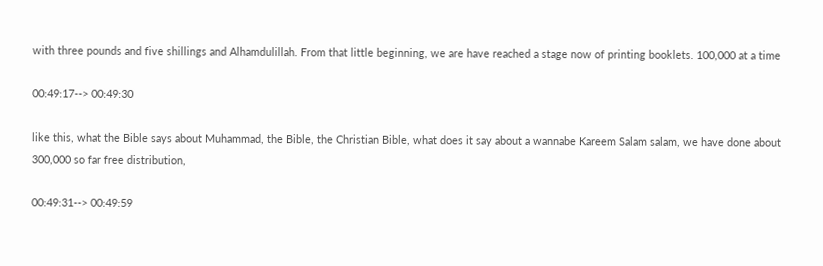with three pounds and five shillings and Alhamdulillah. From that little beginning, we are have reached a stage now of printing booklets. 100,000 at a time

00:49:17--> 00:49:30

like this, what the Bible says about Muhammad, the Bible, the Christian Bible, what does it say about a wannabe Kareem Salam salam, we have done about 300,000 so far free distribution,

00:49:31--> 00:49:59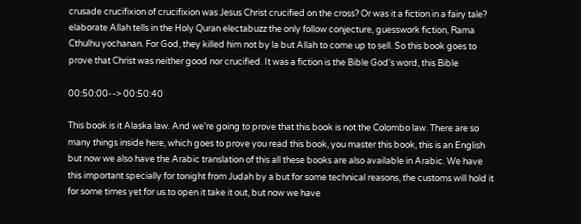crusade crucifixion of crucifixion was Jesus Christ crucified on the cross? Or was it a fiction in a fairy tale? elaborate Allah tells in the Holy Quran electabuzz the only follow conjecture, guesswork fiction, Rama Cthulhu yochanan. For God, they killed him not by la but Allah to come up to sell. So this book goes to prove that Christ was neither good nor crucified. It was a fiction is the Bible God's word, this Bible

00:50:00--> 00:50:40

This book is it Alaska law. And we're going to prove that this book is not the Colombo law. There are so many things inside here, which goes to prove you read this book, you master this book, this is an English but now we also have the Arabic translation of this all these books are also available in Arabic. We have this important specially for tonight from Judah by a but for some technical reasons, the customs will hold it for some times yet for us to open it take it out, but now we have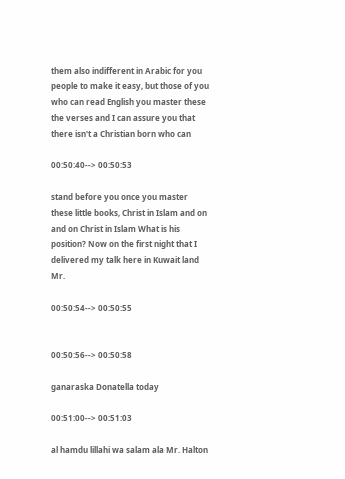them also indifferent in Arabic for you people to make it easy, but those of you who can read English you master these the verses and I can assure you that there isn't a Christian born who can

00:50:40--> 00:50:53

stand before you once you master these little books, Christ in Islam and on and on Christ in Islam What is his position? Now on the first night that I delivered my talk here in Kuwait land Mr.

00:50:54--> 00:50:55


00:50:56--> 00:50:58

ganaraska Donatella today

00:51:00--> 00:51:03

al hamdu lillahi wa salam ala Mr. Halton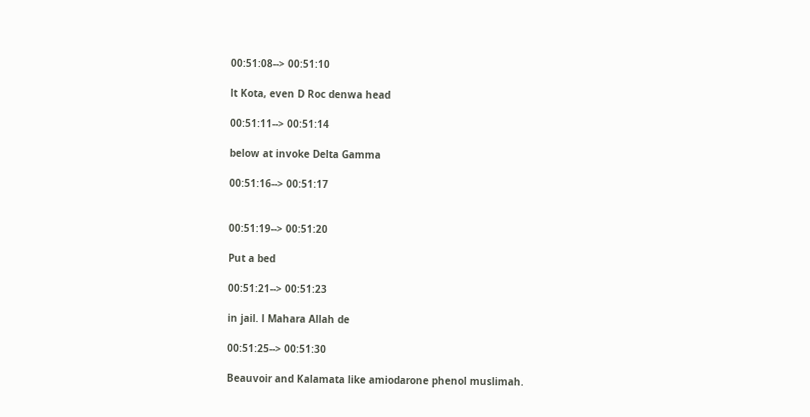00:51:08--> 00:51:10

lt Kota, even D Roc denwa head

00:51:11--> 00:51:14

below at invoke Delta Gamma

00:51:16--> 00:51:17


00:51:19--> 00:51:20

Put a bed

00:51:21--> 00:51:23

in jail. l Mahara Allah de

00:51:25--> 00:51:30

Beauvoir and Kalamata like amiodarone phenol muslimah.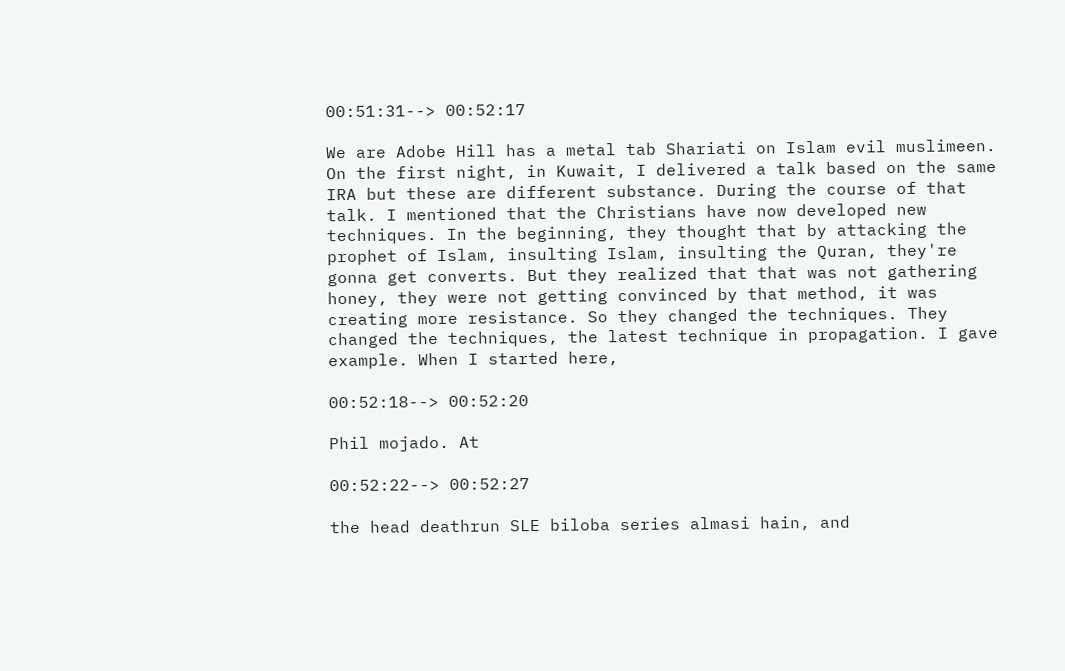00:51:31--> 00:52:17

We are Adobe Hill has a metal tab Shariati on Islam evil muslimeen. On the first night, in Kuwait, I delivered a talk based on the same IRA but these are different substance. During the course of that talk. I mentioned that the Christians have now developed new techniques. In the beginning, they thought that by attacking the prophet of Islam, insulting Islam, insulting the Quran, they're gonna get converts. But they realized that that was not gathering honey, they were not getting convinced by that method, it was creating more resistance. So they changed the techniques. They changed the techniques, the latest technique in propagation. I gave example. When I started here,

00:52:18--> 00:52:20

Phil mojado. At

00:52:22--> 00:52:27

the head deathrun SLE biloba series almasi hain, and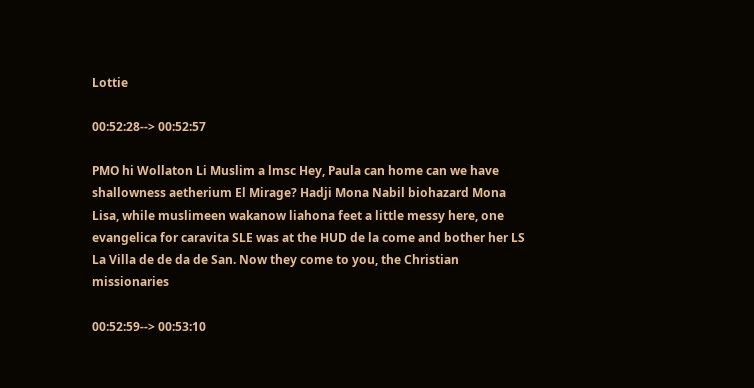Lottie

00:52:28--> 00:52:57

PMO hi Wollaton Li Muslim a lmsc Hey, Paula can home can we have shallowness aetherium El Mirage? Hadji Mona Nabil biohazard Mona Lisa, while muslimeen wakanow liahona feet a little messy here, one evangelica for caravita SLE was at the HUD de la come and bother her LS La Villa de de da de San. Now they come to you, the Christian missionaries

00:52:59--> 00:53:10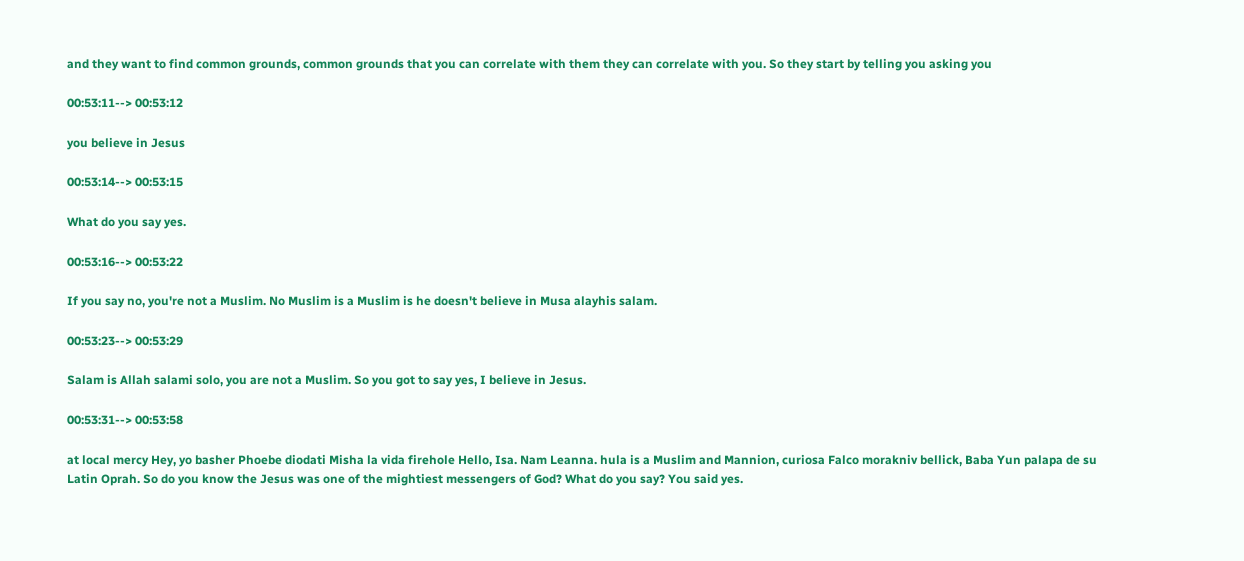and they want to find common grounds, common grounds that you can correlate with them they can correlate with you. So they start by telling you asking you

00:53:11--> 00:53:12

you believe in Jesus

00:53:14--> 00:53:15

What do you say yes.

00:53:16--> 00:53:22

If you say no, you're not a Muslim. No Muslim is a Muslim is he doesn't believe in Musa alayhis salam.

00:53:23--> 00:53:29

Salam is Allah salami solo, you are not a Muslim. So you got to say yes, I believe in Jesus.

00:53:31--> 00:53:58

at local mercy Hey, yo basher Phoebe diodati Misha la vida firehole Hello, Isa. Nam Leanna. hula is a Muslim and Mannion, curiosa Falco morakniv bellick, Baba Yun palapa de su Latin Oprah. So do you know the Jesus was one of the mightiest messengers of God? What do you say? You said yes.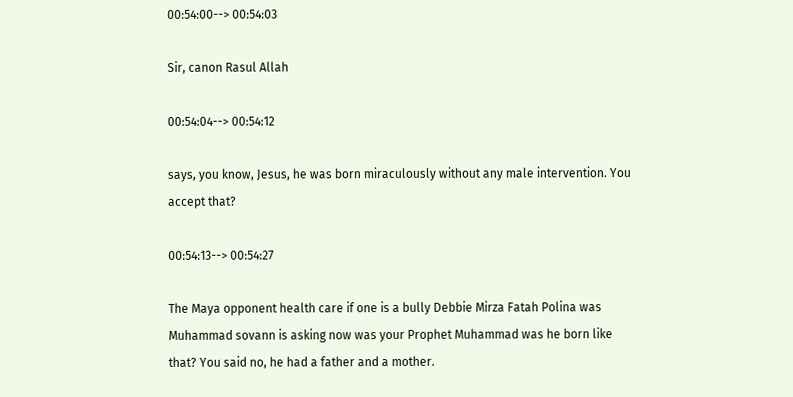00:54:00--> 00:54:03

Sir, canon Rasul Allah

00:54:04--> 00:54:12

says, you know, Jesus, he was born miraculously without any male intervention. You accept that?

00:54:13--> 00:54:27

The Maya opponent health care if one is a bully Debbie Mirza Fatah Polina was Muhammad sovann is asking now was your Prophet Muhammad was he born like that? You said no, he had a father and a mother.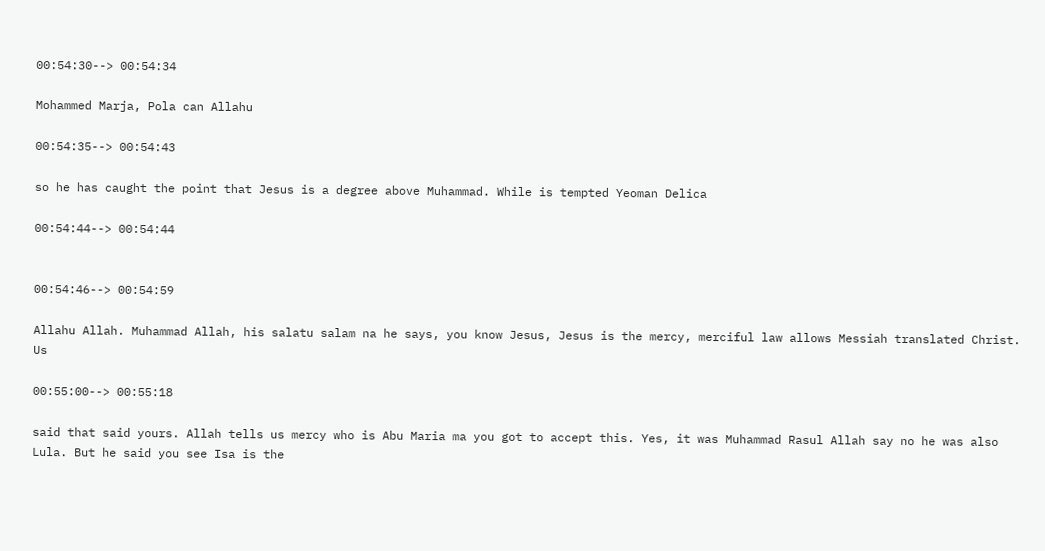00:54:30--> 00:54:34

Mohammed Marja, Pola can Allahu

00:54:35--> 00:54:43

so he has caught the point that Jesus is a degree above Muhammad. While is tempted Yeoman Delica

00:54:44--> 00:54:44


00:54:46--> 00:54:59

Allahu Allah. Muhammad Allah, his salatu salam na he says, you know Jesus, Jesus is the mercy, merciful law allows Messiah translated Christ. Us

00:55:00--> 00:55:18

said that said yours. Allah tells us mercy who is Abu Maria ma you got to accept this. Yes, it was Muhammad Rasul Allah say no he was also Lula. But he said you see Isa is the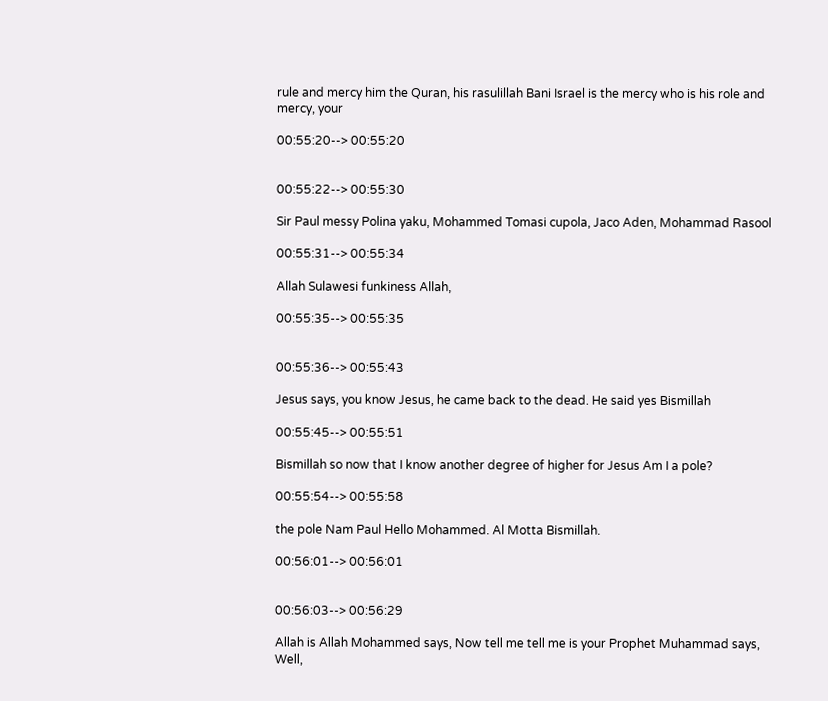rule and mercy him the Quran, his rasulillah Bani Israel is the mercy who is his role and mercy, your

00:55:20--> 00:55:20


00:55:22--> 00:55:30

Sir Paul messy Polina yaku, Mohammed Tomasi cupola, Jaco Aden, Mohammad Rasool

00:55:31--> 00:55:34

Allah Sulawesi funkiness Allah,

00:55:35--> 00:55:35


00:55:36--> 00:55:43

Jesus says, you know Jesus, he came back to the dead. He said yes Bismillah

00:55:45--> 00:55:51

Bismillah so now that I know another degree of higher for Jesus Am I a pole?

00:55:54--> 00:55:58

the pole Nam Paul Hello Mohammed. Al Motta Bismillah.

00:56:01--> 00:56:01


00:56:03--> 00:56:29

Allah is Allah Mohammed says, Now tell me tell me is your Prophet Muhammad says, Well,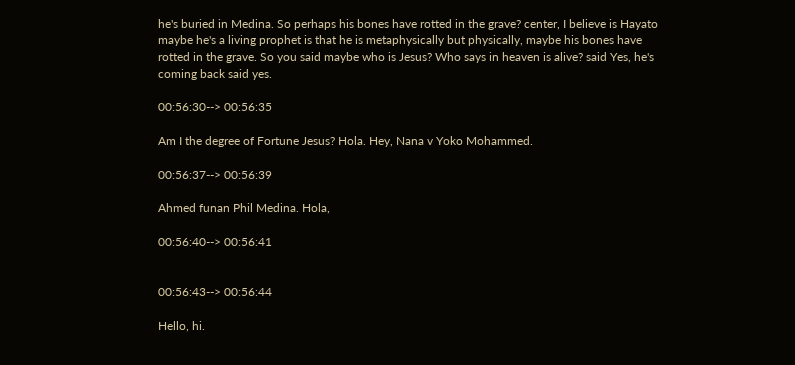he's buried in Medina. So perhaps his bones have rotted in the grave? center, I believe is Hayato maybe he's a living prophet is that he is metaphysically but physically, maybe his bones have rotted in the grave. So you said maybe who is Jesus? Who says in heaven is alive? said Yes, he's coming back said yes.

00:56:30--> 00:56:35

Am I the degree of Fortune Jesus? Hola. Hey, Nana v Yoko Mohammed.

00:56:37--> 00:56:39

Ahmed funan Phil Medina. Hola,

00:56:40--> 00:56:41


00:56:43--> 00:56:44

Hello, hi.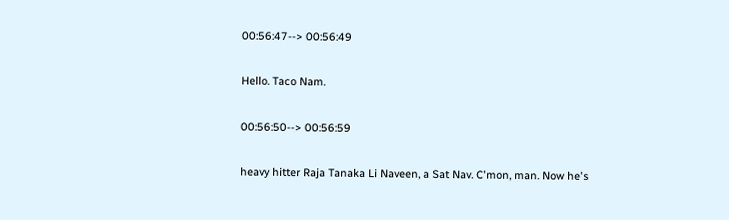00:56:47--> 00:56:49

Hello. Taco Nam.

00:56:50--> 00:56:59

heavy hitter Raja Tanaka Li Naveen, a Sat Nav. C'mon, man. Now he's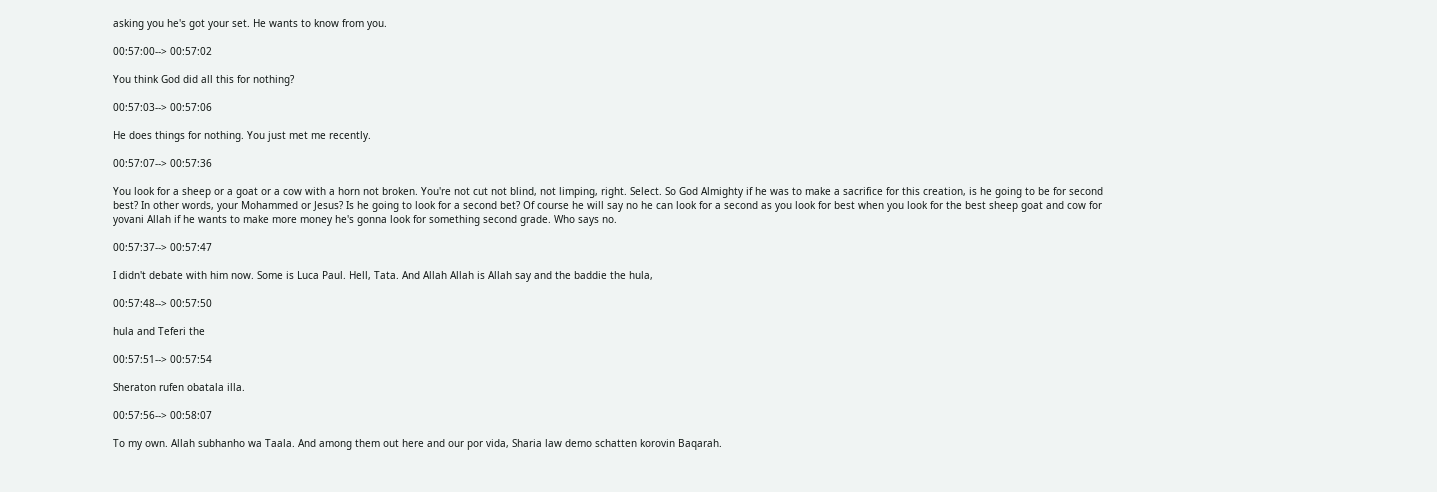asking you he's got your set. He wants to know from you.

00:57:00--> 00:57:02

You think God did all this for nothing?

00:57:03--> 00:57:06

He does things for nothing. You just met me recently.

00:57:07--> 00:57:36

You look for a sheep or a goat or a cow with a horn not broken. You're not cut not blind, not limping, right. Select. So God Almighty if he was to make a sacrifice for this creation, is he going to be for second best? In other words, your Mohammed or Jesus? Is he going to look for a second bet? Of course he will say no he can look for a second as you look for best when you look for the best sheep goat and cow for yovani Allah if he wants to make more money he's gonna look for something second grade. Who says no.

00:57:37--> 00:57:47

I didn't debate with him now. Some is Luca Paul. Hell, Tata. And Allah Allah is Allah say and the baddie the hula,

00:57:48--> 00:57:50

hula and Teferi the

00:57:51--> 00:57:54

Sheraton rufen obatala illa.

00:57:56--> 00:58:07

To my own. Allah subhanho wa Taala. And among them out here and our por vida, Sharia law demo schatten korovin Baqarah.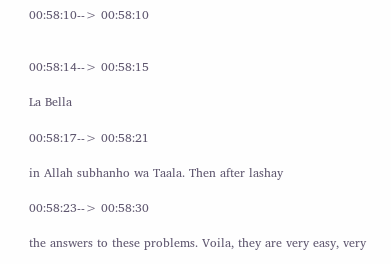00:58:10--> 00:58:10


00:58:14--> 00:58:15

La Bella

00:58:17--> 00:58:21

in Allah subhanho wa Taala. Then after lashay

00:58:23--> 00:58:30

the answers to these problems. Voila, they are very easy, very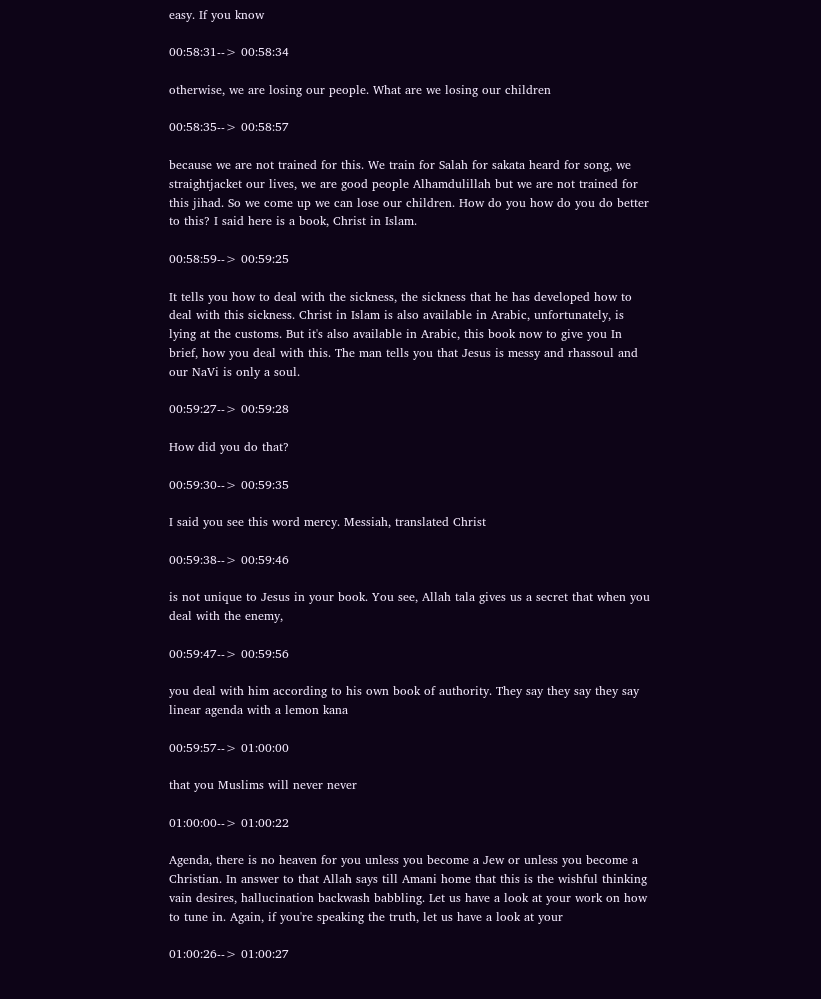easy. If you know

00:58:31--> 00:58:34

otherwise, we are losing our people. What are we losing our children

00:58:35--> 00:58:57

because we are not trained for this. We train for Salah for sakata heard for song, we straightjacket our lives, we are good people Alhamdulillah but we are not trained for this jihad. So we come up we can lose our children. How do you how do you do better to this? I said here is a book, Christ in Islam.

00:58:59--> 00:59:25

It tells you how to deal with the sickness, the sickness that he has developed how to deal with this sickness. Christ in Islam is also available in Arabic, unfortunately, is lying at the customs. But it's also available in Arabic, this book now to give you In brief, how you deal with this. The man tells you that Jesus is messy and rhassoul and our NaVi is only a soul.

00:59:27--> 00:59:28

How did you do that?

00:59:30--> 00:59:35

I said you see this word mercy. Messiah, translated Christ

00:59:38--> 00:59:46

is not unique to Jesus in your book. You see, Allah tala gives us a secret that when you deal with the enemy,

00:59:47--> 00:59:56

you deal with him according to his own book of authority. They say they say they say linear agenda with a lemon kana

00:59:57--> 01:00:00

that you Muslims will never never

01:00:00--> 01:00:22

Agenda, there is no heaven for you unless you become a Jew or unless you become a Christian. In answer to that Allah says till Amani home that this is the wishful thinking vain desires, hallucination backwash babbling. Let us have a look at your work on how to tune in. Again, if you're speaking the truth, let us have a look at your

01:00:26--> 01:00:27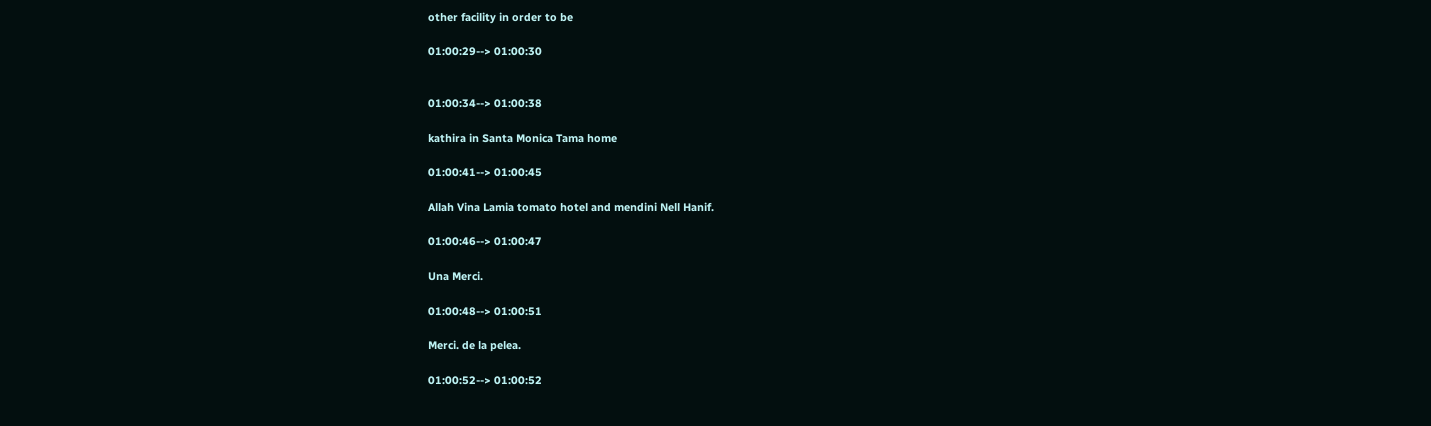other facility in order to be

01:00:29--> 01:00:30


01:00:34--> 01:00:38

kathira in Santa Monica Tama home

01:00:41--> 01:00:45

Allah Vina Lamia tomato hotel and mendini Nell Hanif.

01:00:46--> 01:00:47

Una Merci.

01:00:48--> 01:00:51

Merci. de la pelea.

01:00:52--> 01:00:52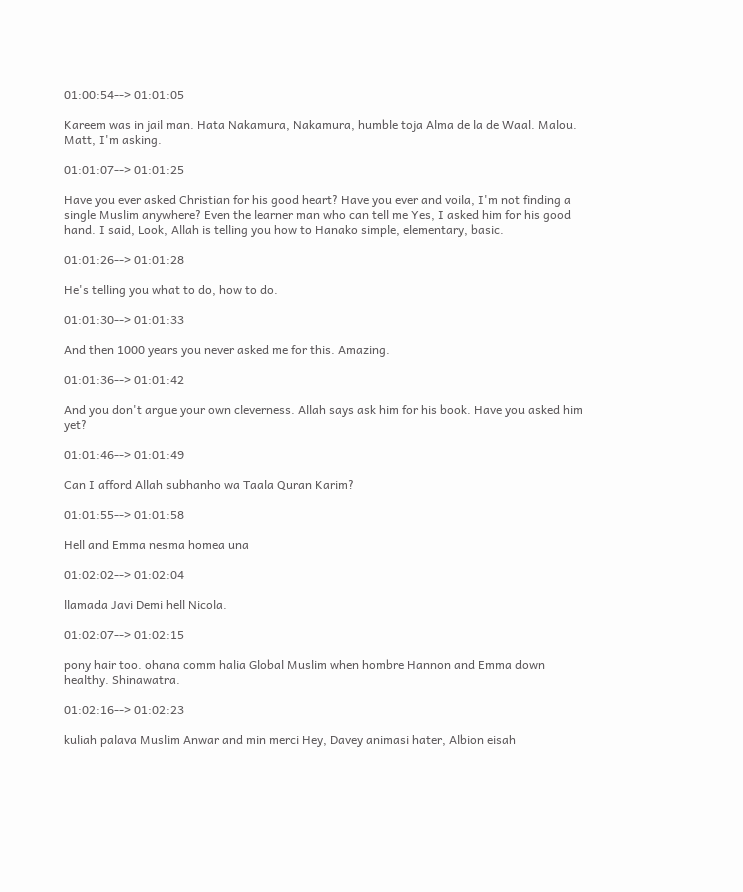01:00:54--> 01:01:05

Kareem was in jail man. Hata Nakamura, Nakamura, humble toja Alma de la de Waal. Malou. Matt, I'm asking.

01:01:07--> 01:01:25

Have you ever asked Christian for his good heart? Have you ever and voila, I'm not finding a single Muslim anywhere? Even the learner man who can tell me Yes, I asked him for his good hand. I said, Look, Allah is telling you how to Hanako simple, elementary, basic.

01:01:26--> 01:01:28

He's telling you what to do, how to do.

01:01:30--> 01:01:33

And then 1000 years you never asked me for this. Amazing.

01:01:36--> 01:01:42

And you don't argue your own cleverness. Allah says ask him for his book. Have you asked him yet?

01:01:46--> 01:01:49

Can I afford Allah subhanho wa Taala Quran Karim?

01:01:55--> 01:01:58

Hell and Emma nesma homea una

01:02:02--> 01:02:04

llamada Javi Demi hell Nicola.

01:02:07--> 01:02:15

pony hair too. ohana comm halia Global Muslim when hombre Hannon and Emma down healthy. Shinawatra.

01:02:16--> 01:02:23

kuliah palava Muslim Anwar and min merci Hey, Davey animasi hater, Albion eisah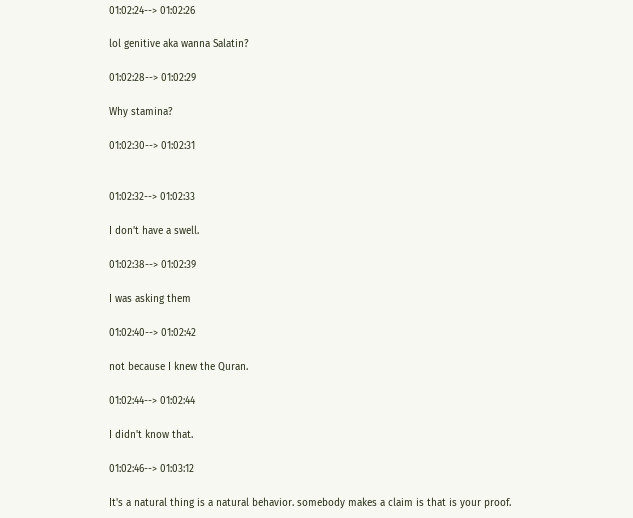01:02:24--> 01:02:26

lol genitive aka wanna Salatin?

01:02:28--> 01:02:29

Why stamina?

01:02:30--> 01:02:31


01:02:32--> 01:02:33

I don't have a swell.

01:02:38--> 01:02:39

I was asking them

01:02:40--> 01:02:42

not because I knew the Quran.

01:02:44--> 01:02:44

I didn't know that.

01:02:46--> 01:03:12

It's a natural thing is a natural behavior. somebody makes a claim is that is your proof.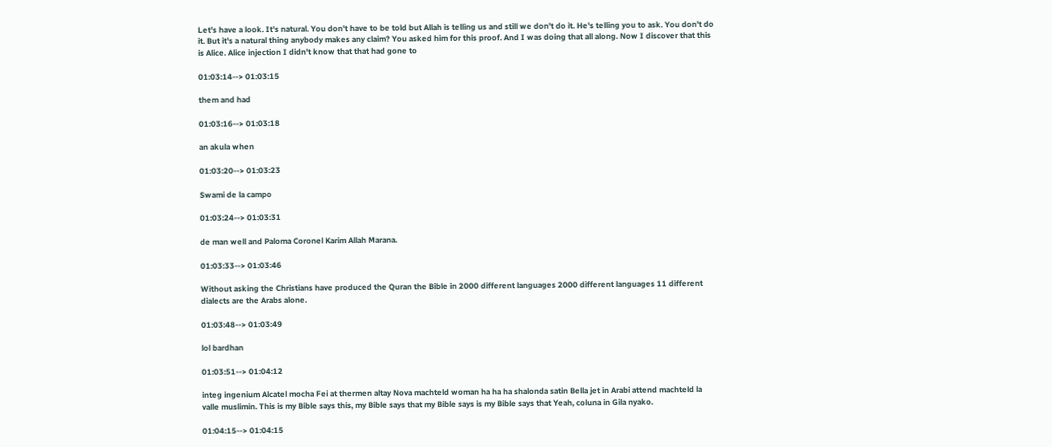Let's have a look. It's natural. You don't have to be told but Allah is telling us and still we don't do it. He's telling you to ask. You don't do it. But it's a natural thing anybody makes any claim? You asked him for this proof. And I was doing that all along. Now I discover that this is Alice. Alice injection I didn't know that that had gone to

01:03:14--> 01:03:15

them and had

01:03:16--> 01:03:18

an akula when

01:03:20--> 01:03:23

Swami de la campo

01:03:24--> 01:03:31

de man well and Paloma Coronel Karim Allah Marana.

01:03:33--> 01:03:46

Without asking the Christians have produced the Quran the Bible in 2000 different languages 2000 different languages 11 different dialects are the Arabs alone.

01:03:48--> 01:03:49

lol bardhan

01:03:51--> 01:04:12

integ ingenium Alcatel mocha Fei at thermen altay Nova machteld woman ha ha ha shalonda satin Bella jet in Arabi attend machteld la valle muslimin. This is my Bible says this, my Bible says that my Bible says is my Bible says that Yeah, coluna in Gila nyako.

01:04:15--> 01:04:15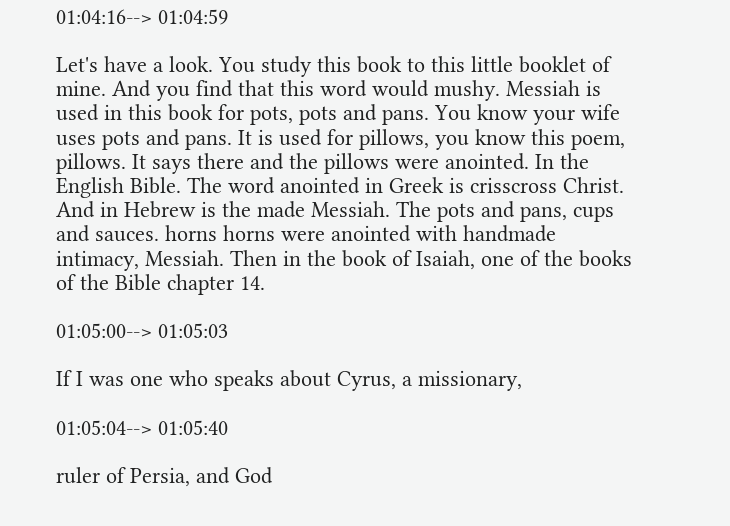01:04:16--> 01:04:59

Let's have a look. You study this book to this little booklet of mine. And you find that this word would mushy. Messiah is used in this book for pots, pots and pans. You know your wife uses pots and pans. It is used for pillows, you know this poem, pillows. It says there and the pillows were anointed. In the English Bible. The word anointed in Greek is crisscross Christ. And in Hebrew is the made Messiah. The pots and pans, cups and sauces. horns horns were anointed with handmade intimacy, Messiah. Then in the book of Isaiah, one of the books of the Bible chapter 14.

01:05:00--> 01:05:03

If I was one who speaks about Cyrus, a missionary,

01:05:04--> 01:05:40

ruler of Persia, and God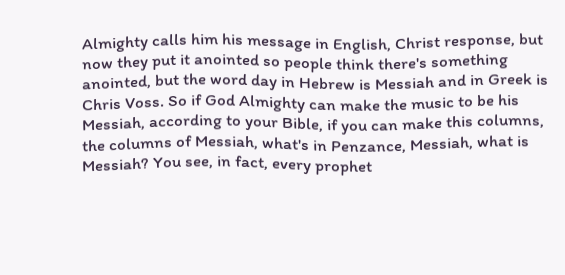Almighty calls him his message in English, Christ response, but now they put it anointed so people think there's something anointed, but the word day in Hebrew is Messiah and in Greek is Chris Voss. So if God Almighty can make the music to be his Messiah, according to your Bible, if you can make this columns, the columns of Messiah, what's in Penzance, Messiah, what is Messiah? You see, in fact, every prophet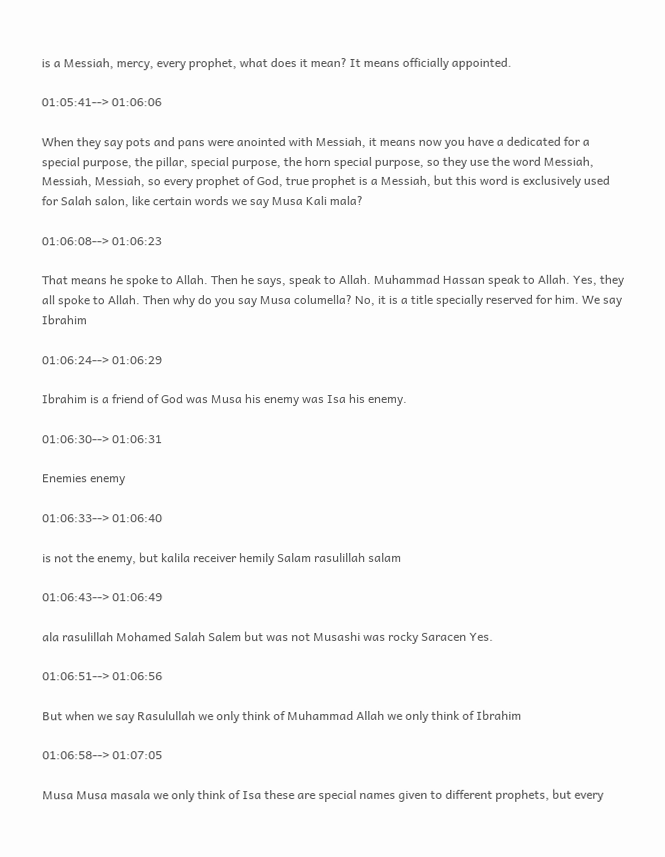is a Messiah, mercy, every prophet, what does it mean? It means officially appointed.

01:05:41--> 01:06:06

When they say pots and pans were anointed with Messiah, it means now you have a dedicated for a special purpose, the pillar, special purpose, the horn special purpose, so they use the word Messiah, Messiah, Messiah, so every prophet of God, true prophet is a Messiah, but this word is exclusively used for Salah salon, like certain words we say Musa Kali mala?

01:06:08--> 01:06:23

That means he spoke to Allah. Then he says, speak to Allah. Muhammad Hassan speak to Allah. Yes, they all spoke to Allah. Then why do you say Musa columella? No, it is a title specially reserved for him. We say Ibrahim

01:06:24--> 01:06:29

Ibrahim is a friend of God was Musa his enemy was Isa his enemy.

01:06:30--> 01:06:31

Enemies enemy

01:06:33--> 01:06:40

is not the enemy, but kalila receiver hemily Salam rasulillah salam

01:06:43--> 01:06:49

ala rasulillah Mohamed Salah Salem but was not Musashi was rocky Saracen Yes.

01:06:51--> 01:06:56

But when we say Rasulullah we only think of Muhammad Allah we only think of Ibrahim

01:06:58--> 01:07:05

Musa Musa masala we only think of Isa these are special names given to different prophets, but every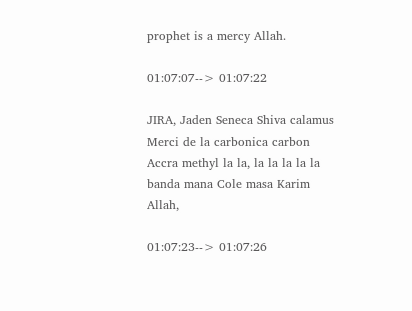prophet is a mercy Allah.

01:07:07--> 01:07:22

JIRA, Jaden Seneca Shiva calamus Merci de la carbonica carbon Accra methyl la la, la la la la la banda mana Cole masa Karim Allah,

01:07:23--> 01:07:26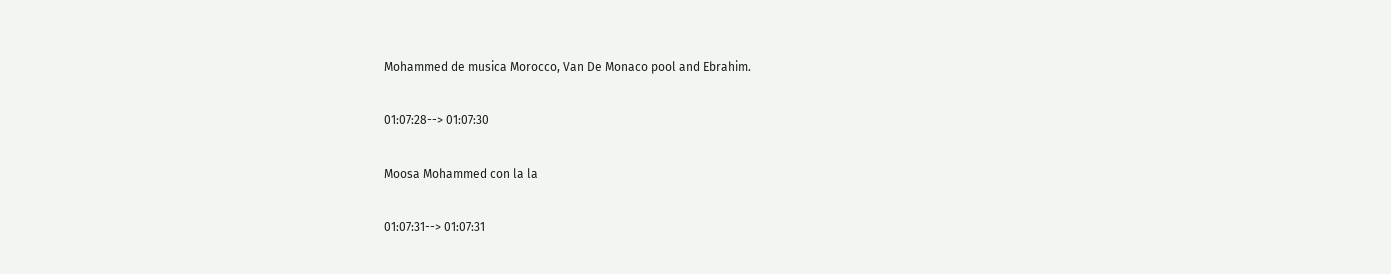Mohammed de musica Morocco, Van De Monaco pool and Ebrahim.

01:07:28--> 01:07:30

Moosa Mohammed con la la

01:07:31--> 01:07:31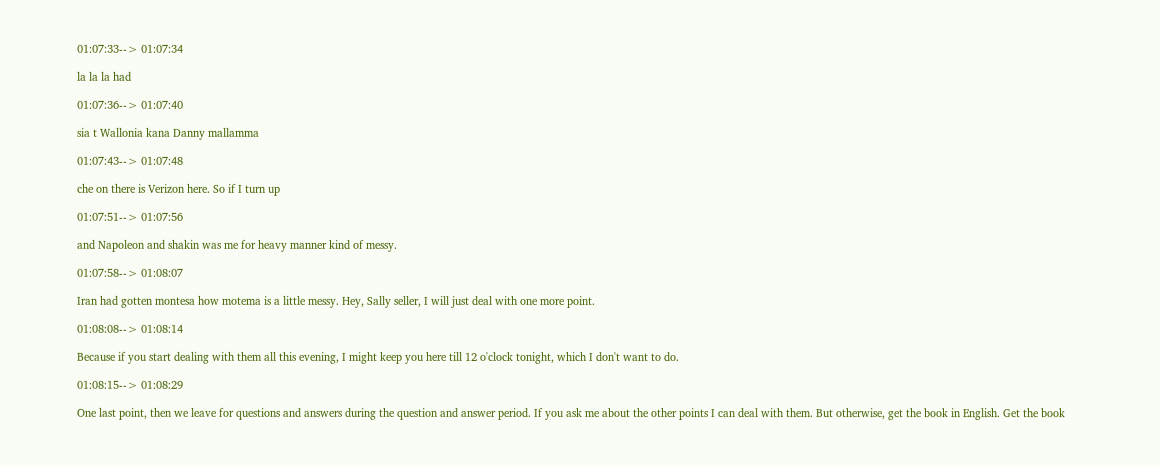01:07:33--> 01:07:34

la la la had

01:07:36--> 01:07:40

sia t Wallonia kana Danny mallamma

01:07:43--> 01:07:48

che on there is Verizon here. So if I turn up

01:07:51--> 01:07:56

and Napoleon and shakin was me for heavy manner kind of messy.

01:07:58--> 01:08:07

Iran had gotten montesa how motema is a little messy. Hey, Sally seller, I will just deal with one more point.

01:08:08--> 01:08:14

Because if you start dealing with them all this evening, I might keep you here till 12 o'clock tonight, which I don't want to do.

01:08:15--> 01:08:29

One last point, then we leave for questions and answers during the question and answer period. If you ask me about the other points I can deal with them. But otherwise, get the book in English. Get the book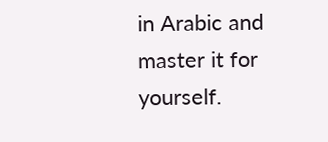in Arabic and master it for yourself.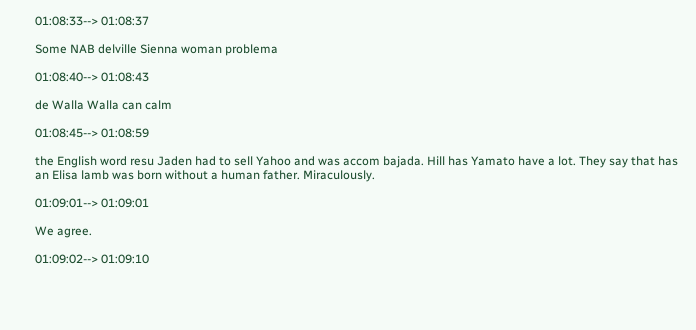01:08:33--> 01:08:37

Some NAB delville Sienna woman problema

01:08:40--> 01:08:43

de Walla Walla can calm

01:08:45--> 01:08:59

the English word resu Jaden had to sell Yahoo and was accom bajada. Hill has Yamato have a lot. They say that has an Elisa lamb was born without a human father. Miraculously.

01:09:01--> 01:09:01

We agree.

01:09:02--> 01:09:10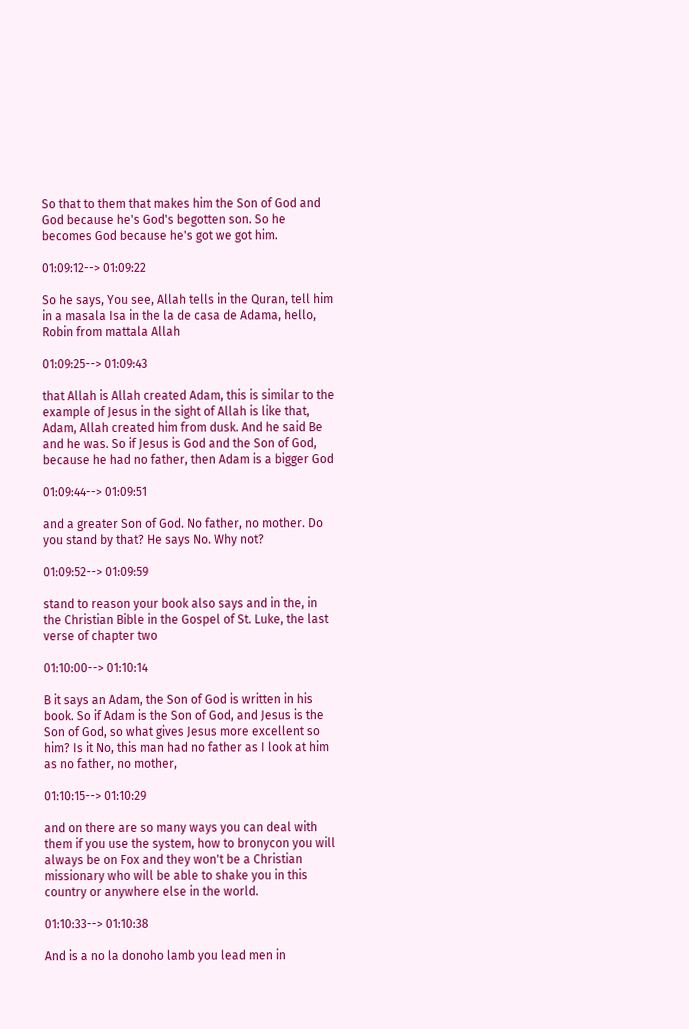So that to them that makes him the Son of God and God because he's God's begotten son. So he becomes God because he's got we got him.

01:09:12--> 01:09:22

So he says, You see, Allah tells in the Quran, tell him in a masala Isa in the la de casa de Adama, hello, Robin from mattala Allah

01:09:25--> 01:09:43

that Allah is Allah created Adam, this is similar to the example of Jesus in the sight of Allah is like that, Adam, Allah created him from dusk. And he said Be and he was. So if Jesus is God and the Son of God, because he had no father, then Adam is a bigger God

01:09:44--> 01:09:51

and a greater Son of God. No father, no mother. Do you stand by that? He says No. Why not?

01:09:52--> 01:09:59

stand to reason your book also says and in the, in the Christian Bible in the Gospel of St. Luke, the last verse of chapter two

01:10:00--> 01:10:14

B it says an Adam, the Son of God is written in his book. So if Adam is the Son of God, and Jesus is the Son of God, so what gives Jesus more excellent so him? Is it No, this man had no father as I look at him as no father, no mother,

01:10:15--> 01:10:29

and on there are so many ways you can deal with them if you use the system, how to bronycon you will always be on Fox and they won't be a Christian missionary who will be able to shake you in this country or anywhere else in the world.

01:10:33--> 01:10:38

And is a no la donoho lamb you lead men in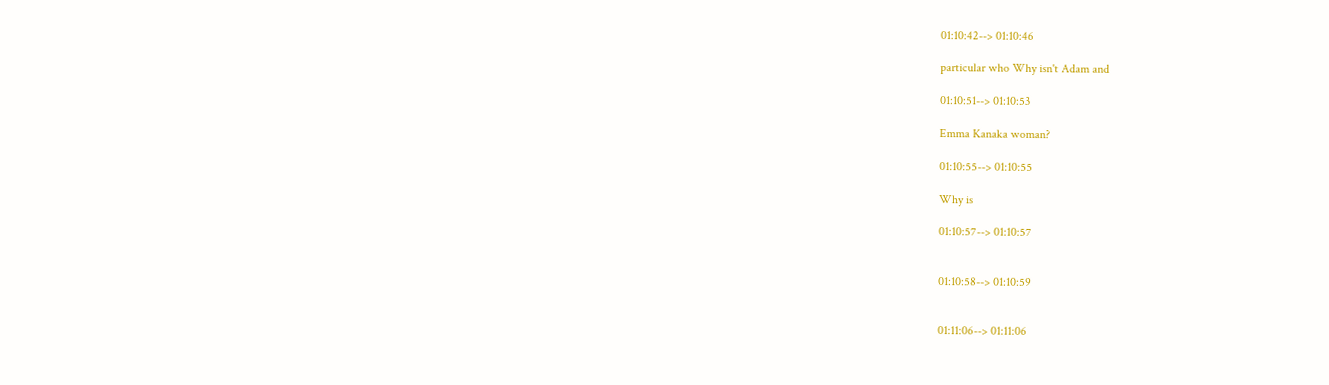01:10:42--> 01:10:46

particular who Why isn't Adam and

01:10:51--> 01:10:53

Emma Kanaka woman?

01:10:55--> 01:10:55

Why is

01:10:57--> 01:10:57


01:10:58--> 01:10:59


01:11:06--> 01:11:06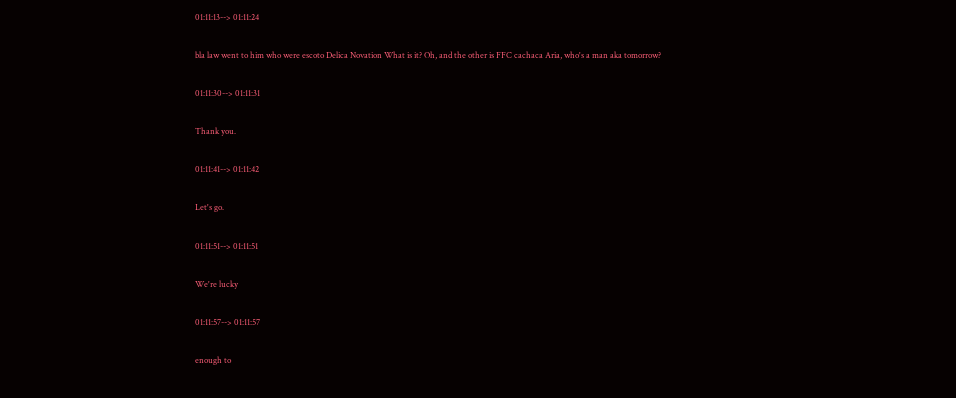01:11:13--> 01:11:24

bla law went to him who were escoto Delica Novation What is it? Oh, and the other is FFC cachaca Aria, who's a man aka tomorrow?

01:11:30--> 01:11:31

Thank you.

01:11:41--> 01:11:42

Let's go.

01:11:51--> 01:11:51

We're lucky

01:11:57--> 01:11:57

enough to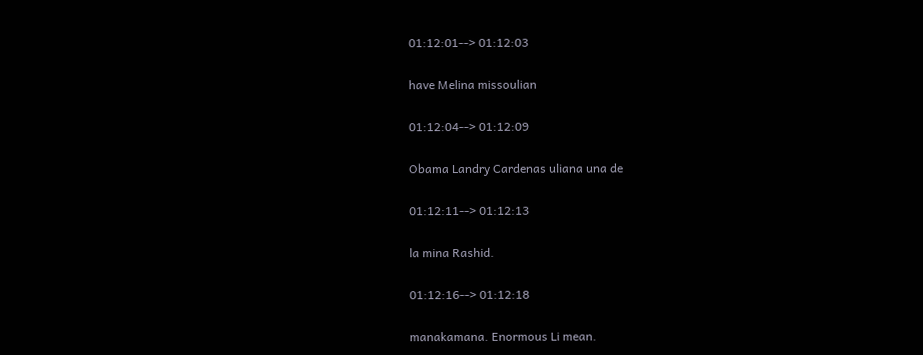01:12:01--> 01:12:03

have Melina missoulian

01:12:04--> 01:12:09

Obama Landry Cardenas uliana una de

01:12:11--> 01:12:13

la mina Rashid.

01:12:16--> 01:12:18

manakamana. Enormous Li mean.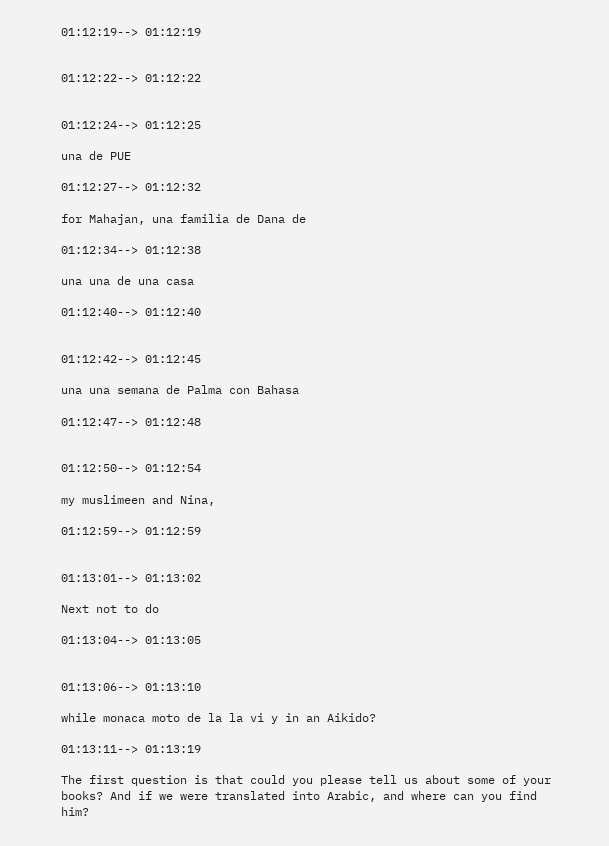01:12:19--> 01:12:19


01:12:22--> 01:12:22


01:12:24--> 01:12:25

una de PUE

01:12:27--> 01:12:32

for Mahajan, una familia de Dana de

01:12:34--> 01:12:38

una una de una casa

01:12:40--> 01:12:40


01:12:42--> 01:12:45

una una semana de Palma con Bahasa

01:12:47--> 01:12:48


01:12:50--> 01:12:54

my muslimeen and Nina,

01:12:59--> 01:12:59


01:13:01--> 01:13:02

Next not to do

01:13:04--> 01:13:05


01:13:06--> 01:13:10

while monaca moto de la la vi y in an Aikido?

01:13:11--> 01:13:19

The first question is that could you please tell us about some of your books? And if we were translated into Arabic, and where can you find him?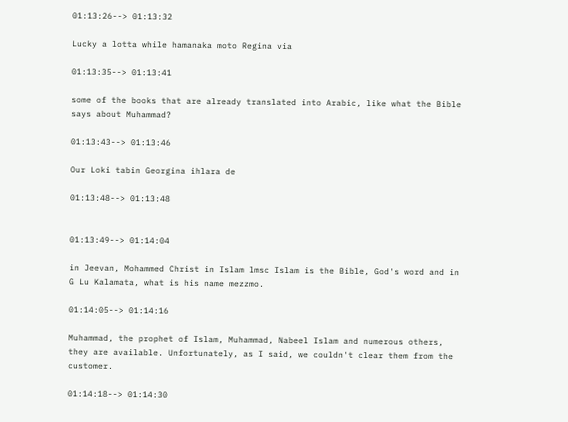01:13:26--> 01:13:32

Lucky a lotta while hamanaka moto Regina via

01:13:35--> 01:13:41

some of the books that are already translated into Arabic, like what the Bible says about Muhammad?

01:13:43--> 01:13:46

Our Loki tabin Georgina ihlara de

01:13:48--> 01:13:48


01:13:49--> 01:14:04

in Jeevan, Mohammed Christ in Islam lmsc Islam is the Bible, God's word and in G Lu Kalamata, what is his name mezzmo.

01:14:05--> 01:14:16

Muhammad, the prophet of Islam, Muhammad, Nabeel Islam and numerous others, they are available. Unfortunately, as I said, we couldn't clear them from the customer.

01:14:18--> 01:14:30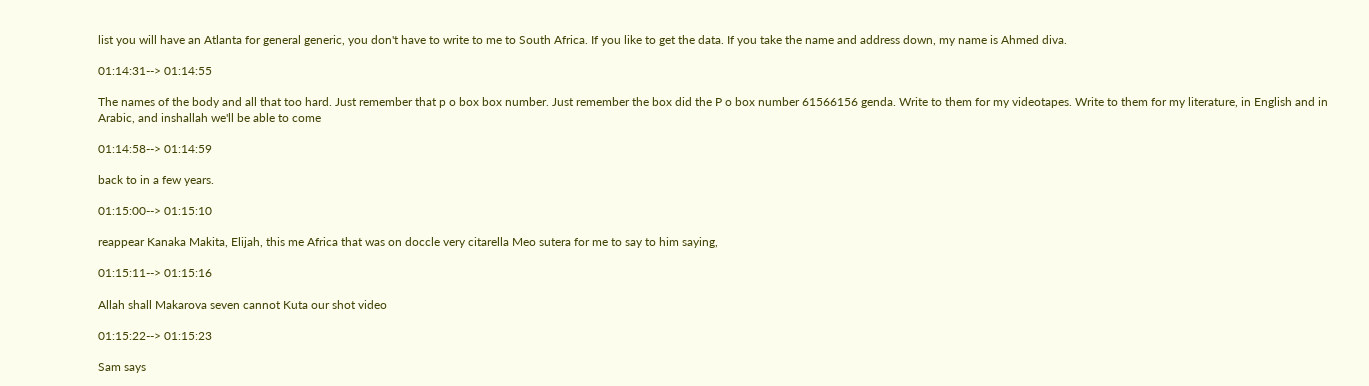list you will have an Atlanta for general generic, you don't have to write to me to South Africa. If you like to get the data. If you take the name and address down, my name is Ahmed diva.

01:14:31--> 01:14:55

The names of the body and all that too hard. Just remember that p o box box number. Just remember the box did the P o box number 61566156 genda. Write to them for my videotapes. Write to them for my literature, in English and in Arabic, and inshallah we'll be able to come

01:14:58--> 01:14:59

back to in a few years.

01:15:00--> 01:15:10

reappear Kanaka Makita, Elijah, this me Africa that was on doccle very citarella Meo sutera for me to say to him saying,

01:15:11--> 01:15:16

Allah shall Makarova seven cannot Kuta our shot video

01:15:22--> 01:15:23

Sam says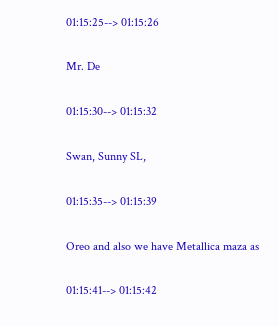01:15:25--> 01:15:26

Mr. De

01:15:30--> 01:15:32

Swan, Sunny SL,

01:15:35--> 01:15:39

Oreo and also we have Metallica maza as

01:15:41--> 01:15:42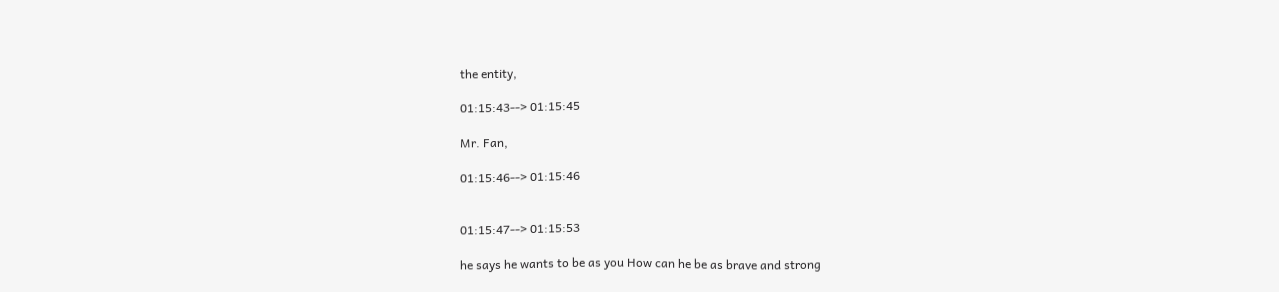the entity,

01:15:43--> 01:15:45

Mr. Fan,

01:15:46--> 01:15:46


01:15:47--> 01:15:53

he says he wants to be as you How can he be as brave and strong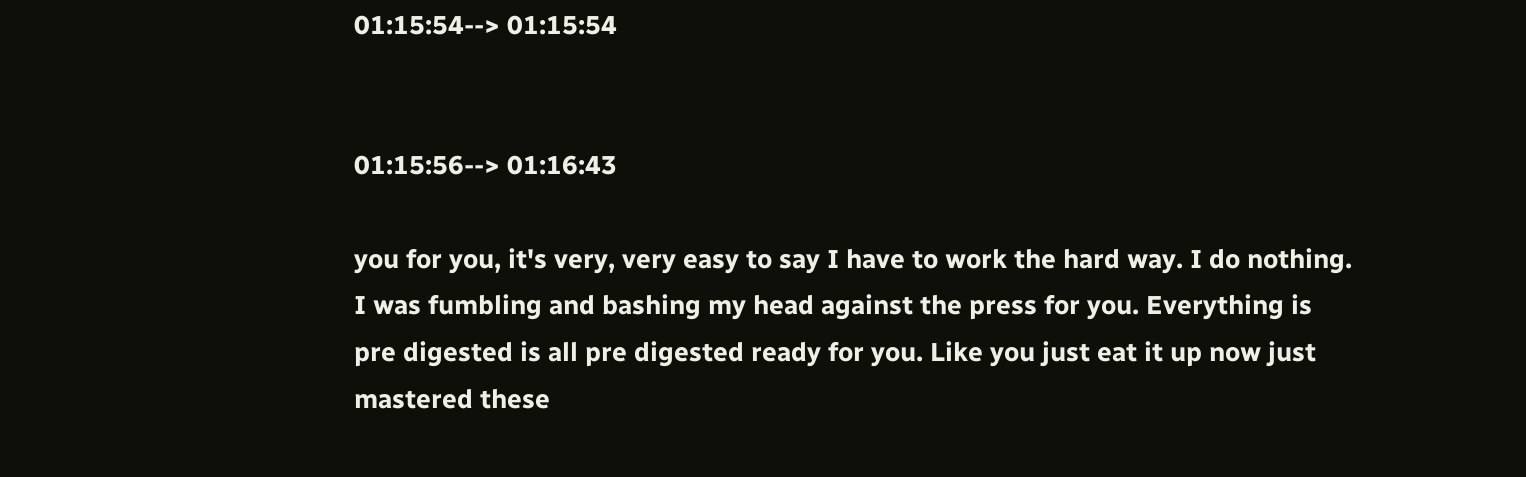01:15:54--> 01:15:54


01:15:56--> 01:16:43

you for you, it's very, very easy to say I have to work the hard way. I do nothing. I was fumbling and bashing my head against the press for you. Everything is pre digested is all pre digested ready for you. Like you just eat it up now just mastered these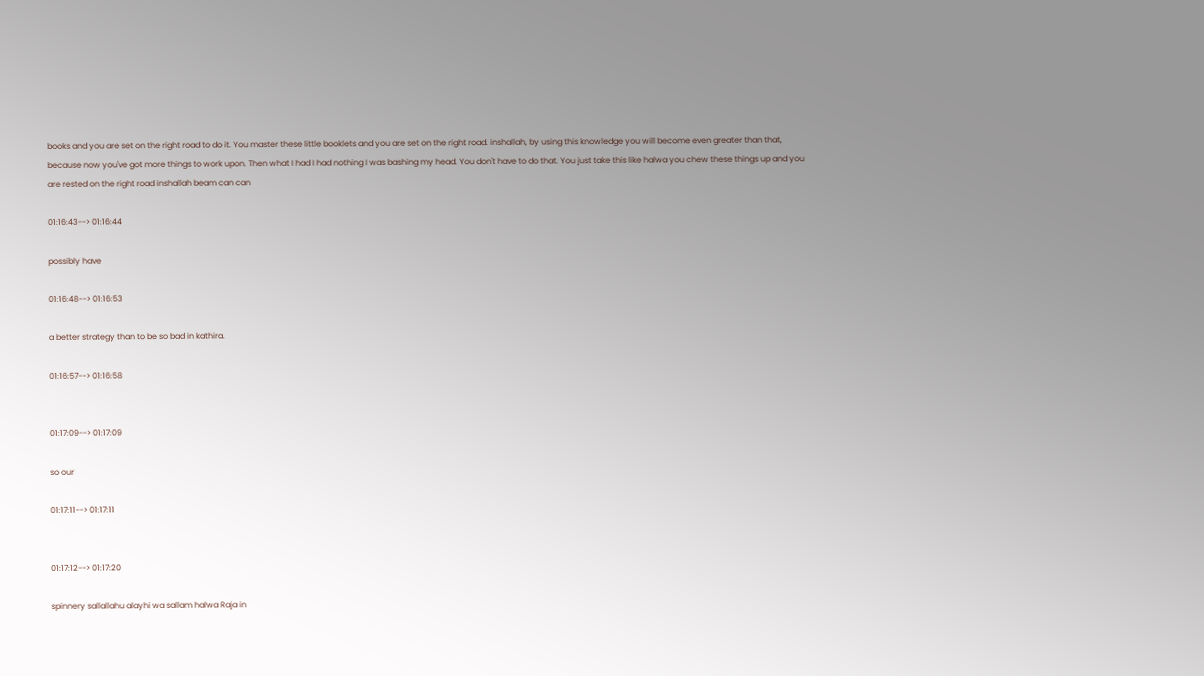books and you are set on the right road to do it. You master these little booklets and you are set on the right road. inshallah, by using this knowledge you will become even greater than that, because now you've got more things to work upon. Then what I had I had nothing I was bashing my head. You don't have to do that. You just take this like halwa you chew these things up and you are rested on the right road inshallah beam can can

01:16:43--> 01:16:44

possibly have

01:16:48--> 01:16:53

a better strategy than to be so bad in kathira.

01:16:57--> 01:16:58


01:17:09--> 01:17:09

so our

01:17:11--> 01:17:11


01:17:12--> 01:17:20

spinnery sallallahu alayhi wa sallam halwa Raja in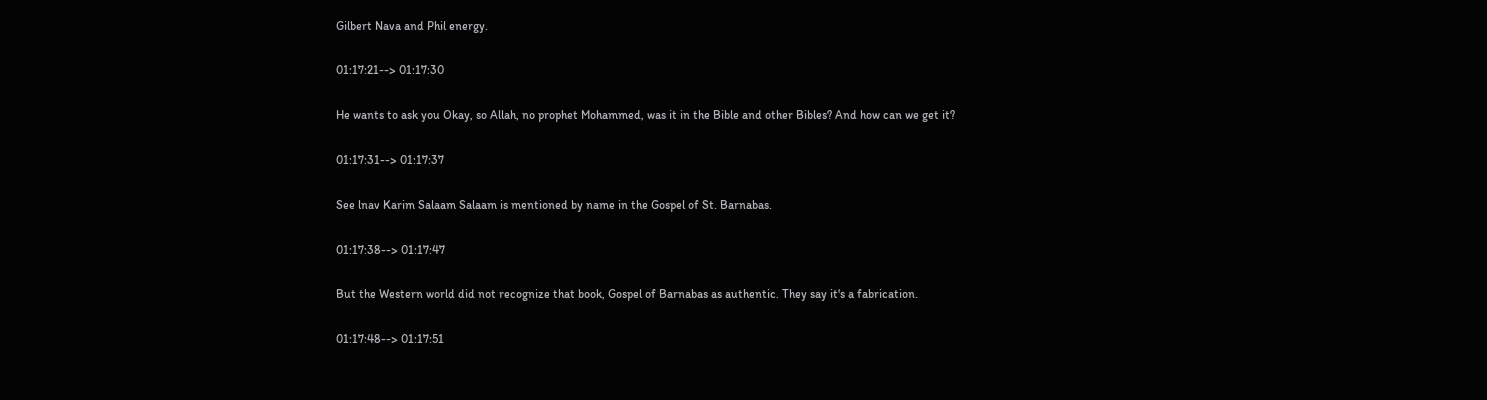Gilbert Nava and Phil energy.

01:17:21--> 01:17:30

He wants to ask you Okay, so Allah, no prophet Mohammed, was it in the Bible and other Bibles? And how can we get it?

01:17:31--> 01:17:37

See lnav Karim Salaam Salaam is mentioned by name in the Gospel of St. Barnabas.

01:17:38--> 01:17:47

But the Western world did not recognize that book, Gospel of Barnabas as authentic. They say it's a fabrication.

01:17:48--> 01:17:51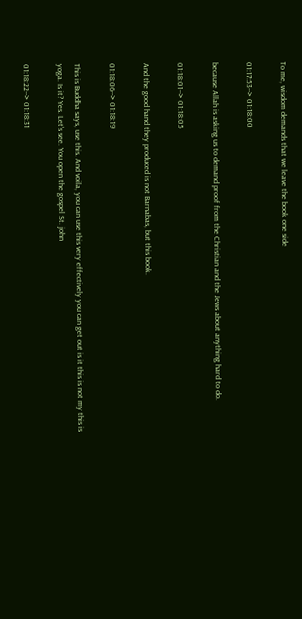To me, wisdom demands that we leave the book one side

01:17:53--> 01:18:00

because Allah is asking us to demand proof from the Christian and the Jews about anything hard to do.

01:18:01--> 01:18:05

And the good hand they produced is not Barnabas, but this book.

01:18:06--> 01:18:19

This is Buddha says, use this. And voila, you can use this very effectively you can get out is it this is not my this is yoga. Is it? Yes. Let's see. You open the gospel St. john

01:18:22--> 01:18:31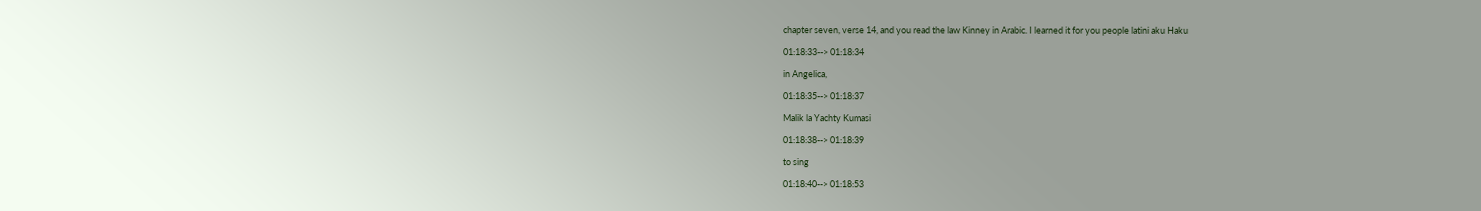chapter seven, verse 14, and you read the law Kinney in Arabic. I learned it for you people latini aku Haku

01:18:33--> 01:18:34

in Angelica,

01:18:35--> 01:18:37

Malik la Yachty Kumasi

01:18:38--> 01:18:39

to sing

01:18:40--> 01:18:53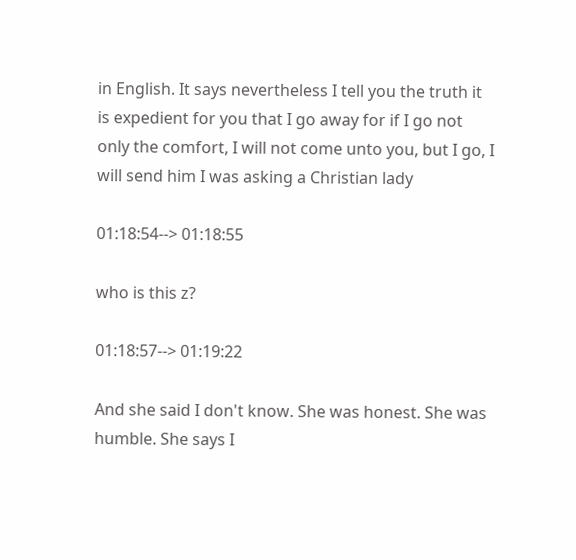in English. It says nevertheless I tell you the truth it is expedient for you that I go away for if I go not only the comfort, I will not come unto you, but I go, I will send him I was asking a Christian lady

01:18:54--> 01:18:55

who is this z?

01:18:57--> 01:19:22

And she said I don't know. She was honest. She was humble. She says I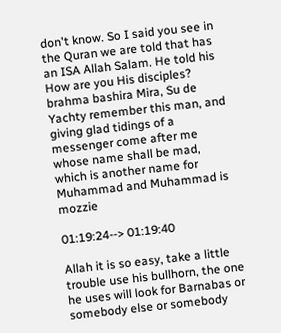don't know. So I said you see in the Quran we are told that has an ISA Allah Salam. He told his How are you His disciples? brahma bashira Mira, Su de Yachty remember this man, and giving glad tidings of a messenger come after me whose name shall be mad, which is another name for Muhammad and Muhammad is mozzie

01:19:24--> 01:19:40

Allah it is so easy, take a little trouble use his bullhorn, the one he uses will look for Barnabas or somebody else or somebody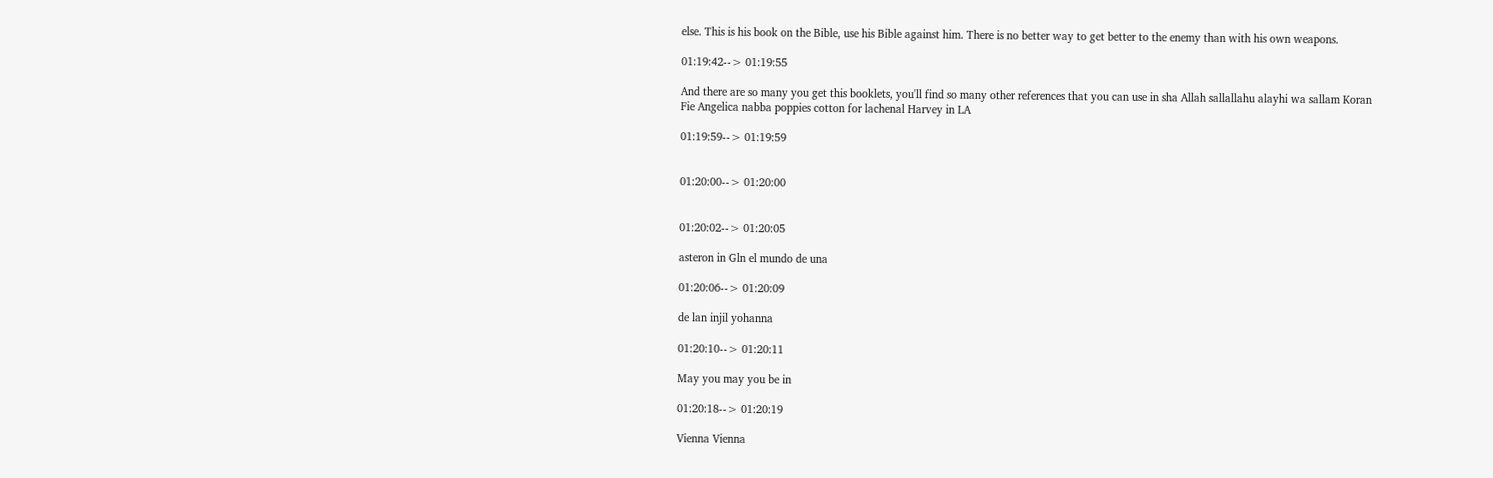else. This is his book on the Bible, use his Bible against him. There is no better way to get better to the enemy than with his own weapons.

01:19:42--> 01:19:55

And there are so many you get this booklets, you'll find so many other references that you can use in sha Allah sallallahu alayhi wa sallam Koran Fie Angelica nabba poppies cotton for lachenal Harvey in LA

01:19:59--> 01:19:59


01:20:00--> 01:20:00


01:20:02--> 01:20:05

asteron in Gln el mundo de una

01:20:06--> 01:20:09

de lan injil yohanna

01:20:10--> 01:20:11

May you may you be in

01:20:18--> 01:20:19

Vienna Vienna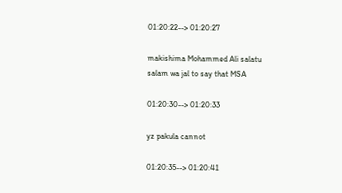01:20:22--> 01:20:27

makishima Mohammed Ali salatu salam wa jal to say that MSA

01:20:30--> 01:20:33

yz pakula cannot

01:20:35--> 01:20:41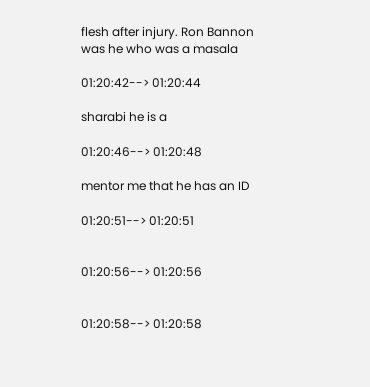flesh after injury. Ron Bannon was he who was a masala

01:20:42--> 01:20:44

sharabi he is a

01:20:46--> 01:20:48

mentor me that he has an ID

01:20:51--> 01:20:51


01:20:56--> 01:20:56


01:20:58--> 01:20:58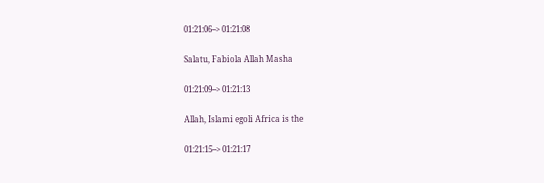01:21:06--> 01:21:08

Salatu, Fabiola Allah Masha

01:21:09--> 01:21:13

Allah, Islami egoli Africa is the

01:21:15--> 01:21:17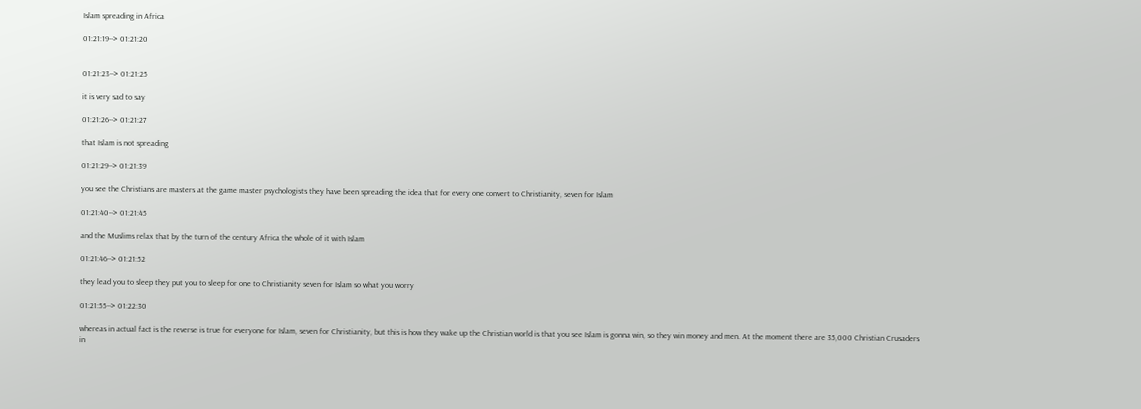Islam spreading in Africa

01:21:19--> 01:21:20


01:21:23--> 01:21:25

it is very sad to say

01:21:26--> 01:21:27

that Islam is not spreading

01:21:29--> 01:21:39

you see the Christians are masters at the game master psychologists they have been spreading the idea that for every one convert to Christianity, seven for Islam

01:21:40--> 01:21:45

and the Muslims relax that by the turn of the century Africa the whole of it with Islam

01:21:46--> 01:21:52

they lead you to sleep they put you to sleep for one to Christianity seven for Islam so what you worry

01:21:55--> 01:22:30

whereas in actual fact is the reverse is true for everyone for Islam, seven for Christianity, but this is how they wake up the Christian world is that you see Islam is gonna win, so they win money and men. At the moment there are 35,000 Christian Crusaders in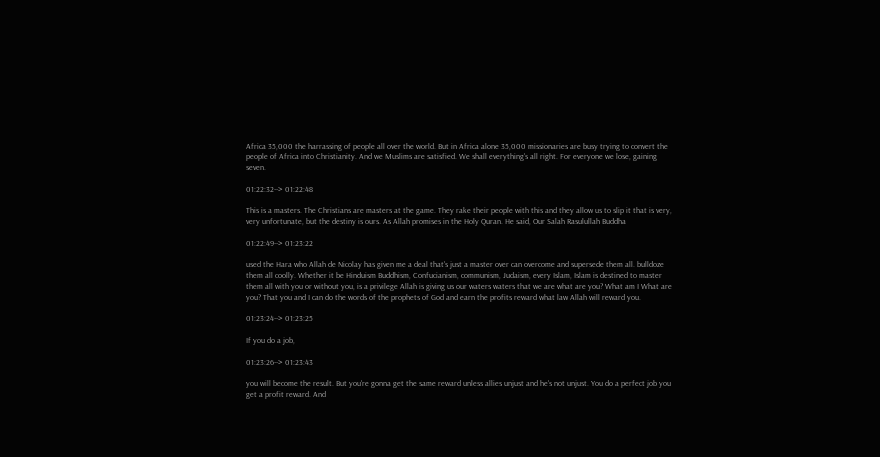Africa 35,000 the harrassing of people all over the world. But in Africa alone 35,000 missionaries are busy trying to convert the people of Africa into Christianity. And we Muslims are satisfied. We shall everything's all right. For everyone we lose, gaining seven.

01:22:32--> 01:22:48

This is a masters. The Christians are masters at the game. They rake their people with this and they allow us to slip it that is very, very unfortunate, but the destiny is ours. As Allah promises in the Holy Quran. He said, Our Salah Rasulullah Buddha

01:22:49--> 01:23:22

used the Hara who Allah de Nicolay has given me a deal that's just a master over can overcome and supersede them all. bulldoze them all coolly. Whether it be Hinduism Buddhism, Confucianism, communism, Judaism, every Islam, Islam is destined to master them all with you or without you, is a privilege Allah is giving us our waters waters that we are what are you? What am I What are you? That you and I can do the words of the prophets of God and earn the profits reward what law Allah will reward you.

01:23:24--> 01:23:25

If you do a job,

01:23:26--> 01:23:43

you will become the result. But you're gonna get the same reward unless allies unjust and he's not unjust. You do a perfect job you get a profit reward. And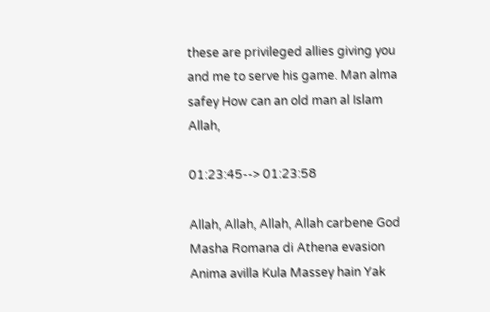these are privileged allies giving you and me to serve his game. Man alma safey How can an old man al Islam Allah,

01:23:45--> 01:23:58

Allah, Allah, Allah, Allah carbene God Masha Romana di Athena evasion Anima avilla Kula Massey hain Yak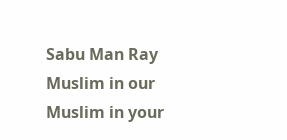Sabu Man Ray Muslim in our Muslim in your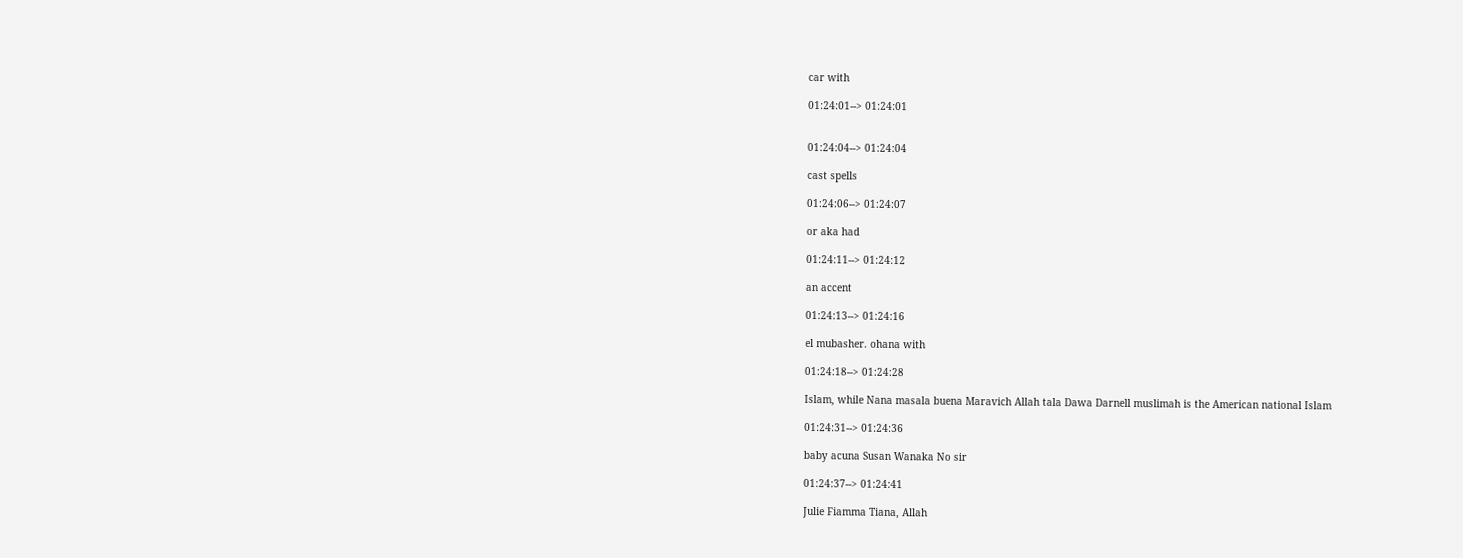car with

01:24:01--> 01:24:01


01:24:04--> 01:24:04

cast spells

01:24:06--> 01:24:07

or aka had

01:24:11--> 01:24:12

an accent

01:24:13--> 01:24:16

el mubasher. ohana with

01:24:18--> 01:24:28

Islam, while Nana masala buena Maravich Allah tala Dawa Darnell muslimah is the American national Islam

01:24:31--> 01:24:36

baby acuna Susan Wanaka No sir

01:24:37--> 01:24:41

Julie Fiamma Tiana, Allah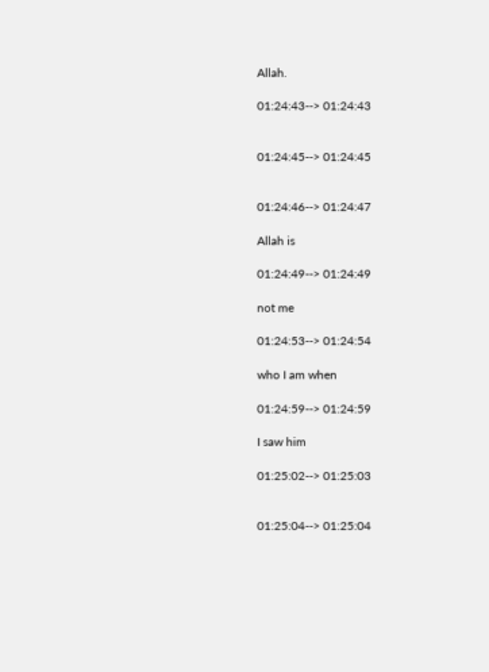Allah.

01:24:43--> 01:24:43


01:24:45--> 01:24:45


01:24:46--> 01:24:47

Allah is

01:24:49--> 01:24:49

not me

01:24:53--> 01:24:54

who I am when

01:24:59--> 01:24:59

I saw him

01:25:02--> 01:25:03


01:25:04--> 01:25:04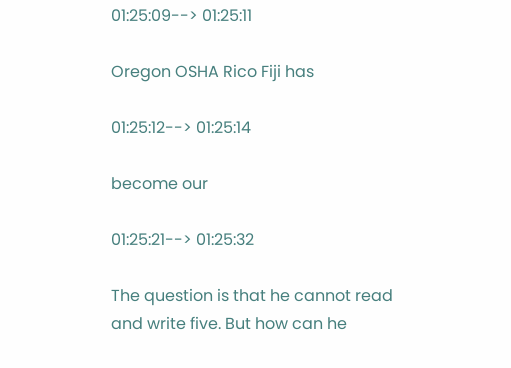01:25:09--> 01:25:11

Oregon OSHA Rico Fiji has

01:25:12--> 01:25:14

become our

01:25:21--> 01:25:32

The question is that he cannot read and write five. But how can he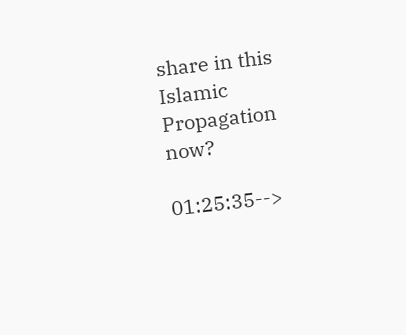share in this Islamic Propagation now?

01:25:35-->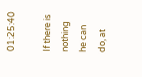01:25:40

If there is nothing he can do, at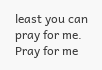least you can pray for me. Pray for me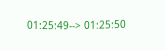01:25:49--> 01:25:50